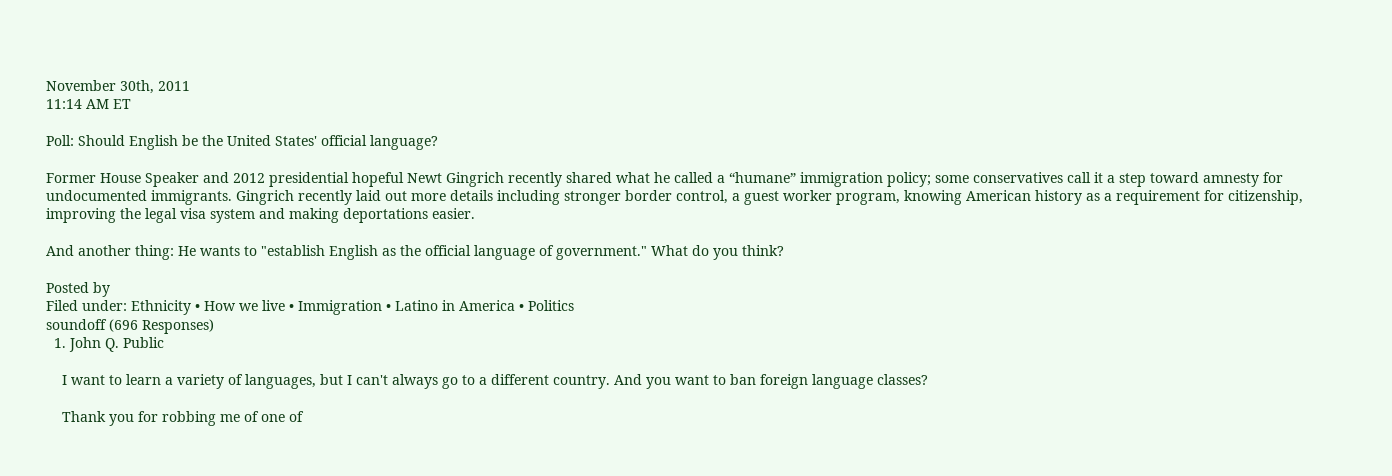November 30th, 2011
11:14 AM ET

Poll: Should English be the United States' official language?

Former House Speaker and 2012 presidential hopeful Newt Gingrich recently shared what he called a “humane” immigration policy; some conservatives call it a step toward amnesty for undocumented immigrants. Gingrich recently laid out more details including stronger border control, a guest worker program, knowing American history as a requirement for citizenship, improving the legal visa system and making deportations easier.

And another thing: He wants to "establish English as the official language of government." What do you think?

Posted by
Filed under: Ethnicity • How we live • Immigration • Latino in America • Politics
soundoff (696 Responses)
  1. John Q. Public

    I want to learn a variety of languages, but I can't always go to a different country. And you want to ban foreign language classes?

    Thank you for robbing me of one of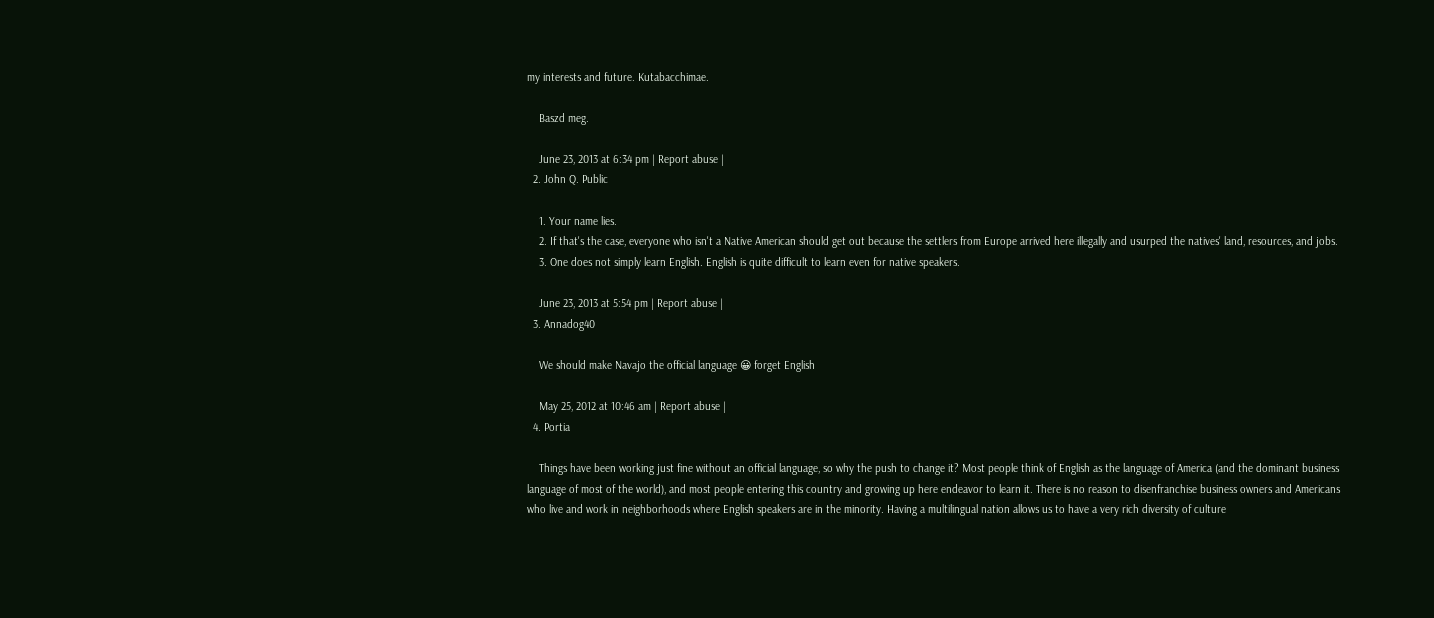my interests and future. Kutabacchimae.

    Baszd meg.

    June 23, 2013 at 6:34 pm | Report abuse |
  2. John Q. Public

    1. Your name lies.
    2. If that's the case, everyone who isn't a Native American should get out because the settlers from Europe arrived here illegally and usurped the natives' land, resources, and jobs.
    3. One does not simply learn English. English is quite difficult to learn even for native speakers.

    June 23, 2013 at 5:54 pm | Report abuse |
  3. Annadog40

    We should make Navajo the official language 😀 forget English

    May 25, 2012 at 10:46 am | Report abuse |
  4. Portia

    Things have been working just fine without an official language, so why the push to change it? Most people think of English as the language of America (and the dominant business language of most of the world), and most people entering this country and growing up here endeavor to learn it. There is no reason to disenfranchise business owners and Americans who live and work in neighborhoods where English speakers are in the minority. Having a multilingual nation allows us to have a very rich diversity of culture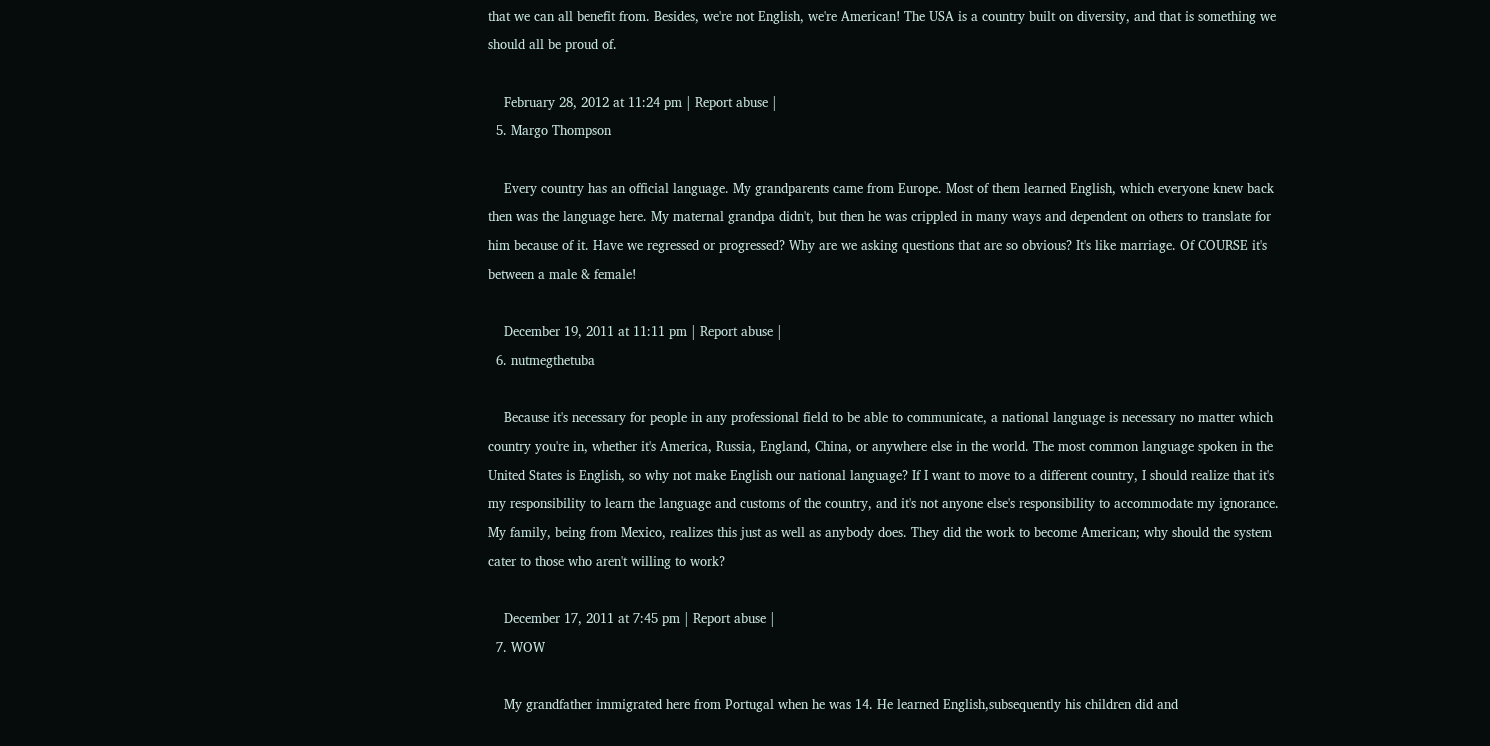that we can all benefit from. Besides, we're not English, we're American! The USA is a country built on diversity, and that is something we should all be proud of.

    February 28, 2012 at 11:24 pm | Report abuse |
  5. Margo Thompson

    Every country has an official language. My grandparents came from Europe. Most of them learned English, which everyone knew back then was the language here. My maternal grandpa didn't, but then he was crippled in many ways and dependent on others to translate for him because of it. Have we regressed or progressed? Why are we asking questions that are so obvious? It's like marriage. Of COURSE it's between a male & female!

    December 19, 2011 at 11:11 pm | Report abuse |
  6. nutmegthetuba

    Because it's necessary for people in any professional field to be able to communicate, a national language is necessary no matter which country you're in, whether it's America, Russia, England, China, or anywhere else in the world. The most common language spoken in the United States is English, so why not make English our national language? If I want to move to a different country, I should realize that it's my responsibility to learn the language and customs of the country, and it's not anyone else's responsibility to accommodate my ignorance. My family, being from Mexico, realizes this just as well as anybody does. They did the work to become American; why should the system cater to those who aren't willing to work?

    December 17, 2011 at 7:45 pm | Report abuse |
  7. WOW

    My grandfather immigrated here from Portugal when he was 14. He learned English,subsequently his children did and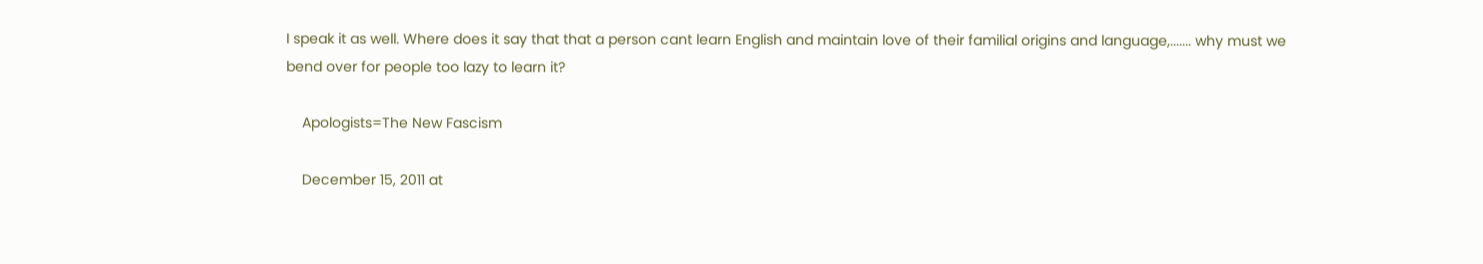I speak it as well. Where does it say that that a person cant learn English and maintain love of their familial origins and language,....... why must we bend over for people too lazy to learn it?

    Apologists=The New Fascism

    December 15, 2011 at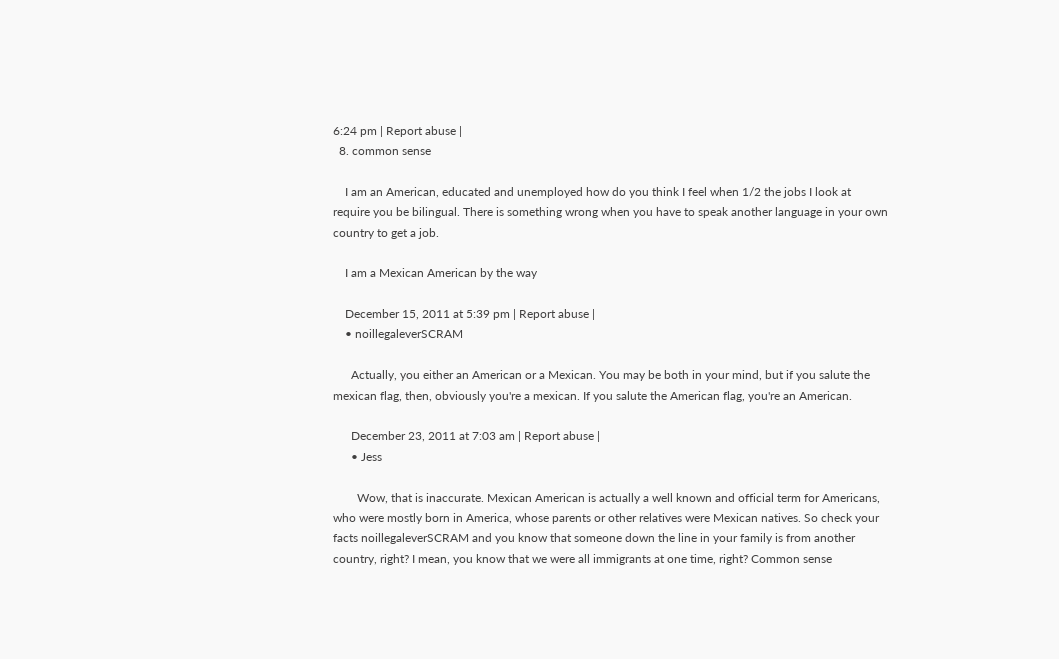6:24 pm | Report abuse |
  8. common sense

    I am an American, educated and unemployed how do you think I feel when 1/2 the jobs I look at require you be bilingual. There is something wrong when you have to speak another language in your own country to get a job.

    I am a Mexican American by the way

    December 15, 2011 at 5:39 pm | Report abuse |
    • noillegaleverSCRAM

      Actually, you either an American or a Mexican. You may be both in your mind, but if you salute the mexican flag, then, obviously you're a mexican. If you salute the American flag, you're an American.

      December 23, 2011 at 7:03 am | Report abuse |
      • Jess

        Wow, that is inaccurate. Mexican American is actually a well known and official term for Americans, who were mostly born in America, whose parents or other relatives were Mexican natives. So check your facts noillegaleverSCRAM and you know that someone down the line in your family is from another country, right? I mean, you know that we were all immigrants at one time, right? Common sense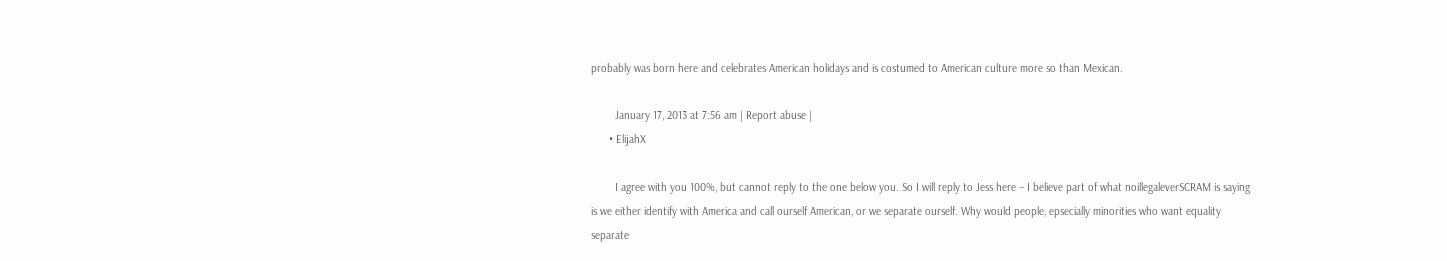probably was born here and celebrates American holidays and is costumed to American culture more so than Mexican.

        January 17, 2013 at 7:56 am | Report abuse |
      • ElijahX

        I agree with you 100%, but cannot reply to the one below you. So I will reply to Jess here – I believe part of what noillegaleverSCRAM is saying is we either identify with America and call ourself American, or we separate ourself. Why would people, epsecially minorities who want equality separate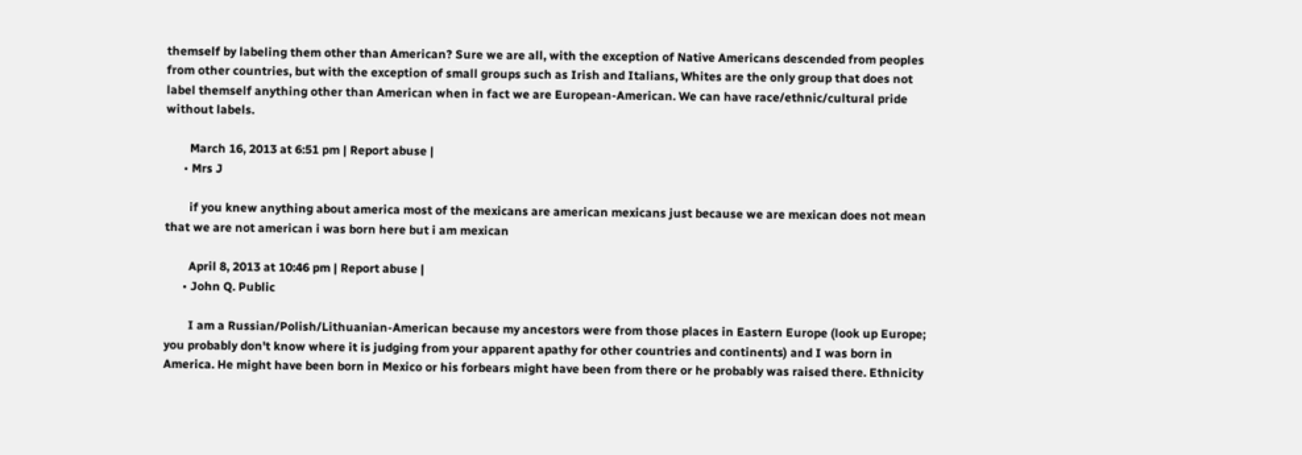themself by labeling them other than American? Sure we are all, with the exception of Native Americans descended from peoples from other countries, but with the exception of small groups such as Irish and Italians, Whites are the only group that does not label themself anything other than American when in fact we are European-American. We can have race/ethnic/cultural pride without labels.

        March 16, 2013 at 6:51 pm | Report abuse |
      • Mrs J

        if you knew anything about america most of the mexicans are american mexicans just because we are mexican does not mean that we are not american i was born here but i am mexican

        April 8, 2013 at 10:46 pm | Report abuse |
      • John Q. Public

        I am a Russian/Polish/Lithuanian-American because my ancestors were from those places in Eastern Europe (look up Europe; you probably don't know where it is judging from your apparent apathy for other countries and continents) and I was born in America. He might have been born in Mexico or his forbears might have been from there or he probably was raised there. Ethnicity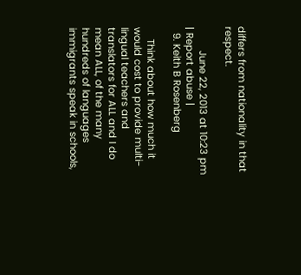differs from nationality in that respect.

        June 22, 2013 at 10:23 pm | Report abuse |
  9. Keith B Rosenberg

    Think about how much it would cost to provide multi-lingual teachers and translators for ALL and I do mean ALL, of the many hundreds of languages immigrants speak in schools,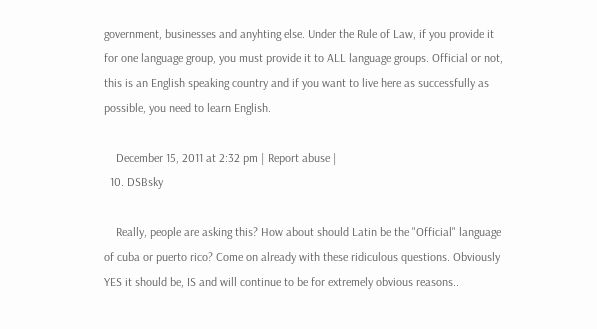government, businesses and anyhting else. Under the Rule of Law, if you provide it for one language group, you must provide it to ALL language groups. Official or not, this is an English speaking country and if you want to live here as successfully as possible, you need to learn English.

    December 15, 2011 at 2:32 pm | Report abuse |
  10. DSBsky

    Really, people are asking this? How about should Latin be the "Official" language of cuba or puerto rico? Come on already with these ridiculous questions. Obviously YES it should be, IS and will continue to be for extremely obvious reasons..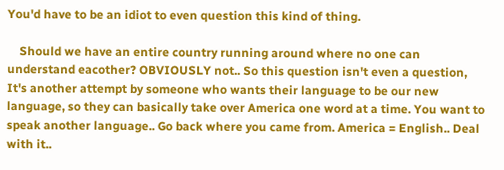You'd have to be an idiot to even question this kind of thing.

    Should we have an entire country running around where no one can understand eacother? OBVIOUSLY not.. So this question isn't even a question, It's another attempt by someone who wants their language to be our new language, so they can basically take over America one word at a time. You want to speak another language.. Go back where you came from. America = English.. Deal with it..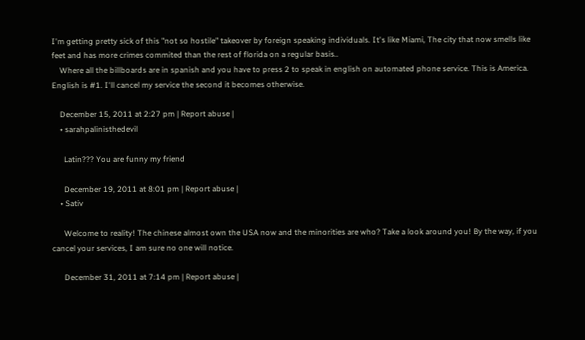I'm getting pretty sick of this "not so hostile" takeover by foreign speaking individuals. It's like Miami, The city that now smells like feet and has more crimes commited than the rest of florida on a regular basis..
    Where all the billboards are in spanish and you have to press 2 to speak in english on automated phone service. This is America. English is #1. I'll cancel my service the second it becomes otherwise.

    December 15, 2011 at 2:27 pm | Report abuse |
    • sarahpalinisthedevil

      Latin??? You are funny my friend

      December 19, 2011 at 8:01 pm | Report abuse |
    • Sativ

      Welcome to reality! The chinese almost own the USA now and the minorities are who? Take a look around you! By the way, if you cancel your services, I am sure no one will notice.

      December 31, 2011 at 7:14 pm | Report abuse |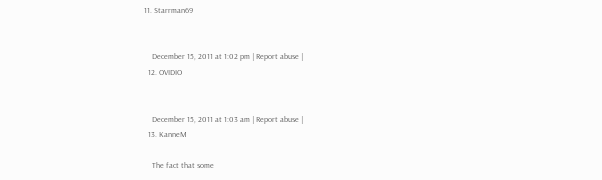11. Starrman69


    December 15, 2011 at 1:02 pm | Report abuse |
  12. OVIDIO


    December 15, 2011 at 1:03 am | Report abuse |
  13. KanneM

    The fact that some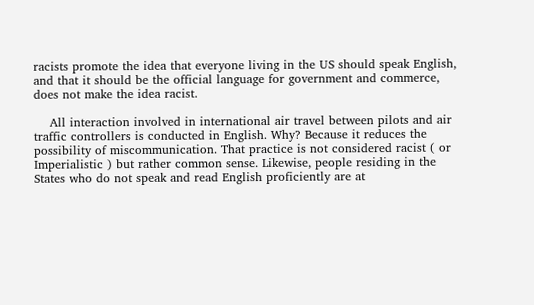racists promote the idea that everyone living in the US should speak English, and that it should be the official language for government and commerce, does not make the idea racist.

    All interaction involved in international air travel between pilots and air traffic controllers is conducted in English. Why? Because it reduces the possibility of miscommunication. That practice is not considered racist ( or Imperialistic ) but rather common sense. Likewise, people residing in the States who do not speak and read English proficiently are at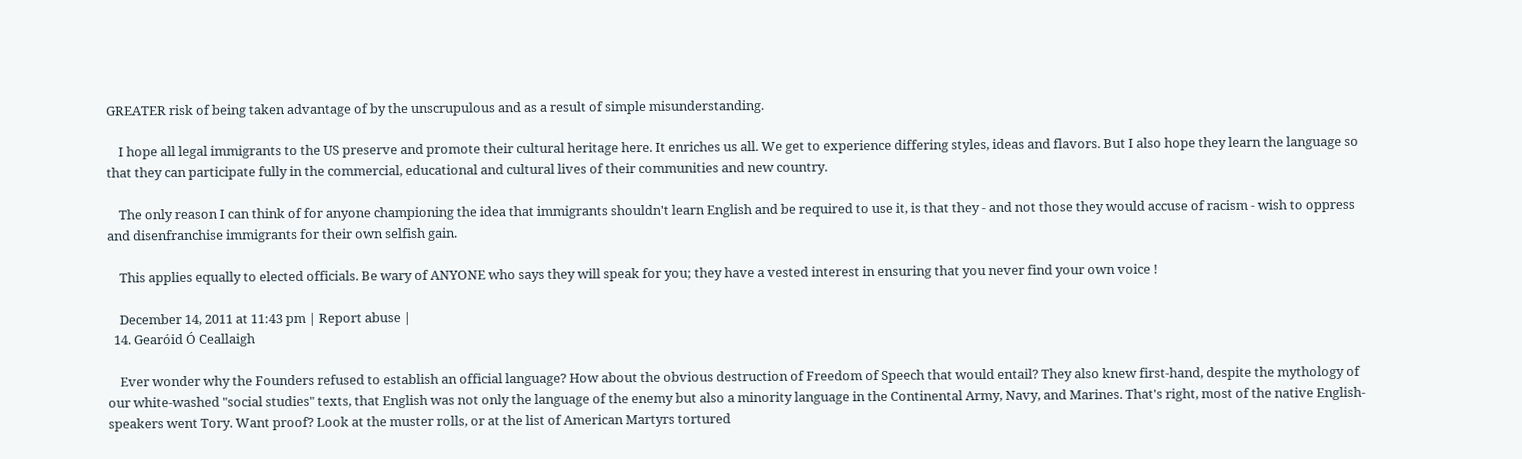GREATER risk of being taken advantage of by the unscrupulous and as a result of simple misunderstanding.

    I hope all legal immigrants to the US preserve and promote their cultural heritage here. It enriches us all. We get to experience differing styles, ideas and flavors. But I also hope they learn the language so that they can participate fully in the commercial, educational and cultural lives of their communities and new country.

    The only reason I can think of for anyone championing the idea that immigrants shouldn't learn English and be required to use it, is that they - and not those they would accuse of racism - wish to oppress and disenfranchise immigrants for their own selfish gain.

    This applies equally to elected officials. Be wary of ANYONE who says they will speak for you; they have a vested interest in ensuring that you never find your own voice !

    December 14, 2011 at 11:43 pm | Report abuse |
  14. Gearóid Ó Ceallaigh

    Ever wonder why the Founders refused to establish an official language? How about the obvious destruction of Freedom of Speech that would entail? They also knew first-hand, despite the mythology of our white-washed "social studies" texts, that English was not only the language of the enemy but also a minority language in the Continental Army, Navy, and Marines. That's right, most of the native English-speakers went Tory. Want proof? Look at the muster rolls, or at the list of American Martyrs tortured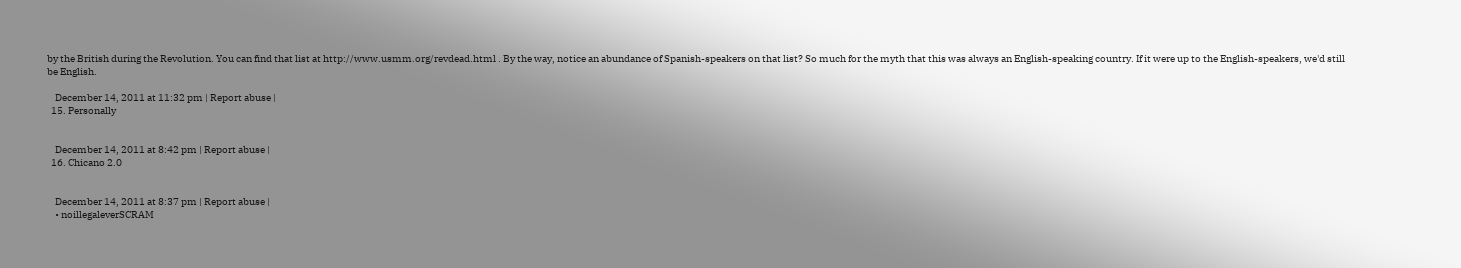by the British during the Revolution. You can find that list at http://www.usmm.org/revdead.html . By the way, notice an abundance of Spanish-speakers on that list? So much for the myth that this was always an English-speaking country. If it were up to the English-speakers, we'd still be English.

    December 14, 2011 at 11:32 pm | Report abuse |
  15. Personally


    December 14, 2011 at 8:42 pm | Report abuse |
  16. Chicano 2.0


    December 14, 2011 at 8:37 pm | Report abuse |
    • noillegaleverSCRAM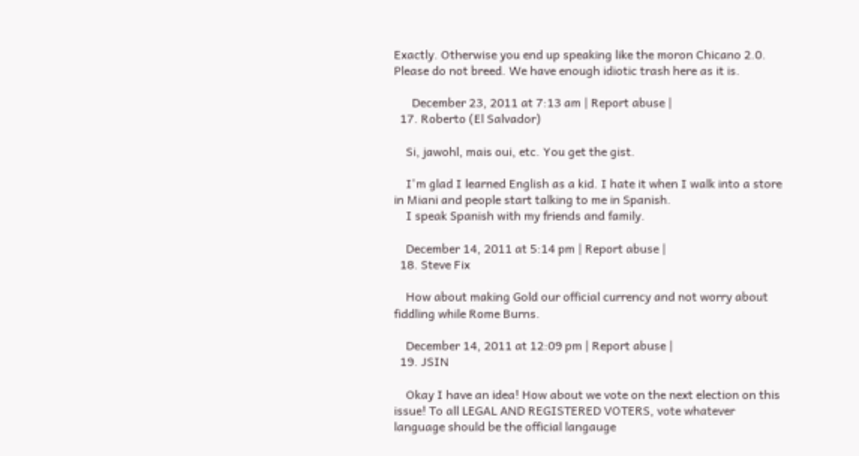Exactly. Otherwise you end up speaking like the moron Chicano 2.0. Please do not breed. We have enough idiotic trash here as it is.

      December 23, 2011 at 7:13 am | Report abuse |
  17. Roberto (El Salvador)

    Si, jawohl, mais oui, etc. You get the gist.

    I'm glad I learned English as a kid. I hate it when I walk into a store in Miani and people start talking to me in Spanish.
    I speak Spanish with my friends and family.

    December 14, 2011 at 5:14 pm | Report abuse |
  18. Steve Fix

    How about making Gold our official currency and not worry about fiddling while Rome Burns.

    December 14, 2011 at 12:09 pm | Report abuse |
  19. JSIN

    Okay I have an idea! How about we vote on the next election on this issue! To all LEGAL AND REGISTERED VOTERS, vote whatever language should be the official langauge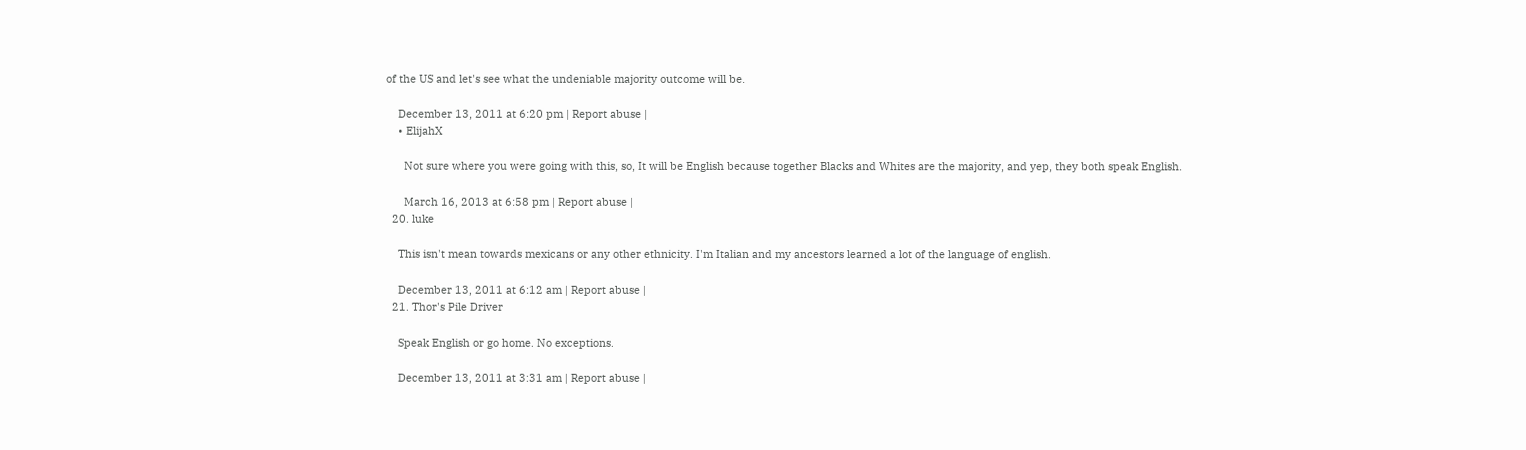of the US and let's see what the undeniable majority outcome will be.

    December 13, 2011 at 6:20 pm | Report abuse |
    • ElijahX

      Not sure where you were going with this, so, It will be English because together Blacks and Whites are the majority, and yep, they both speak English.

      March 16, 2013 at 6:58 pm | Report abuse |
  20. luke

    This isn't mean towards mexicans or any other ethnicity. I'm Italian and my ancestors learned a lot of the language of english.

    December 13, 2011 at 6:12 am | Report abuse |
  21. Thor's Pile Driver

    Speak English or go home. No exceptions.

    December 13, 2011 at 3:31 am | Report abuse |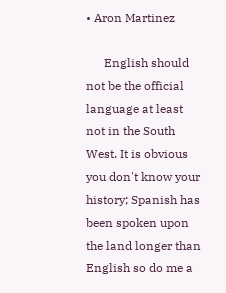• Aron Martinez

      English should not be the official language at least not in the South West. It is obvious you don't know your history; Spanish has been spoken upon the land longer than English so do me a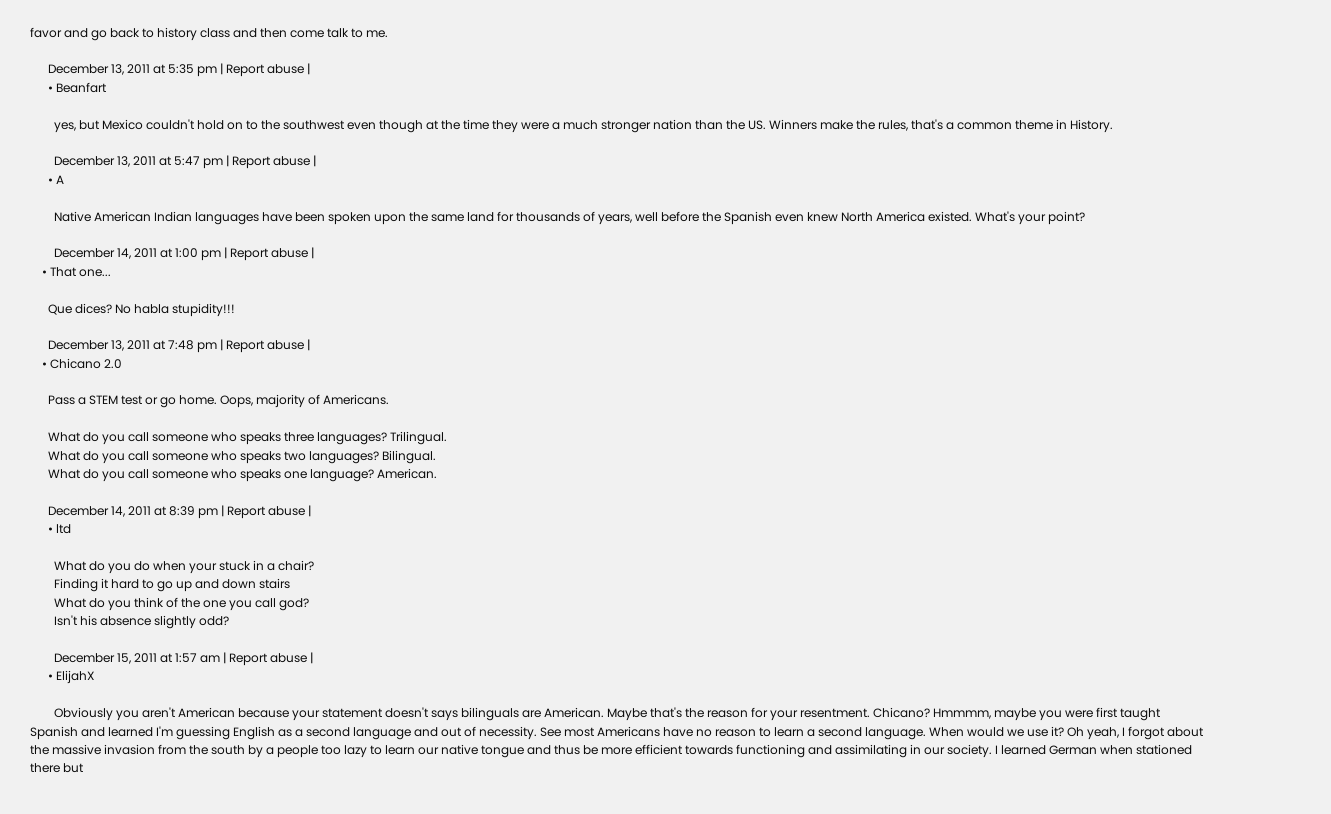favor and go back to history class and then come talk to me.

      December 13, 2011 at 5:35 pm | Report abuse |
      • Beanfart

        yes, but Mexico couldn't hold on to the southwest even though at the time they were a much stronger nation than the US. Winners make the rules, that's a common theme in History.

        December 13, 2011 at 5:47 pm | Report abuse |
      • A

        Native American Indian languages have been spoken upon the same land for thousands of years, well before the Spanish even knew North America existed. What's your point?

        December 14, 2011 at 1:00 pm | Report abuse |
    • That one...

      Que dices? No habla stupidity!!!

      December 13, 2011 at 7:48 pm | Report abuse |
    • Chicano 2.0

      Pass a STEM test or go home. Oops, majority of Americans.

      What do you call someone who speaks three languages? Trilingual.
      What do you call someone who speaks two languages? Bilingual.
      What do you call someone who speaks one language? American.

      December 14, 2011 at 8:39 pm | Report abuse |
      • ltd

        What do you do when your stuck in a chair?
        Finding it hard to go up and down stairs
        What do you think of the one you call god?
        Isn't his absence slightly odd?

        December 15, 2011 at 1:57 am | Report abuse |
      • ElijahX

        Obviously you aren't American because your statement doesn't says bilinguals are American. Maybe that's the reason for your resentment. Chicano? Hmmmm, maybe you were first taught Spanish and learned I'm guessing English as a second language and out of necessity. See most Americans have no reason to learn a second language. When would we use it? Oh yeah, I forgot about the massive invasion from the south by a people too lazy to learn our native tongue and thus be more efficient towards functioning and assimilating in our society. I learned German when stationed there but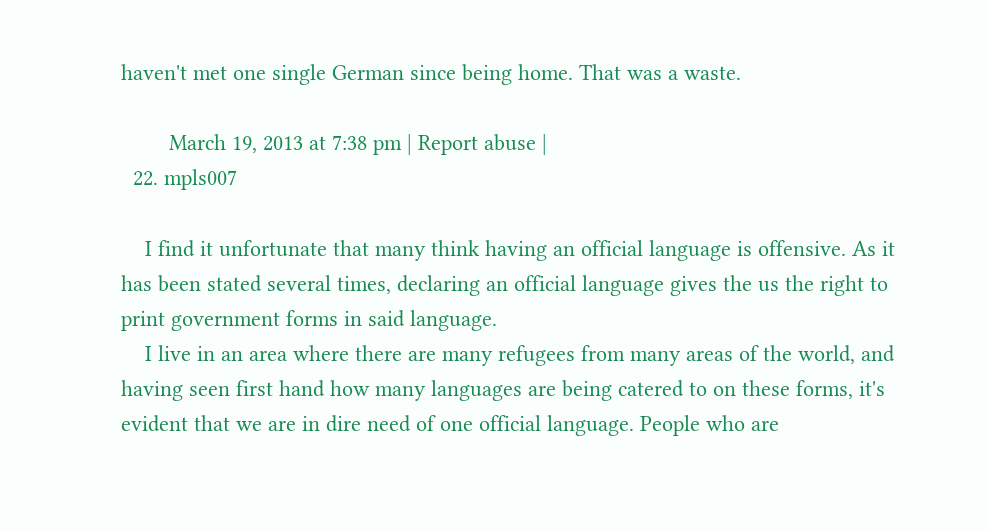haven't met one single German since being home. That was a waste.

        March 19, 2013 at 7:38 pm | Report abuse |
  22. mpls007

    I find it unfortunate that many think having an official language is offensive. As it has been stated several times, declaring an official language gives the us the right to print government forms in said language.
    I live in an area where there are many refugees from many areas of the world, and having seen first hand how many languages are being catered to on these forms, it's evident that we are in dire need of one official language. People who are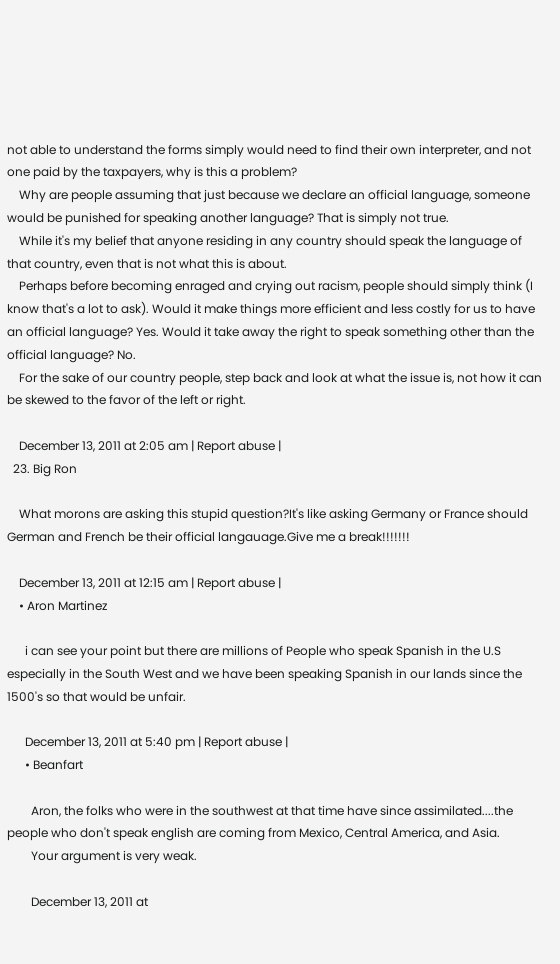not able to understand the forms simply would need to find their own interpreter, and not one paid by the taxpayers, why is this a problem?
    Why are people assuming that just because we declare an official language, someone would be punished for speaking another language? That is simply not true.
    While it's my belief that anyone residing in any country should speak the language of that country, even that is not what this is about.
    Perhaps before becoming enraged and crying out racism, people should simply think (I know that's a lot to ask). Would it make things more efficient and less costly for us to have an official language? Yes. Would it take away the right to speak something other than the official language? No.
    For the sake of our country people, step back and look at what the issue is, not how it can be skewed to the favor of the left or right.

    December 13, 2011 at 2:05 am | Report abuse |
  23. Big Ron

    What morons are asking this stupid question?It's like asking Germany or France should German and French be their official langauage.Give me a break!!!!!!!

    December 13, 2011 at 12:15 am | Report abuse |
    • Aron Martinez

      i can see your point but there are millions of People who speak Spanish in the U.S especially in the South West and we have been speaking Spanish in our lands since the 1500's so that would be unfair.

      December 13, 2011 at 5:40 pm | Report abuse |
      • Beanfart

        Aron, the folks who were in the southwest at that time have since assimilated....the people who don't speak english are coming from Mexico, Central America, and Asia.
        Your argument is very weak.

        December 13, 2011 at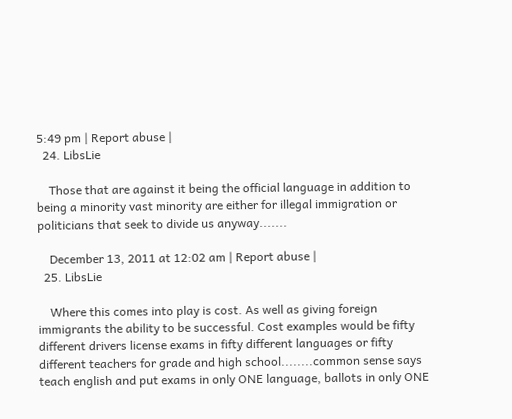5:49 pm | Report abuse |
  24. LibsLie

    Those that are against it being the official language in addition to being a minority vast minority are either for illegal immigration or politicians that seek to divide us anyway.......

    December 13, 2011 at 12:02 am | Report abuse |
  25. LibsLie

    Where this comes into play is cost. As well as giving foreign immigrants the ability to be successful. Cost examples would be fifty different drivers license exams in fifty different languages or fifty different teachers for grade and high school........common sense says teach english and put exams in only ONE language, ballots in only ONE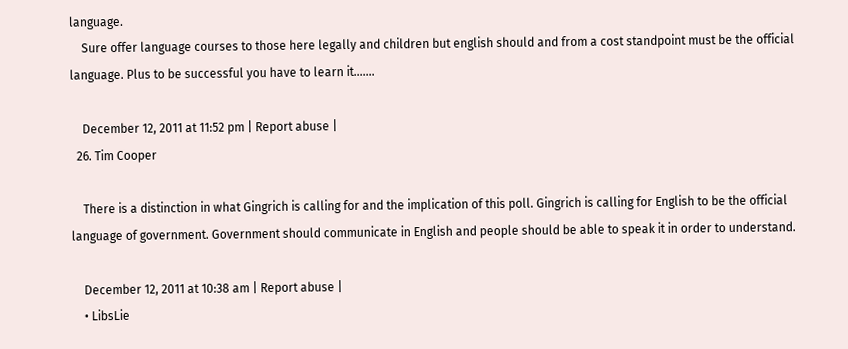language.
    Sure offer language courses to those here legally and children but english should and from a cost standpoint must be the official language. Plus to be successful you have to learn it.......

    December 12, 2011 at 11:52 pm | Report abuse |
  26. Tim Cooper

    There is a distinction in what Gingrich is calling for and the implication of this poll. Gingrich is calling for English to be the official language of government. Government should communicate in English and people should be able to speak it in order to understand.

    December 12, 2011 at 10:38 am | Report abuse |
    • LibsLie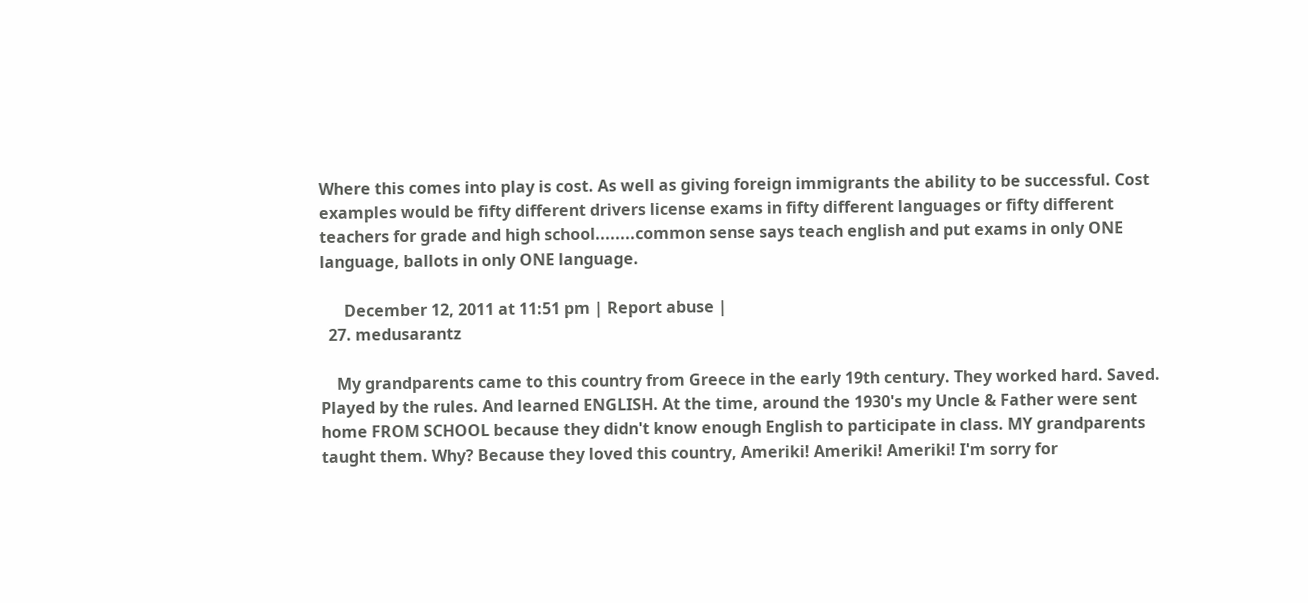Where this comes into play is cost. As well as giving foreign immigrants the ability to be successful. Cost examples would be fifty different drivers license exams in fifty different languages or fifty different teachers for grade and high school........common sense says teach english and put exams in only ONE language, ballots in only ONE language.

      December 12, 2011 at 11:51 pm | Report abuse |
  27. medusarantz

    My grandparents came to this country from Greece in the early 19th century. They worked hard. Saved. Played by the rules. And learned ENGLISH. At the time, around the 1930's my Uncle & Father were sent home FROM SCHOOL because they didn't know enough English to participate in class. MY grandparents taught them. Why? Because they loved this country, Ameriki! Ameriki! Ameriki! I'm sorry for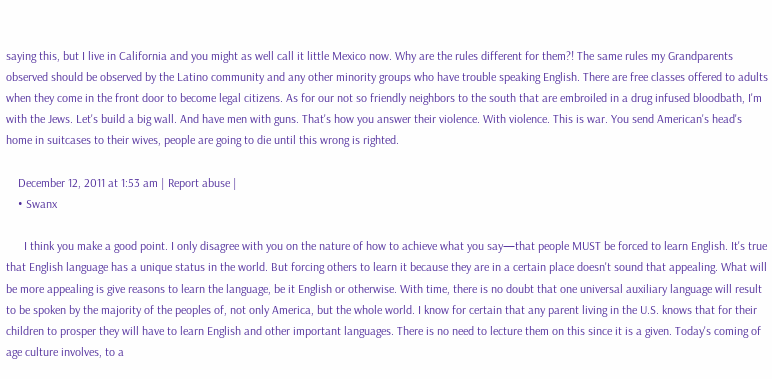saying this, but I live in California and you might as well call it little Mexico now. Why are the rules different for them?! The same rules my Grandparents observed should be observed by the Latino community and any other minority groups who have trouble speaking English. There are free classes offered to adults when they come in the front door to become legal citizens. As for our not so friendly neighbors to the south that are embroiled in a drug infused bloodbath, I'm with the Jews. Let's build a big wall. And have men with guns. That's how you answer their violence. With violence. This is war. You send American's head's home in suitcases to their wives, people are going to die until this wrong is righted.

    December 12, 2011 at 1:53 am | Report abuse |
    • Swanx

      I think you make a good point. I only disagree with you on the nature of how to achieve what you say—that people MUST be forced to learn English. It's true that English language has a unique status in the world. But forcing others to learn it because they are in a certain place doesn't sound that appealing. What will be more appealing is give reasons to learn the language, be it English or otherwise. With time, there is no doubt that one universal auxiliary language will result to be spoken by the majority of the peoples of, not only America, but the whole world. I know for certain that any parent living in the U.S. knows that for their children to prosper they will have to learn English and other important languages. There is no need to lecture them on this since it is a given. Today's coming of age culture involves, to a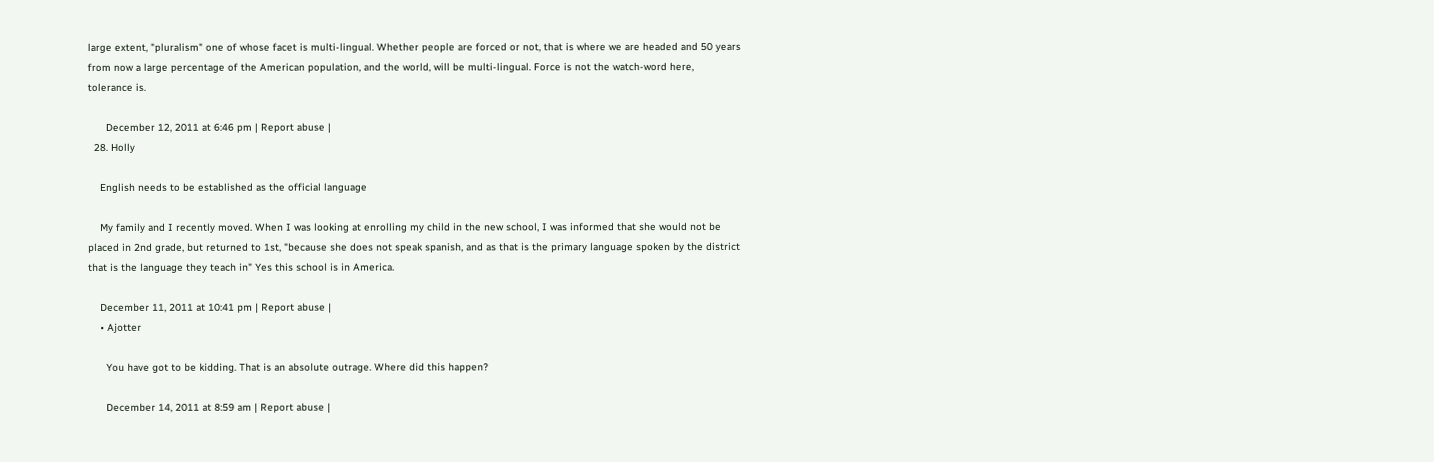large extent, "pluralism" one of whose facet is multi-lingual. Whether people are forced or not, that is where we are headed and 50 years from now a large percentage of the American population, and the world, will be multi-lingual. Force is not the watch-word here, tolerance is.

      December 12, 2011 at 6:46 pm | Report abuse |
  28. Holly

    English needs to be established as the official language

    My family and I recently moved. When I was looking at enrolling my child in the new school, I was informed that she would not be placed in 2nd grade, but returned to 1st, "because she does not speak spanish, and as that is the primary language spoken by the district that is the language they teach in" Yes this school is in America.

    December 11, 2011 at 10:41 pm | Report abuse |
    • Ajotter

      You have got to be kidding. That is an absolute outrage. Where did this happen?

      December 14, 2011 at 8:59 am | Report abuse |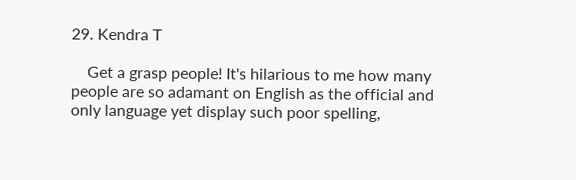29. Kendra T

    Get a grasp people! It's hilarious to me how many people are so adamant on English as the official and only language yet display such poor spelling,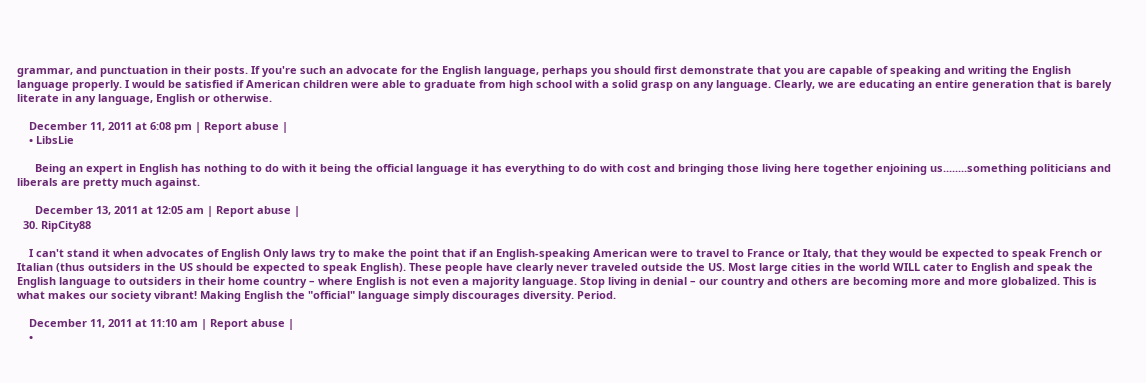grammar, and punctuation in their posts. If you're such an advocate for the English language, perhaps you should first demonstrate that you are capable of speaking and writing the English language properly. I would be satisfied if American children were able to graduate from high school with a solid grasp on any language. Clearly, we are educating an entire generation that is barely literate in any language, English or otherwise.

    December 11, 2011 at 6:08 pm | Report abuse |
    • LibsLie

      Being an expert in English has nothing to do with it being the official language it has everything to do with cost and bringing those living here together enjoining us........something politicians and liberals are pretty much against.

      December 13, 2011 at 12:05 am | Report abuse |
  30. RipCity88

    I can't stand it when advocates of English Only laws try to make the point that if an English-speaking American were to travel to France or Italy, that they would be expected to speak French or Italian (thus outsiders in the US should be expected to speak English). These people have clearly never traveled outside the US. Most large cities in the world WILL cater to English and speak the English language to outsiders in their home country – where English is not even a majority language. Stop living in denial – our country and others are becoming more and more globalized. This is what makes our society vibrant! Making English the "official" language simply discourages diversity. Period.

    December 11, 2011 at 11:10 am | Report abuse |
    •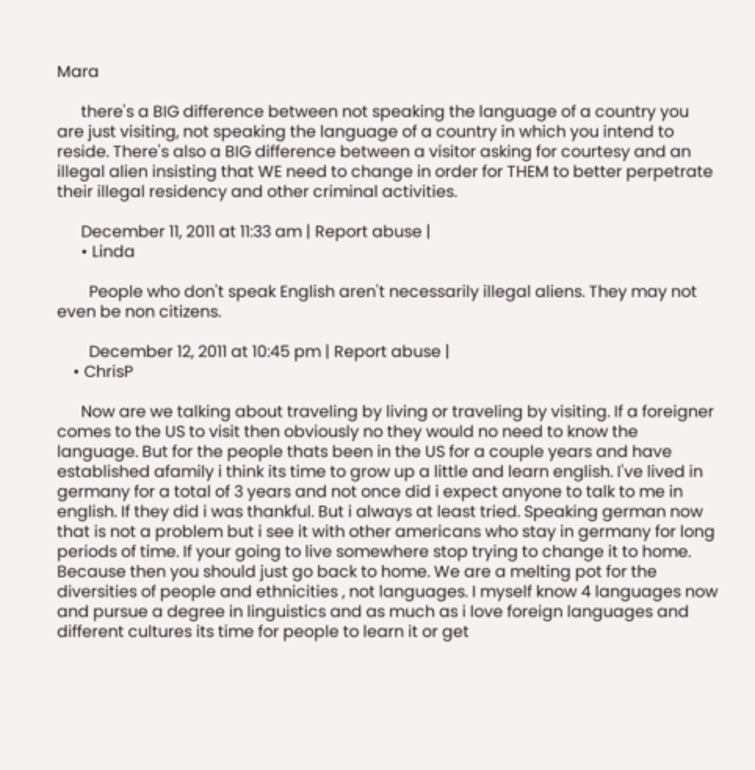Mara

      there's a BIG difference between not speaking the language of a country you are just visiting, not speaking the language of a country in which you intend to reside. There's also a BIG difference between a visitor asking for courtesy and an illegal alien insisting that WE need to change in order for THEM to better perpetrate their illegal residency and other criminal activities.

      December 11, 2011 at 11:33 am | Report abuse |
      • Linda

        People who don't speak English aren't necessarily illegal aliens. They may not even be non citizens.

        December 12, 2011 at 10:45 pm | Report abuse |
    • ChrisP

      Now are we talking about traveling by living or traveling by visiting. If a foreigner comes to the US to visit then obviously no they would no need to know the language. But for the people thats been in the US for a couple years and have established afamily i think its time to grow up a little and learn english. I've lived in germany for a total of 3 years and not once did i expect anyone to talk to me in english. If they did i was thankful. But i always at least tried. Speaking german now that is not a problem but i see it with other americans who stay in germany for long periods of time. If your going to live somewhere stop trying to change it to home. Because then you should just go back to home. We are a melting pot for the diversities of people and ethnicities , not languages. I myself know 4 languages now and pursue a degree in linguistics and as much as i love foreign languages and different cultures its time for people to learn it or get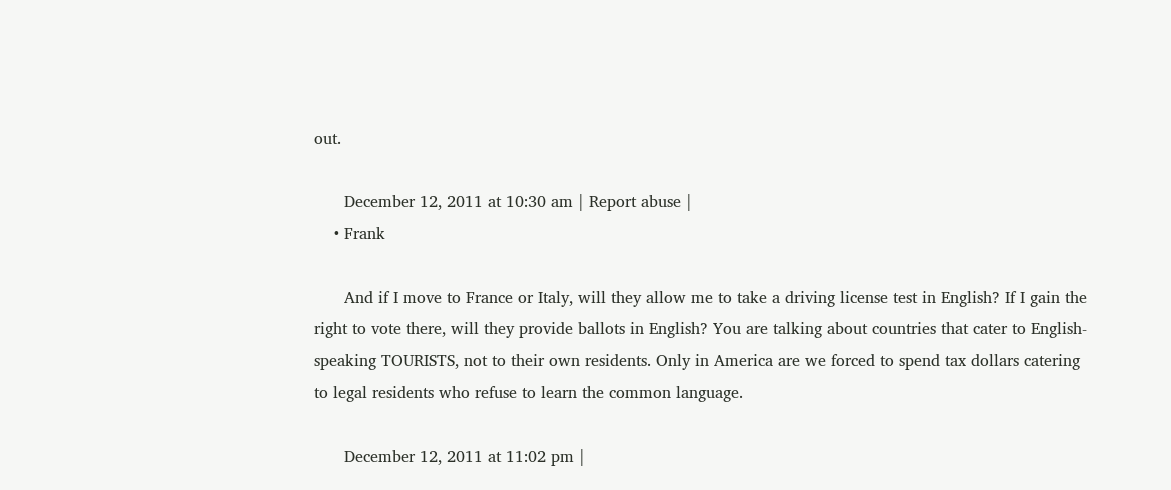out.

      December 12, 2011 at 10:30 am | Report abuse |
    • Frank

      And if I move to France or Italy, will they allow me to take a driving license test in English? If I gain the right to vote there, will they provide ballots in English? You are talking about countries that cater to English-speaking TOURISTS, not to their own residents. Only in America are we forced to spend tax dollars catering to legal residents who refuse to learn the common language.

      December 12, 2011 at 11:02 pm |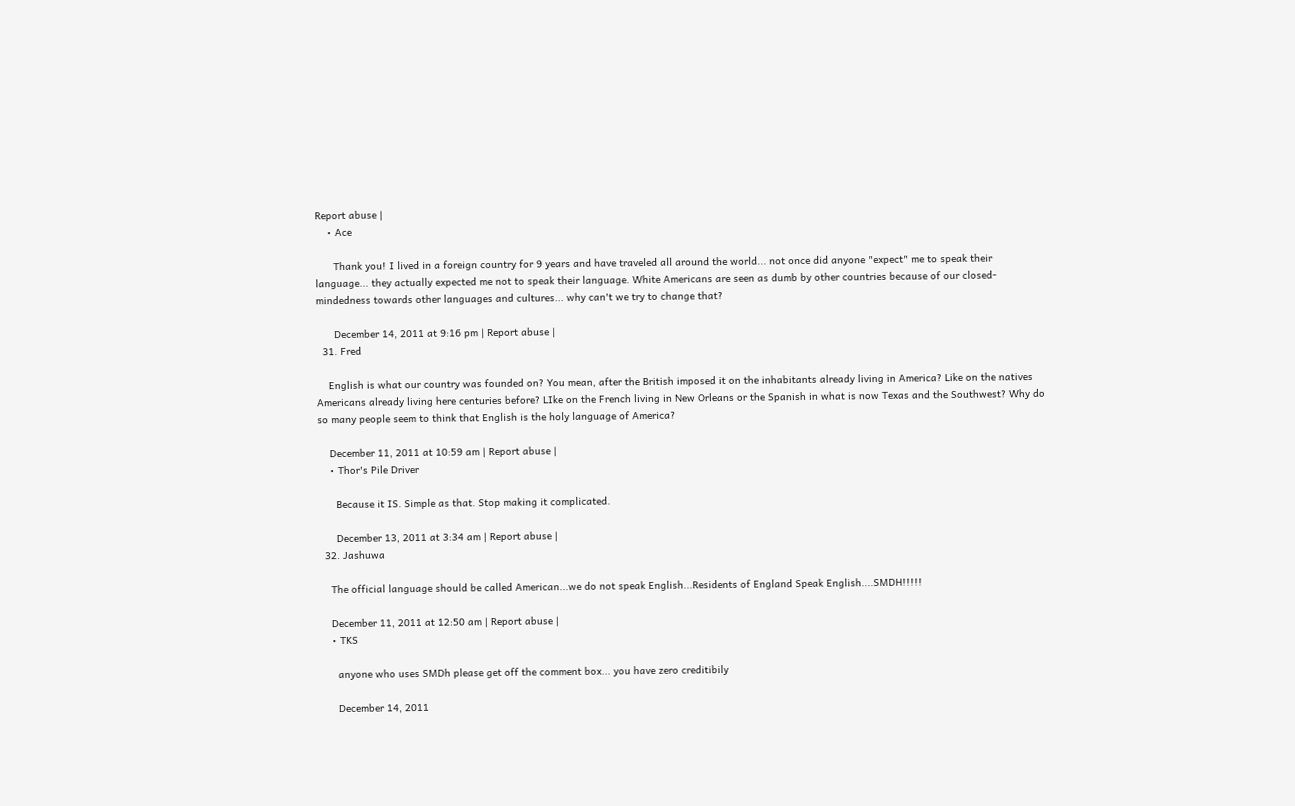Report abuse |
    • Ace

      Thank you! I lived in a foreign country for 9 years and have traveled all around the world... not once did anyone "expect" me to speak their language... they actually expected me not to speak their language. White Americans are seen as dumb by other countries because of our closed-mindedness towards other languages and cultures... why can't we try to change that?

      December 14, 2011 at 9:16 pm | Report abuse |
  31. Fred

    English is what our country was founded on? You mean, after the British imposed it on the inhabitants already living in America? Like on the natives Americans already living here centuries before? LIke on the French living in New Orleans or the Spanish in what is now Texas and the Southwest? Why do so many people seem to think that English is the holy language of America?

    December 11, 2011 at 10:59 am | Report abuse |
    • Thor's Pile Driver

      Because it IS. Simple as that. Stop making it complicated.

      December 13, 2011 at 3:34 am | Report abuse |
  32. Jashuwa

    The official language should be called American...we do not speak English...Residents of England Speak English....SMDH!!!!!

    December 11, 2011 at 12:50 am | Report abuse |
    • TKS

      anyone who uses SMDh please get off the comment box... you have zero creditibily

      December 14, 2011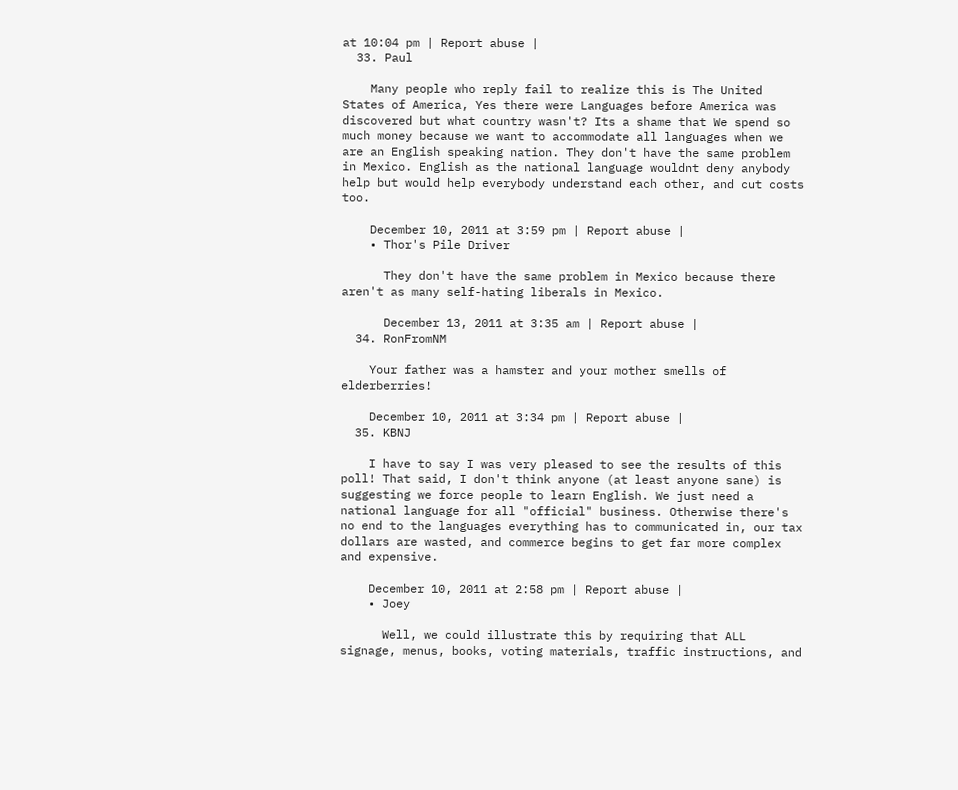at 10:04 pm | Report abuse |
  33. Paul

    Many people who reply fail to realize this is The United States of America, Yes there were Languages before America was discovered but what country wasn't? Its a shame that We spend so much money because we want to accommodate all languages when we are an English speaking nation. They don't have the same problem in Mexico. English as the national language wouldnt deny anybody help but would help everybody understand each other, and cut costs too.

    December 10, 2011 at 3:59 pm | Report abuse |
    • Thor's Pile Driver

      They don't have the same problem in Mexico because there aren't as many self-hating liberals in Mexico.

      December 13, 2011 at 3:35 am | Report abuse |
  34. RonFromNM

    Your father was a hamster and your mother smells of elderberries!

    December 10, 2011 at 3:34 pm | Report abuse |
  35. KBNJ

    I have to say I was very pleased to see the results of this poll! That said, I don't think anyone (at least anyone sane) is suggesting we force people to learn English. We just need a national language for all "official" business. Otherwise there's no end to the languages everything has to communicated in, our tax dollars are wasted, and commerce begins to get far more complex and expensive.

    December 10, 2011 at 2:58 pm | Report abuse |
    • Joey

      Well, we could illustrate this by requiring that ALL signage, menus, books, voting materials, traffic instructions, and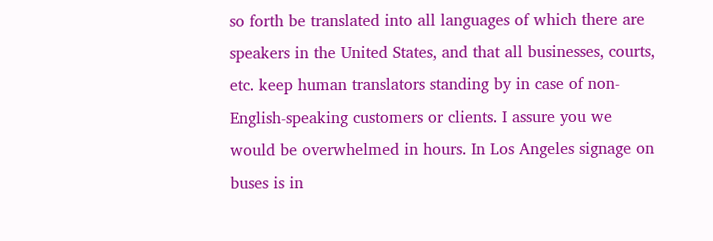so forth be translated into all languages of which there are speakers in the United States, and that all businesses, courts, etc. keep human translators standing by in case of non-English-speaking customers or clients. I assure you we would be overwhelmed in hours. In Los Angeles signage on buses is in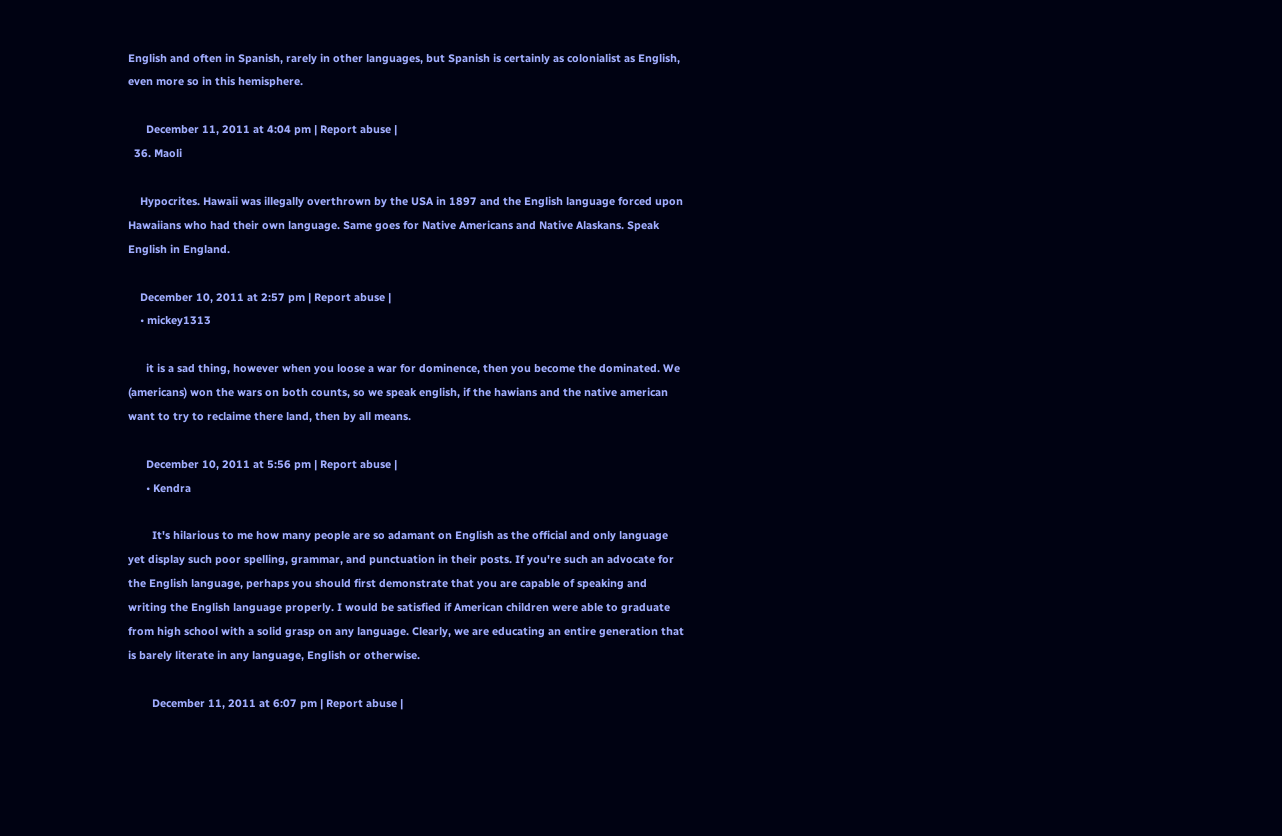English and often in Spanish, rarely in other languages, but Spanish is certainly as colonialist as English, even more so in this hemisphere.

      December 11, 2011 at 4:04 pm | Report abuse |
  36. Maoli

    Hypocrites. Hawaii was illegally overthrown by the USA in 1897 and the English language forced upon Hawaiians who had their own language. Same goes for Native Americans and Native Alaskans. Speak English in England.

    December 10, 2011 at 2:57 pm | Report abuse |
    • mickey1313

      it is a sad thing, however when you loose a war for dominence, then you become the dominated. We (americans) won the wars on both counts, so we speak english, if the hawians and the native american want to try to reclaime there land, then by all means.

      December 10, 2011 at 5:56 pm | Report abuse |
      • Kendra

        It's hilarious to me how many people are so adamant on English as the official and only language yet display such poor spelling, grammar, and punctuation in their posts. If you're such an advocate for the English language, perhaps you should first demonstrate that you are capable of speaking and writing the English language properly. I would be satisfied if American children were able to graduate from high school with a solid grasp on any language. Clearly, we are educating an entire generation that is barely literate in any language, English or otherwise.

        December 11, 2011 at 6:07 pm | Report abuse |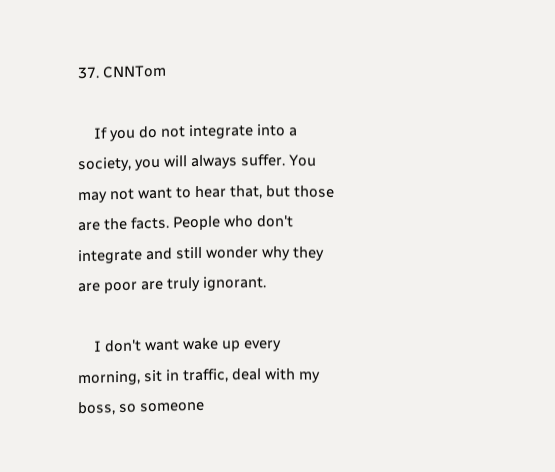37. CNNTom

    If you do not integrate into a society, you will always suffer. You may not want to hear that, but those are the facts. People who don't integrate and still wonder why they are poor are truly ignorant.

    I don't want wake up every morning, sit in traffic, deal with my boss, so someone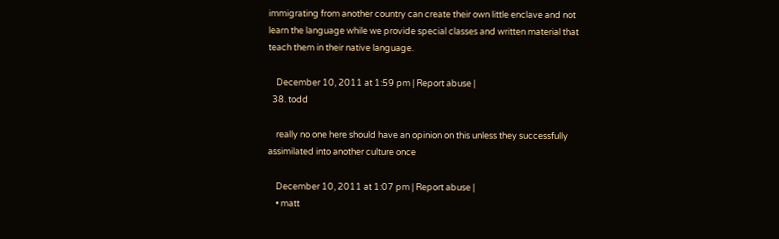immigrating from another country can create their own little enclave and not learn the language while we provide special classes and written material that teach them in their native language.

    December 10, 2011 at 1:59 pm | Report abuse |
  38. todd

    really no one here should have an opinion on this unless they successfully assimilated into another culture once

    December 10, 2011 at 1:07 pm | Report abuse |
    • matt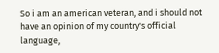So i am an american veteran, and i should not have an opinion of my country's official language,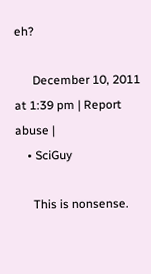eh?

      December 10, 2011 at 1:39 pm | Report abuse |
    • SciGuy

      This is nonsense.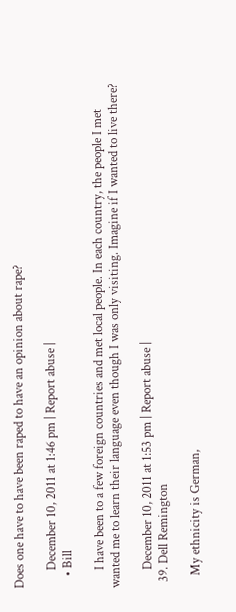Does one have to have been raped to have an opinion about rape?

      December 10, 2011 at 1:46 pm | Report abuse |
    • Bill

      I have been to a few foreign countries and met local people. In each country, the people I met wanted me to learn their language even though I was only visiting. Imagine if I wanted to live there?

      December 10, 2011 at 1:53 pm | Report abuse |
  39. Dell Remington

    My ethnicity is German,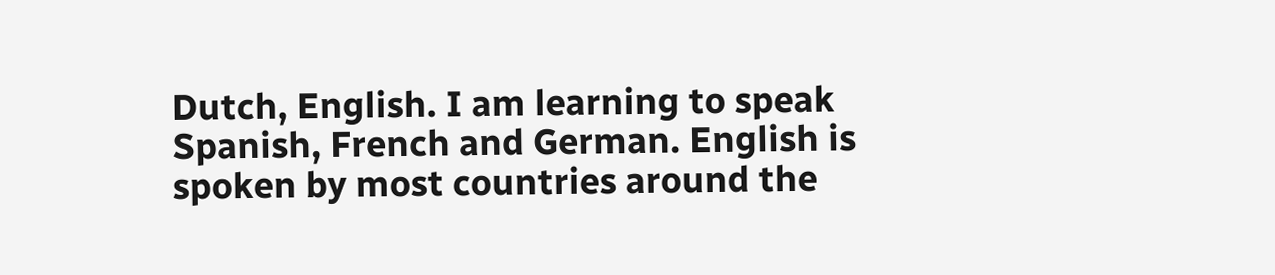Dutch, English. I am learning to speak Spanish, French and German. English is spoken by most countries around the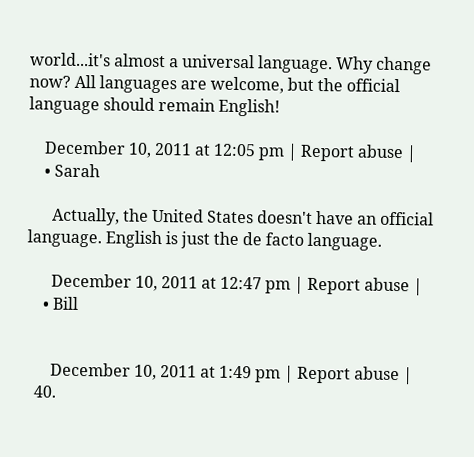world...it's almost a universal language. Why change now? All languages are welcome, but the official language should remain English!

    December 10, 2011 at 12:05 pm | Report abuse |
    • Sarah

      Actually, the United States doesn't have an official language. English is just the de facto language.

      December 10, 2011 at 12:47 pm | Report abuse |
    • Bill


      December 10, 2011 at 1:49 pm | Report abuse |
  40.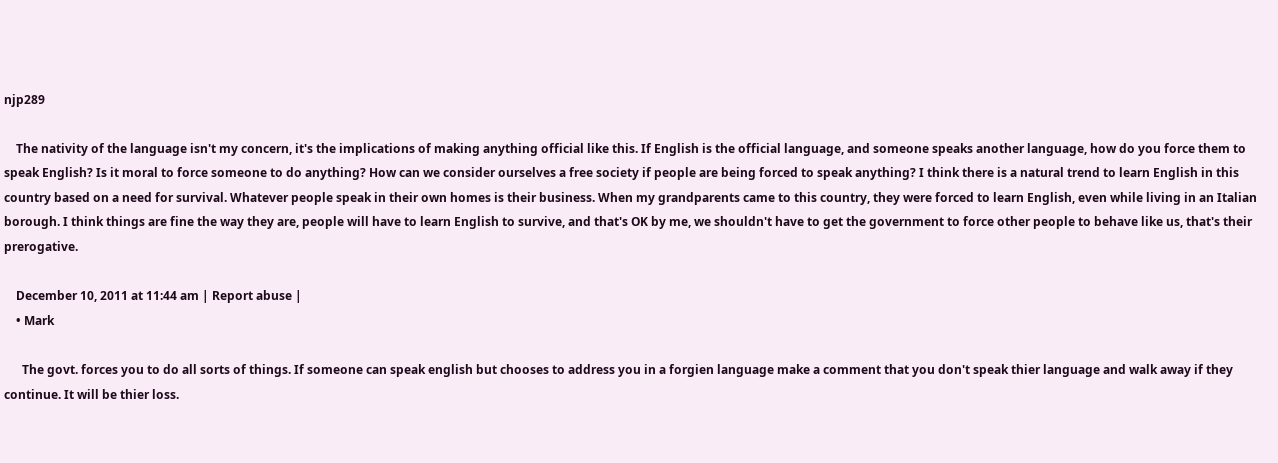njp289

    The nativity of the language isn't my concern, it's the implications of making anything official like this. If English is the official language, and someone speaks another language, how do you force them to speak English? Is it moral to force someone to do anything? How can we consider ourselves a free society if people are being forced to speak anything? I think there is a natural trend to learn English in this country based on a need for survival. Whatever people speak in their own homes is their business. When my grandparents came to this country, they were forced to learn English, even while living in an Italian borough. I think things are fine the way they are, people will have to learn English to survive, and that's OK by me, we shouldn't have to get the government to force other people to behave like us, that's their prerogative.

    December 10, 2011 at 11:44 am | Report abuse |
    • Mark

      The govt. forces you to do all sorts of things. If someone can speak english but chooses to address you in a forgien language make a comment that you don't speak thier language and walk away if they continue. It will be thier loss.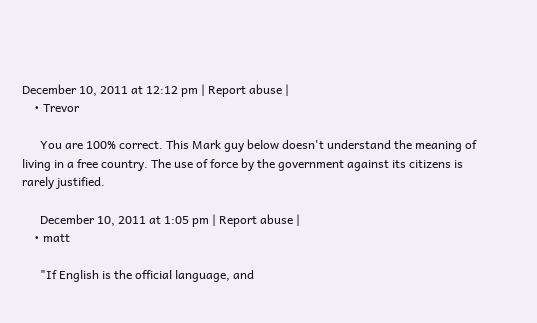December 10, 2011 at 12:12 pm | Report abuse |
    • Trevor

      You are 100% correct. This Mark guy below doesn't understand the meaning of living in a free country. The use of force by the government against its citizens is rarely justified.

      December 10, 2011 at 1:05 pm | Report abuse |
    • matt

      "If English is the official language, and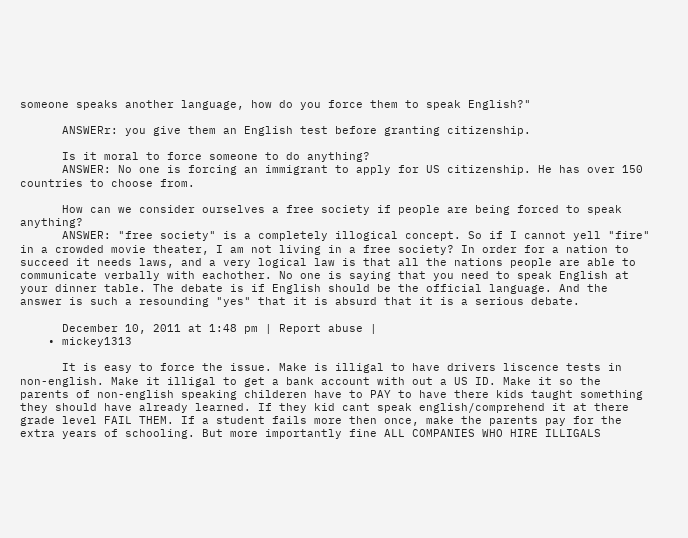someone speaks another language, how do you force them to speak English?"

      ANSWERr: you give them an English test before granting citizenship.

      Is it moral to force someone to do anything?
      ANSWER: No one is forcing an immigrant to apply for US citizenship. He has over 150 countries to choose from.

      How can we consider ourselves a free society if people are being forced to speak anything?
      ANSWER: "free society" is a completely illogical concept. So if I cannot yell "fire" in a crowded movie theater, I am not living in a free society? In order for a nation to succeed it needs laws, and a very logical law is that all the nations people are able to communicate verbally with eachother. No one is saying that you need to speak English at your dinner table. The debate is if English should be the official language. And the answer is such a resounding "yes" that it is absurd that it is a serious debate.

      December 10, 2011 at 1:48 pm | Report abuse |
    • mickey1313

      It is easy to force the issue. Make is illigal to have drivers liscence tests in non-english. Make it illigal to get a bank account with out a US ID. Make it so the parents of non-english speaking childeren have to PAY to have there kids taught something they should have already learned. If they kid cant speak english/comprehend it at there grade level FAIL THEM. If a student fails more then once, make the parents pay for the extra years of schooling. But more importantly fine ALL COMPANIES WHO HIRE ILLIGALS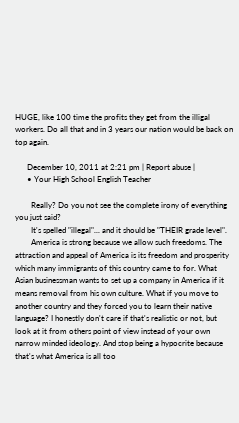HUGE, like 100 time the profits they get from the illigal workers. Do all that and in 3 years our nation would be back on top again.

      December 10, 2011 at 2:21 pm | Report abuse |
      • Your High School English Teacher

        Really? Do you not see the complete irony of everything you just said?
        It's spelled "illegal"... and it should be "THEIR grade level".
        America is strong because we allow such freedoms. The attraction and appeal of America is its freedom and prosperity which many immigrants of this country came to for. What Asian businessman wants to set up a company in America if it means removal from his own culture. What if you move to another country and they forced you to learn their native language? I honestly don't care if that's realistic or not, but look at it from others point of view instead of your own narrow minded ideology. And stop being a hypocrite because that's what America is all too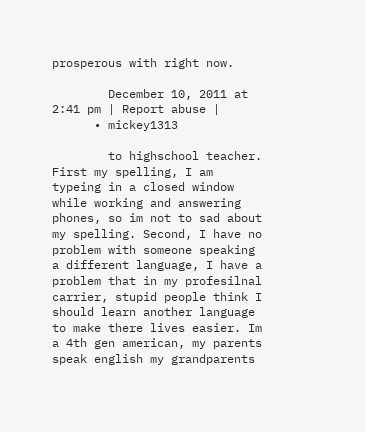prosperous with right now.

        December 10, 2011 at 2:41 pm | Report abuse |
      • mickey1313

        to highschool teacher. First my spelling, I am typeing in a closed window while working and answering phones, so im not to sad about my spelling. Second, I have no problem with someone speaking a different language, I have a problem that in my profesilnal carrier, stupid people think I should learn another language to make there lives easier. Im a 4th gen american, my parents speak english my grandparents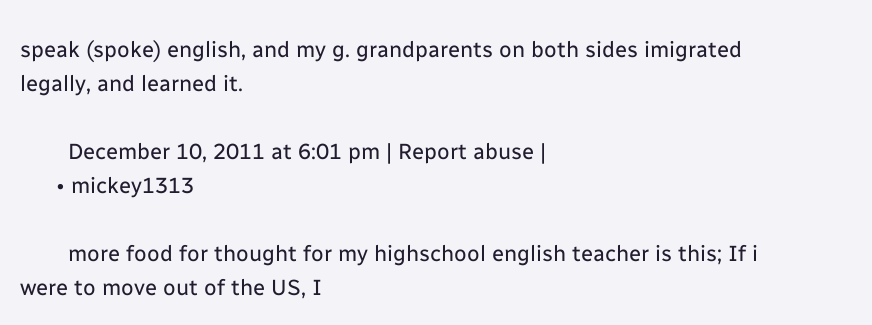speak (spoke) english, and my g. grandparents on both sides imigrated legally, and learned it.

        December 10, 2011 at 6:01 pm | Report abuse |
      • mickey1313

        more food for thought for my highschool english teacher is this; If i were to move out of the US, I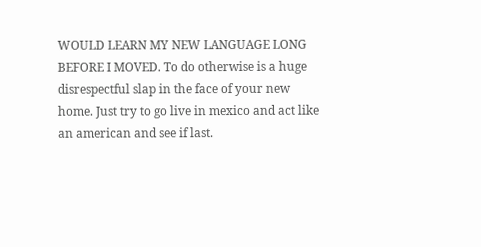WOULD LEARN MY NEW LANGUAGE LONG BEFORE I MOVED. To do otherwise is a huge disrespectful slap in the face of your new home. Just try to go live in mexico and act like an american and see if last.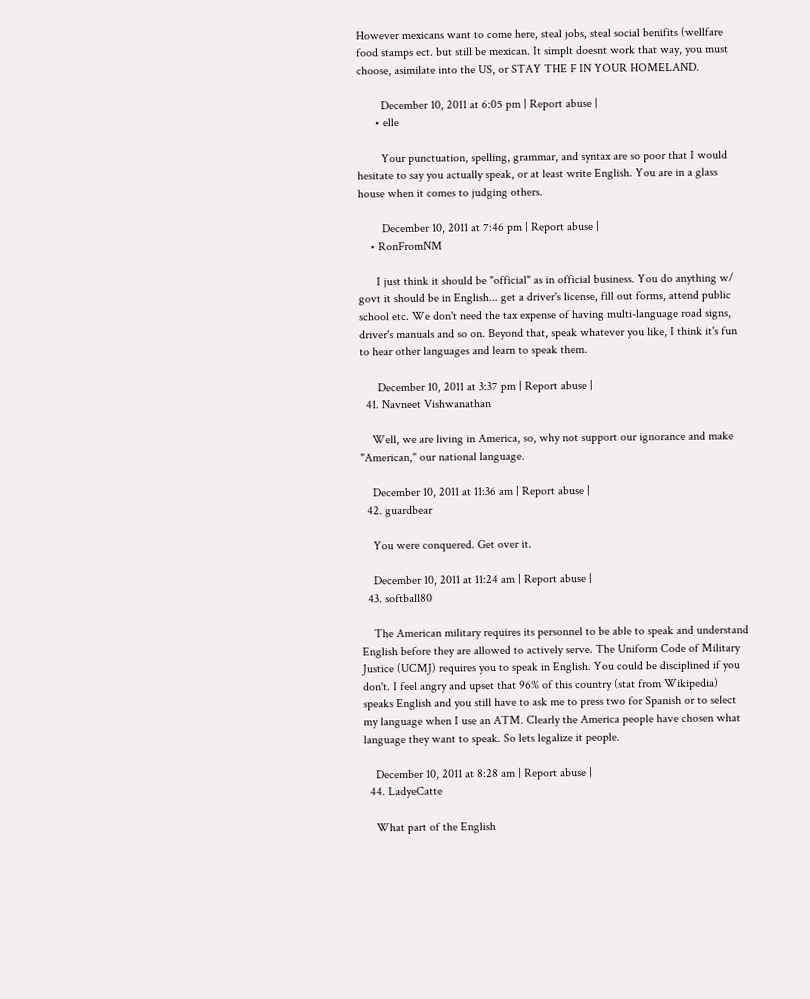However mexicans want to come here, steal jobs, steal social benifits (wellfare food stamps ect. but still be mexican. It simplt doesnt work that way, you must choose, asimilate into the US, or STAY THE F IN YOUR HOMELAND.

        December 10, 2011 at 6:05 pm | Report abuse |
      • elle

        Your punctuation, spelling, grammar, and syntax are so poor that I would hesitate to say you actually speak, or at least write English. You are in a glass house when it comes to judging others.

        December 10, 2011 at 7:46 pm | Report abuse |
    • RonFromNM

      I just think it should be "official" as in official business. You do anything w/ govt it should be in English... get a driver's license, fill out forms, attend public school etc. We don't need the tax expense of having multi-language road signs, driver's manuals and so on. Beyond that, speak whatever you like, I think it's fun to hear other languages and learn to speak them.

      December 10, 2011 at 3:37 pm | Report abuse |
  41. Navneet Vishwanathan

    Well, we are living in America, so, why not support our ignorance and make "American," our national language.

    December 10, 2011 at 11:36 am | Report abuse |
  42. guardbear

    You were conquered. Get over it.

    December 10, 2011 at 11:24 am | Report abuse |
  43. softball80

    The American military requires its personnel to be able to speak and understand English before they are allowed to actively serve. The Uniform Code of Military Justice (UCMJ) requires you to speak in English. You could be disciplined if you don't. I feel angry and upset that 96% of this country (stat from Wikipedia) speaks English and you still have to ask me to press two for Spanish or to select my language when I use an ATM. Clearly the America people have chosen what language they want to speak. So lets legalize it people.

    December 10, 2011 at 8:28 am | Report abuse |
  44. LadyeCatte

    What part of the English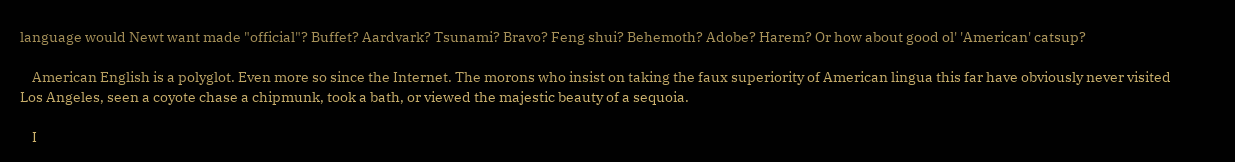language would Newt want made "official"? Buffet? Aardvark? Tsunami? Bravo? Feng shui? Behemoth? Adobe? Harem? Or how about good ol' 'American' catsup?

    American English is a polyglot. Even more so since the Internet. The morons who insist on taking the faux superiority of American lingua this far have obviously never visited Los Angeles, seen a coyote chase a chipmunk, took a bath, or viewed the majestic beauty of a sequoia.

    I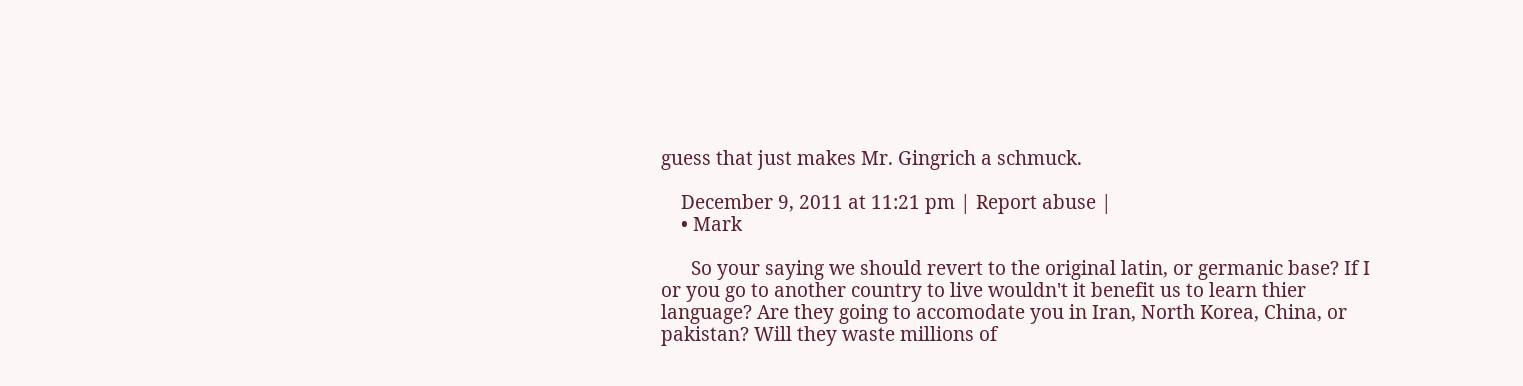guess that just makes Mr. Gingrich a schmuck.

    December 9, 2011 at 11:21 pm | Report abuse |
    • Mark

      So your saying we should revert to the original latin, or germanic base? If I or you go to another country to live wouldn't it benefit us to learn thier language? Are they going to accomodate you in Iran, North Korea, China, or pakistan? Will they waste millions of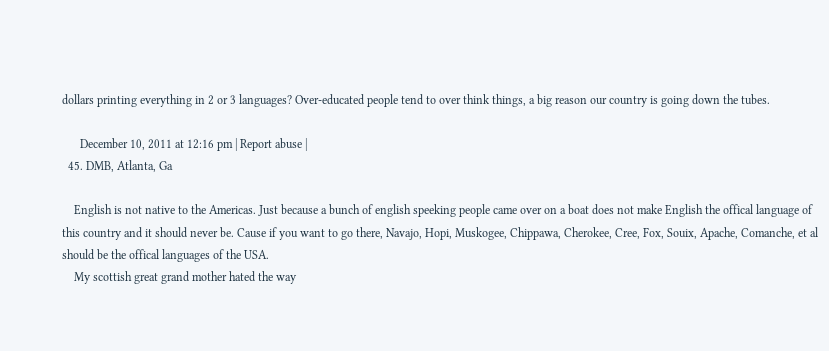dollars printing everything in 2 or 3 languages? Over-educated people tend to over think things, a big reason our country is going down the tubes.

      December 10, 2011 at 12:16 pm | Report abuse |
  45. DMB, Atlanta, Ga

    English is not native to the Americas. Just because a bunch of english speeking people came over on a boat does not make English the offical language of this country and it should never be. Cause if you want to go there, Navajo, Hopi, Muskogee, Chippawa, Cherokee, Cree, Fox, Souix, Apache, Comanche, et al should be the offical languages of the USA.
    My scottish great grand mother hated the way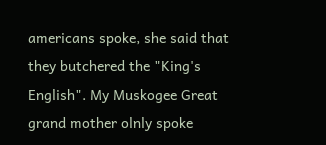americans spoke, she said that they butchered the "King's English". My Muskogee Great grand mother olnly spoke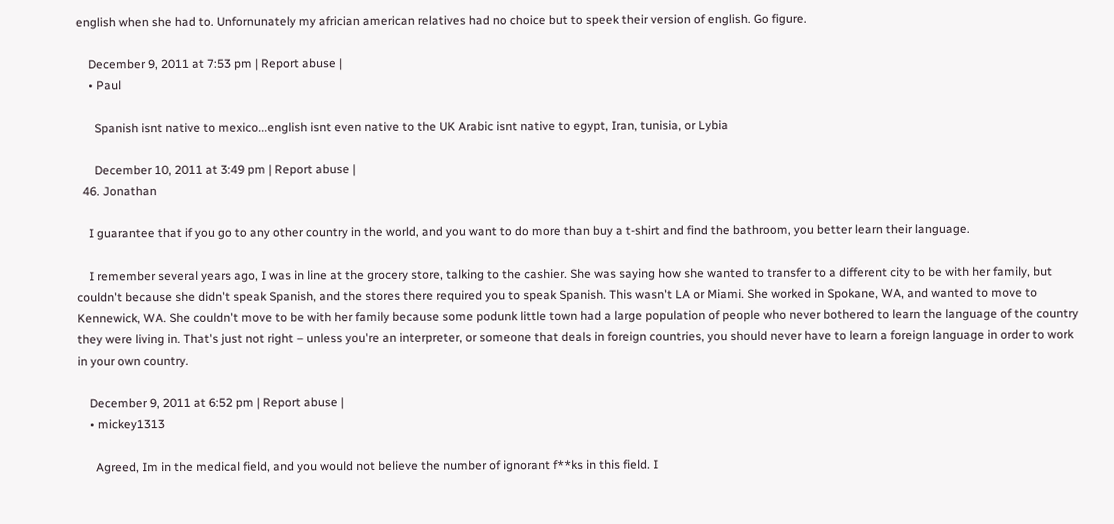english when she had to. Unfornunately my africian american relatives had no choice but to speek their version of english. Go figure.

    December 9, 2011 at 7:53 pm | Report abuse |
    • Paul

      Spanish isnt native to mexico...english isnt even native to the UK Arabic isnt native to egypt, Iran, tunisia, or Lybia

      December 10, 2011 at 3:49 pm | Report abuse |
  46. Jonathan

    I guarantee that if you go to any other country in the world, and you want to do more than buy a t-shirt and find the bathroom, you better learn their language.

    I remember several years ago, I was in line at the grocery store, talking to the cashier. She was saying how she wanted to transfer to a different city to be with her family, but couldn't because she didn't speak Spanish, and the stores there required you to speak Spanish. This wasn't LA or Miami. She worked in Spokane, WA, and wanted to move to Kennewick, WA. She couldn't move to be with her family because some podunk little town had a large population of people who never bothered to learn the language of the country they were living in. That's just not right – unless you're an interpreter, or someone that deals in foreign countries, you should never have to learn a foreign language in order to work in your own country.

    December 9, 2011 at 6:52 pm | Report abuse |
    • mickey1313

      Agreed, Im in the medical field, and you would not believe the number of ignorant f**ks in this field. I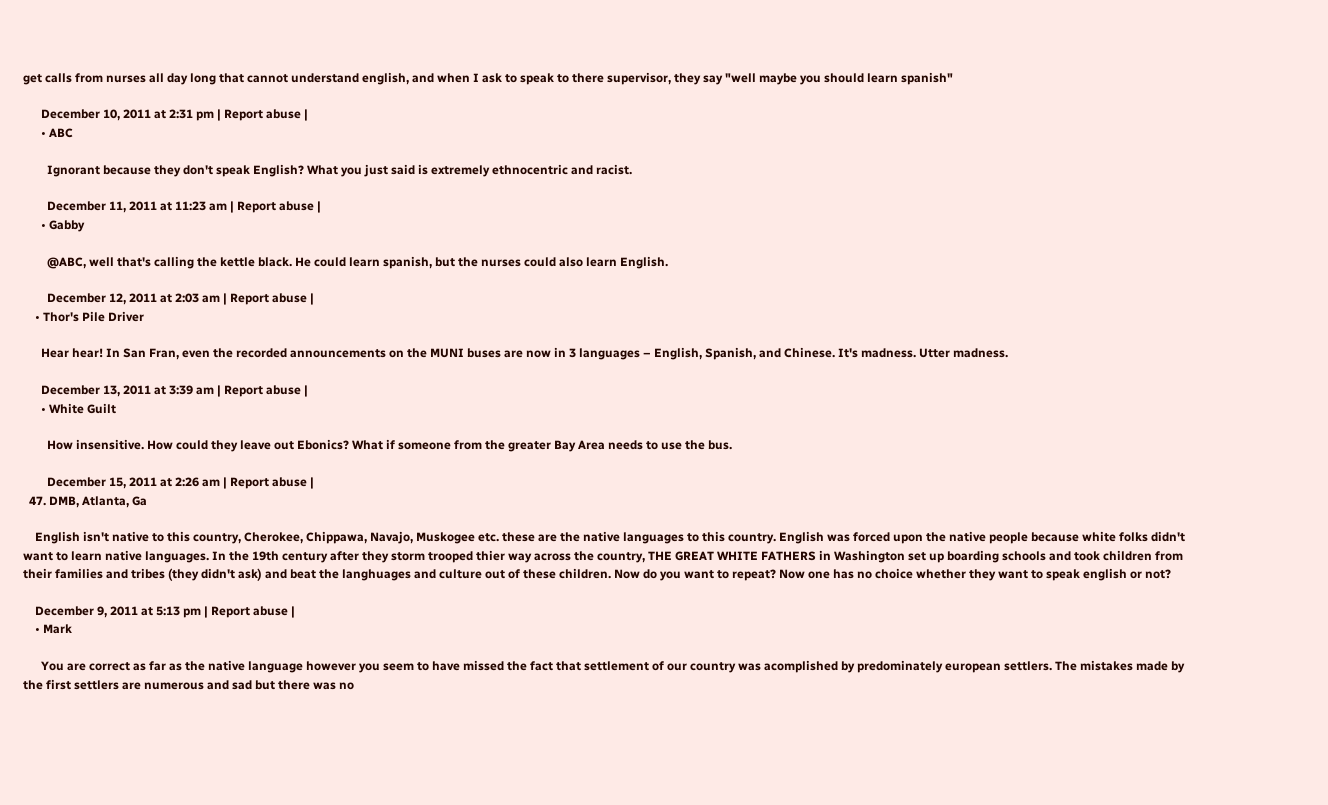get calls from nurses all day long that cannot understand english, and when I ask to speak to there supervisor, they say "well maybe you should learn spanish"

      December 10, 2011 at 2:31 pm | Report abuse |
      • ABC

        Ignorant because they don't speak English? What you just said is extremely ethnocentric and racist.

        December 11, 2011 at 11:23 am | Report abuse |
      • Gabby

        @ABC, well that's calling the kettle black. He could learn spanish, but the nurses could also learn English.

        December 12, 2011 at 2:03 am | Report abuse |
    • Thor's Pile Driver

      Hear hear! In San Fran, even the recorded announcements on the MUNI buses are now in 3 languages – English, Spanish, and Chinese. It's madness. Utter madness.

      December 13, 2011 at 3:39 am | Report abuse |
      • White Guilt

        How insensitive. How could they leave out Ebonics? What if someone from the greater Bay Area needs to use the bus.

        December 15, 2011 at 2:26 am | Report abuse |
  47. DMB, Atlanta, Ga

    English isn't native to this country, Cherokee, Chippawa, Navajo, Muskogee etc. these are the native languages to this country. English was forced upon the native people because white folks didn't want to learn native languages. In the 19th century after they storm trooped thier way across the country, THE GREAT WHITE FATHERS in Washington set up boarding schools and took children from their families and tribes (they didn't ask) and beat the langhuages and culture out of these children. Now do you want to repeat? Now one has no choice whether they want to speak english or not?

    December 9, 2011 at 5:13 pm | Report abuse |
    • Mark

      You are correct as far as the native language however you seem to have missed the fact that settlement of our country was acomplished by predominately european settlers. The mistakes made by the first settlers are numerous and sad but there was no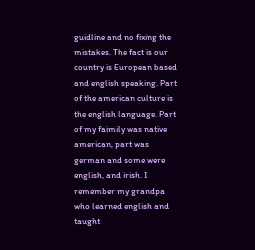guidline and no fixing the mistakes. The fact is our country is European based and english speaking. Part of the american culture is the english language. Part of my faimily was native american, part was german and some were english, and irish. I remember my grandpa who learned english and taught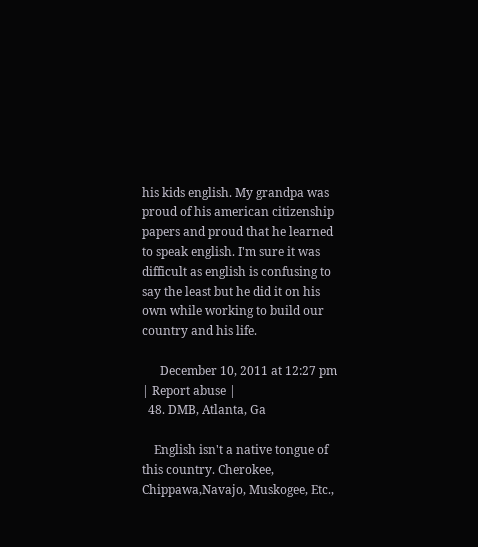his kids english. My grandpa was proud of his american citizenship papers and proud that he learned to speak english. I'm sure it was difficult as english is confusing to say the least but he did it on his own while working to build our country and his life.

      December 10, 2011 at 12:27 pm | Report abuse |
  48. DMB, Atlanta, Ga

    English isn't a native tongue of this country. Cherokee, Chippawa,Navajo, Muskogee, Etc.,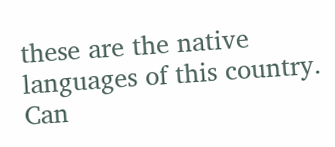these are the native languages of this country. Can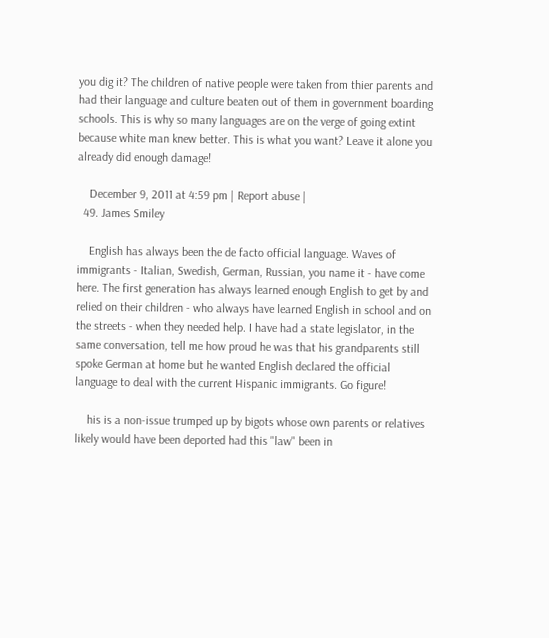you dig it? The children of native people were taken from thier parents and had their language and culture beaten out of them in government boarding schools. This is why so many languages are on the verge of going extint because white man knew better. This is what you want? Leave it alone you already did enough damage!

    December 9, 2011 at 4:59 pm | Report abuse |
  49. James Smiley

    English has always been the de facto official language. Waves of immigrants - Italian, Swedish, German, Russian, you name it - have come here. The first generation has always learned enough English to get by and relied on their children - who always have learned English in school and on the streets - when they needed help. I have had a state legislator, in the same conversation, tell me how proud he was that his grandparents still spoke German at home but he wanted English declared the official language to deal with the current Hispanic immigrants. Go figure!

    his is a non-issue trumped up by bigots whose own parents or relatives likely would have been deported had this "law" been in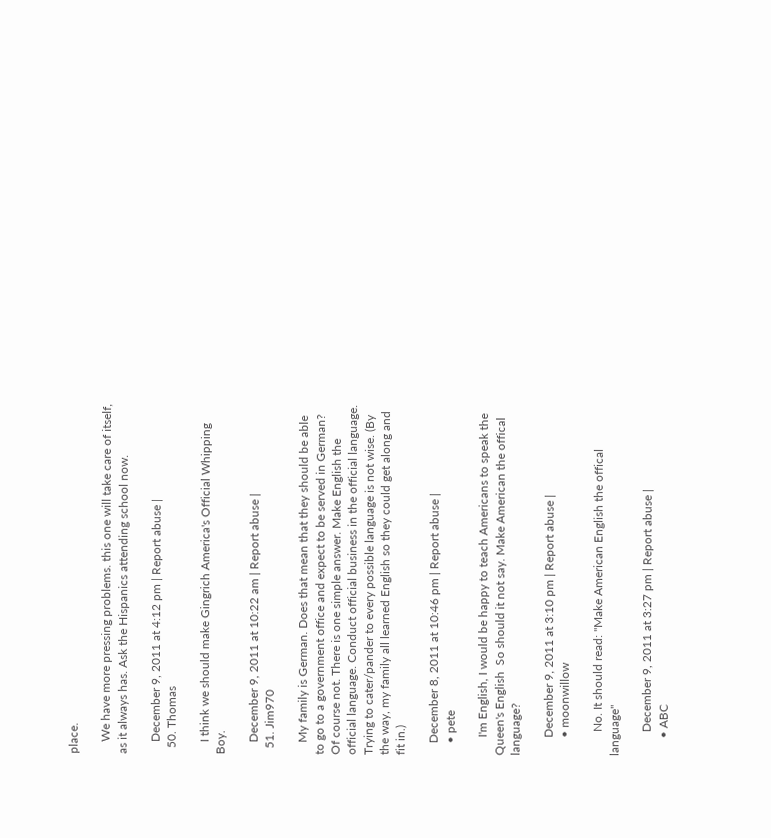place.

    We have more pressing problems. this one will take care of itself, as it always has. Ask the Hispanics attending school now.

    December 9, 2011 at 4:12 pm | Report abuse |
  50. Thomas

    I think we should make Gingrich America's Official Whipping Boy.

    December 9, 2011 at 10:22 am | Report abuse |
  51. Jim970

    My family is German. Does that mean that they should be able to go to a government office and expect to be served in German? Of course not. There is one simple answer. Make English the official language. Conduct official business in the official language. Trying to cater/pander to every possible language is not wise. (By the way, my family all learned English so they could get along and fit in.)

    December 8, 2011 at 10:46 pm | Report abuse |
    • pete

      I'm English, I would be happy to teach Americans to speak the Queen's English  So should it not say. Make American the offical language?

      December 9, 2011 at 3:10 pm | Report abuse |
      • moonwillow

        No. It should read: "Make American English the offical language"

        December 9, 2011 at 3:27 pm | Report abuse |
      • ABC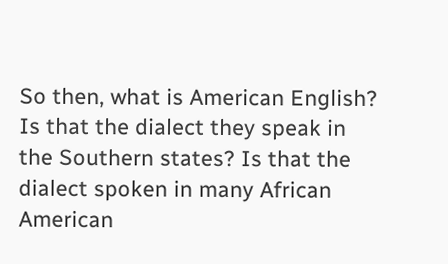So then, what is American English? Is that the dialect they speak in the Southern states? Is that the dialect spoken in many African American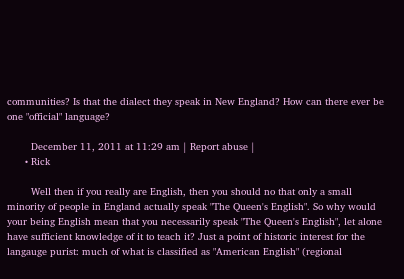communities? Is that the dialect they speak in New England? How can there ever be one "official" language?

        December 11, 2011 at 11:29 am | Report abuse |
      • Rick

        Well then if you really are English, then you should no that only a small minority of people in England actually speak "The Queen's English". So why would your being English mean that you necessarily speak "The Queen's English", let alone have sufficient knowledge of it to teach it? Just a point of historic interest for the langauge purist: much of what is classified as "American English" (regional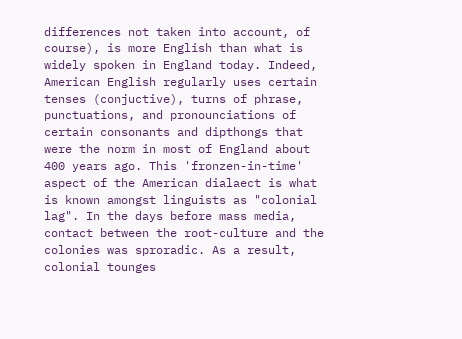differences not taken into account, of course), is more English than what is widely spoken in England today. Indeed, American English regularly uses certain tenses (conjuctive), turns of phrase, punctuations, and pronounciations of certain consonants and dipthongs that were the norm in most of England about 400 years ago. This 'fronzen-in-time' aspect of the American dialaect is what is known amongst linguists as "colonial lag". In the days before mass media, contact between the root-culture and the colonies was sproradic. As a result, colonial tounges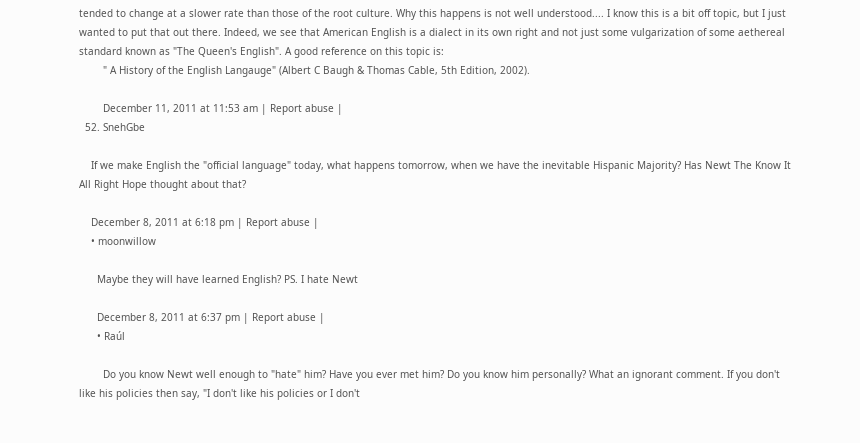tended to change at a slower rate than those of the root culture. Why this happens is not well understood.... I know this is a bit off topic, but I just wanted to put that out there. Indeed, we see that American English is a dialect in its own right and not just some vulgarization of some aethereal standard known as "The Queen's English". A good reference on this topic is:
        " A History of the English Langauge" (Albert C Baugh & Thomas Cable, 5th Edition, 2002).

        December 11, 2011 at 11:53 am | Report abuse |
  52. SnehGbe

    If we make English the "official language" today, what happens tomorrow, when we have the inevitable Hispanic Majority? Has Newt The Know It All Right Hope thought about that?

    December 8, 2011 at 6:18 pm | Report abuse |
    • moonwillow

      Maybe they will have learned English? PS. I hate Newt

      December 8, 2011 at 6:37 pm | Report abuse |
      • Raúl

        Do you know Newt well enough to "hate" him? Have you ever met him? Do you know him personally? What an ignorant comment. If you don't like his policies then say, "I don't like his policies or I don't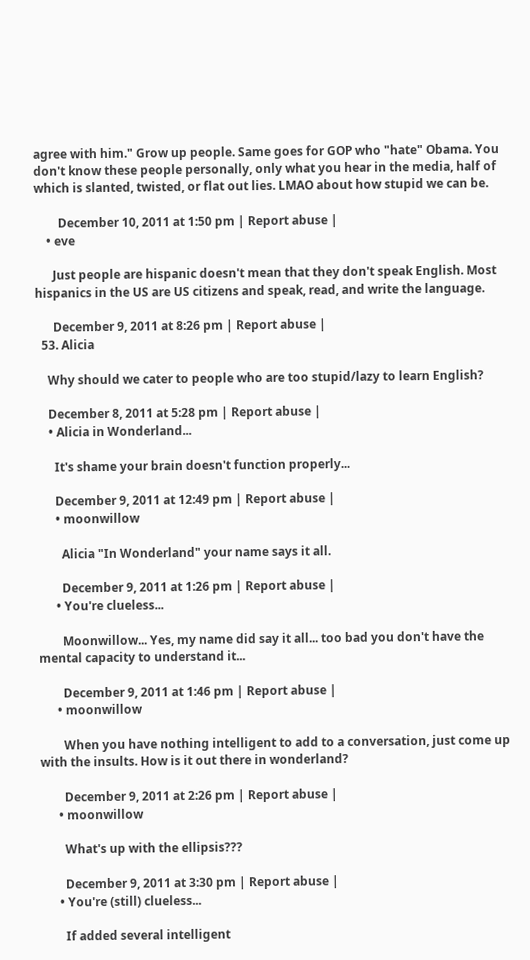agree with him." Grow up people. Same goes for GOP who "hate" Obama. You don't know these people personally, only what you hear in the media, half of which is slanted, twisted, or flat out lies. LMAO about how stupid we can be.

        December 10, 2011 at 1:50 pm | Report abuse |
    • eve

      Just people are hispanic doesn't mean that they don't speak English. Most hispanics in the US are US citizens and speak, read, and write the language.

      December 9, 2011 at 8:26 pm | Report abuse |
  53. Alicia

    Why should we cater to people who are too stupid/lazy to learn English?

    December 8, 2011 at 5:28 pm | Report abuse |
    • Alicia in Wonderland...

      It's shame your brain doesn't function properly...

      December 9, 2011 at 12:49 pm | Report abuse |
      • moonwillow

        Alicia "In Wonderland" your name says it all.

        December 9, 2011 at 1:26 pm | Report abuse |
      • You're clueless...

        Moonwillow... Yes, my name did say it all... too bad you don't have the mental capacity to understand it...

        December 9, 2011 at 1:46 pm | Report abuse |
      • moonwillow

        When you have nothing intelligent to add to a conversation, just come up with the insults. How is it out there in wonderland?

        December 9, 2011 at 2:26 pm | Report abuse |
      • moonwillow

        What's up with the ellipsis???

        December 9, 2011 at 3:30 pm | Report abuse |
      • You're (still) clueless...

        If added several intelligent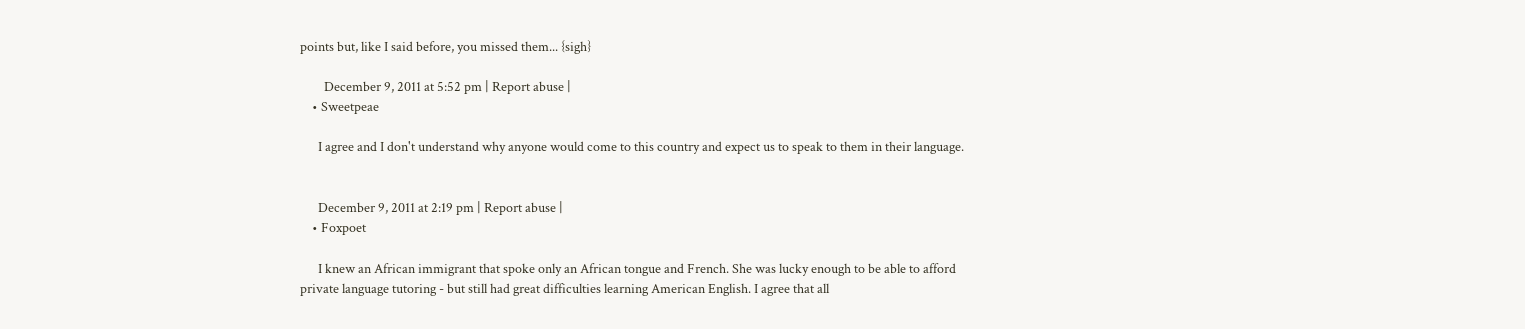points but, like I said before, you missed them... {sigh}

        December 9, 2011 at 5:52 pm | Report abuse |
    • Sweetpeae

      I agree and I don't understand why anyone would come to this country and expect us to speak to them in their language.


      December 9, 2011 at 2:19 pm | Report abuse |
    • Foxpoet

      I knew an African immigrant that spoke only an African tongue and French. She was lucky enough to be able to afford private language tutoring - but still had great difficulties learning American English. I agree that all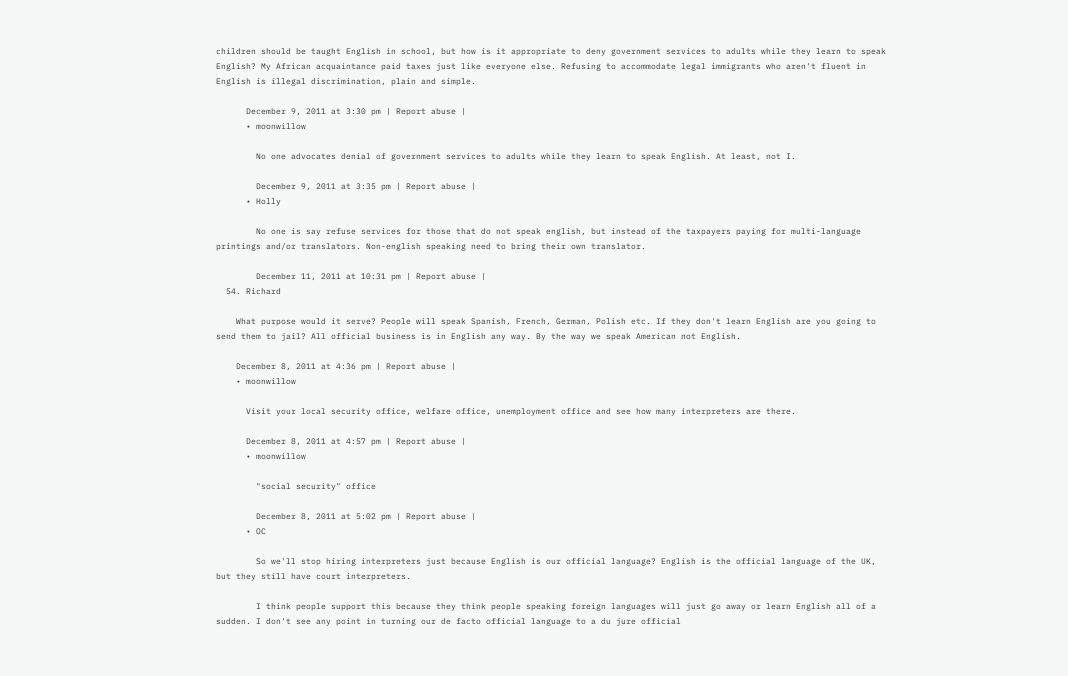children should be taught English in school, but how is it appropriate to deny government services to adults while they learn to speak English? My African acquaintance paid taxes just like everyone else. Refusing to accommodate legal immigrants who aren't fluent in English is illegal discrimination, plain and simple.

      December 9, 2011 at 3:30 pm | Report abuse |
      • moonwillow

        No one advocates denial of government services to adults while they learn to speak English. At least, not I.

        December 9, 2011 at 3:35 pm | Report abuse |
      • Holly

        No one is say refuse services for those that do not speak english, but instead of the taxpayers paying for multi-language printings and/or translators. Non-english speaking need to bring their own translator.

        December 11, 2011 at 10:31 pm | Report abuse |
  54. Richard

    What purpose would it serve? People will speak Spanish, French, German, Polish etc. If they don't learn English are you going to send them to jail? All official business is in English any way. By the way we speak American not English.

    December 8, 2011 at 4:36 pm | Report abuse |
    • moonwillow

      Visit your local security office, welfare office, unemployment office and see how many interpreters are there.

      December 8, 2011 at 4:57 pm | Report abuse |
      • moonwillow

        "social security" office

        December 8, 2011 at 5:02 pm | Report abuse |
      • OC

        So we'll stop hiring interpreters just because English is our official language? English is the official language of the UK, but they still have court interpreters.

        I think people support this because they think people speaking foreign languages will just go away or learn English all of a sudden. I don't see any point in turning our de facto official language to a du jure official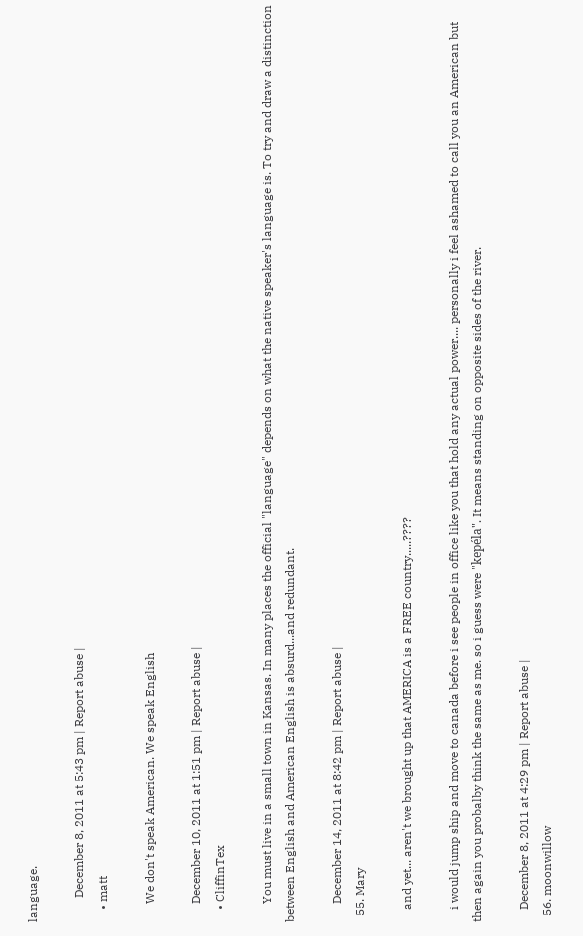language.

        December 8, 2011 at 5:43 pm | Report abuse |
    • matt

      We don't speak American. We speak English

      December 10, 2011 at 1:51 pm | Report abuse |
    • CliffinTex

      You must live in a small town in Kansas. In many places the official "language" depends on what the native speaker's language is. To try and draw a distinction between English and American English is absurd...and redundant.

      December 14, 2011 at 8:42 pm | Report abuse |
  55. Mary

    and yet... aren't we brought up that AMERICA is a FREE country.....????

    i would jump ship and move to canada before i see people in office like you that hold any actual power.... personally i feel ashamed to call you an American but then again you probalby think the same as me. so i guess were "kepéla". It means standing on opposite sides of the river.

    December 8, 2011 at 4:29 pm | Report abuse |
  56. moonwillow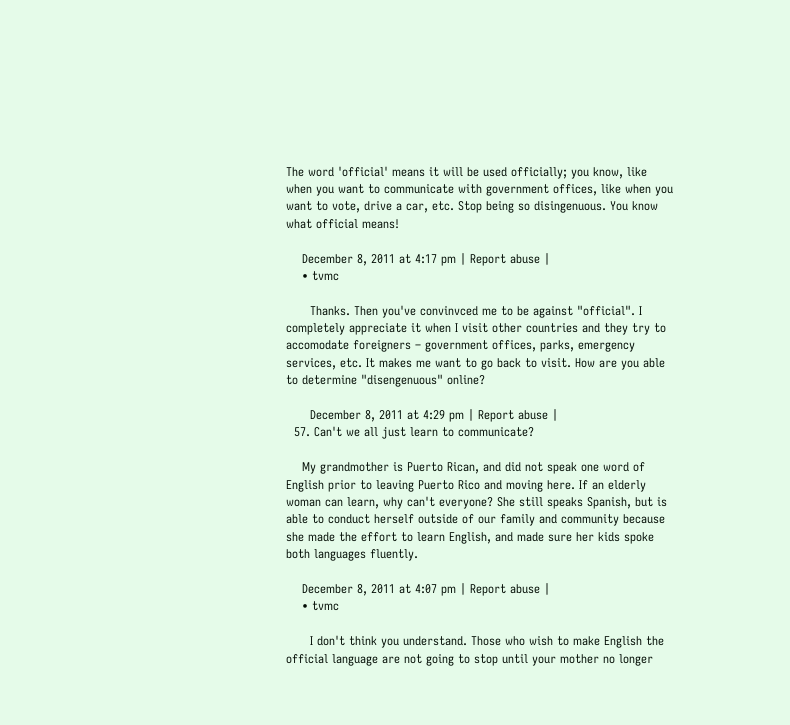The word 'official' means it will be used officially; you know, like when you want to communicate with government offices, like when you want to vote, drive a car, etc. Stop being so disingenuous. You know what official means!

    December 8, 2011 at 4:17 pm | Report abuse |
    • tvmc

      Thanks. Then you've convinvced me to be against "official". I completely appreciate it when I visit other countries and they try to accomodate foreigners – government offices, parks, emergency services, etc. It makes me want to go back to visit. How are you able to determine "disengenuous" online?

      December 8, 2011 at 4:29 pm | Report abuse |
  57. Can't we all just learn to communicate?

    My grandmother is Puerto Rican, and did not speak one word of English prior to leaving Puerto Rico and moving here. If an elderly woman can learn, why can't everyone? She still speaks Spanish, but is able to conduct herself outside of our family and community because she made the effort to learn English, and made sure her kids spoke both languages fluently.

    December 8, 2011 at 4:07 pm | Report abuse |
    • tvmc

      I don't think you understand. Those who wish to make English the official language are not going to stop until your mother no longer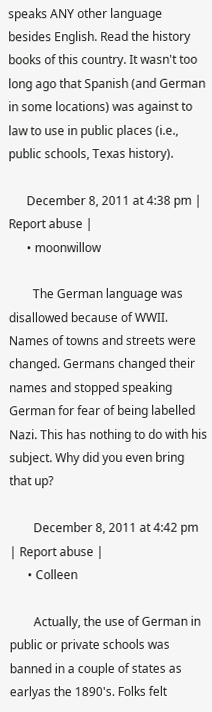speaks ANY other language besides English. Read the history books of this country. It wasn't too long ago that Spanish (and German in some locations) was against to law to use in public places (i.e., public schools, Texas history).

      December 8, 2011 at 4:38 pm | Report abuse |
      • moonwillow

        The German language was disallowed because of WWII. Names of towns and streets were changed. Germans changed their names and stopped speaking German for fear of being labelled Nazi. This has nothing to do with his subject. Why did you even bring that up?

        December 8, 2011 at 4:42 pm | Report abuse |
      • Colleen

        Actually, the use of German in public or private schools was banned in a couple of states as earlyas the 1890's. Folks felt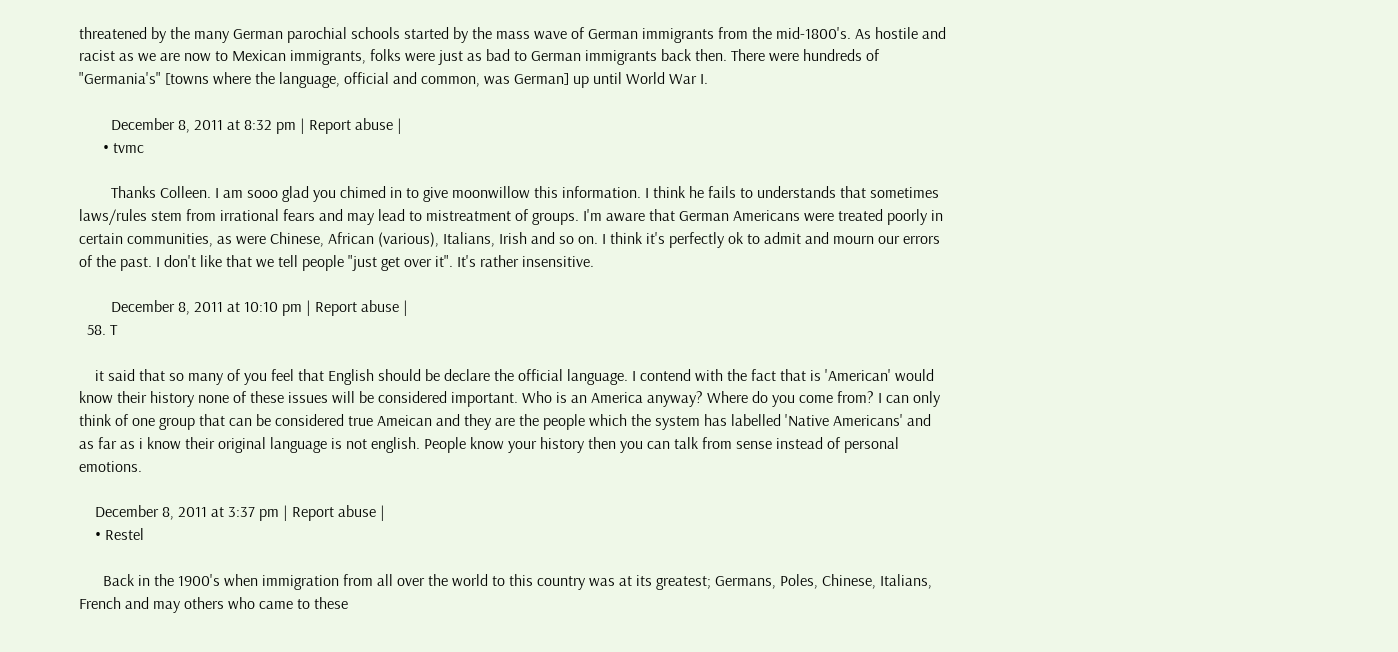threatened by the many German parochial schools started by the mass wave of German immigrants from the mid-1800's. As hostile and racist as we are now to Mexican immigrants, folks were just as bad to German immigrants back then. There were hundreds of "Germania's" [towns where the language, official and common, was German] up until World War I.

        December 8, 2011 at 8:32 pm | Report abuse |
      • tvmc

        Thanks Colleen. I am sooo glad you chimed in to give moonwillow this information. I think he fails to understands that sometimes laws/rules stem from irrational fears and may lead to mistreatment of groups. I'm aware that German Americans were treated poorly in certain communities, as were Chinese, African (various), Italians, Irish and so on. I think it's perfectly ok to admit and mourn our errors of the past. I don't like that we tell people "just get over it". It's rather insensitive.

        December 8, 2011 at 10:10 pm | Report abuse |
  58. T

    it said that so many of you feel that English should be declare the official language. I contend with the fact that is 'American' would know their history none of these issues will be considered important. Who is an America anyway? Where do you come from? I can only think of one group that can be considered true Ameican and they are the people which the system has labelled 'Native Americans' and as far as i know their original language is not english. People know your history then you can talk from sense instead of personal emotions.

    December 8, 2011 at 3:37 pm | Report abuse |
    • Restel

      Back in the 1900's when immigration from all over the world to this country was at its greatest; Germans, Poles, Chinese, Italians, French and may others who came to these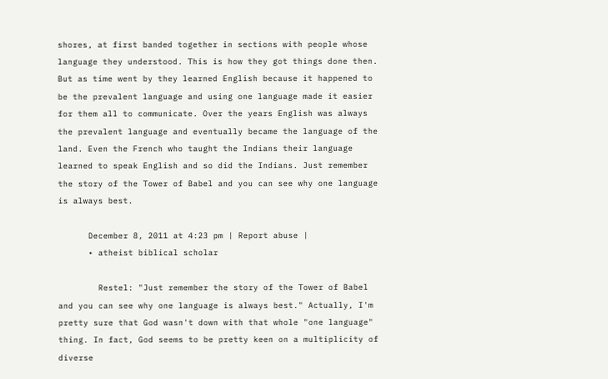shores, at first banded together in sections with people whose language they understood. This is how they got things done then. But as time went by they learned English because it happened to be the prevalent language and using one language made it easier for them all to communicate. Over the years English was always the prevalent language and eventually became the language of the land. Even the French who taught the Indians their language learned to speak English and so did the Indians. Just remember the story of the Tower of Babel and you can see why one language is always best.

      December 8, 2011 at 4:23 pm | Report abuse |
      • atheist biblical scholar

        Restel: "Just remember the story of the Tower of Babel and you can see why one language is always best." Actually, I'm pretty sure that God wasn't down with that whole "one language" thing. In fact, God seems to be pretty keen on a multiplicity of diverse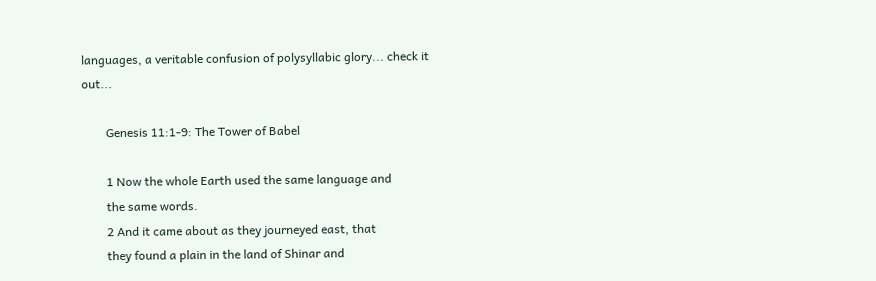languages, a veritable confusion of polysyllabic glory... check it out...

        Genesis 11:1-9: The Tower of Babel

        1 Now the whole Earth used the same language and
        the same words.
        2 And it came about as they journeyed east, that
        they found a plain in the land of Shinar and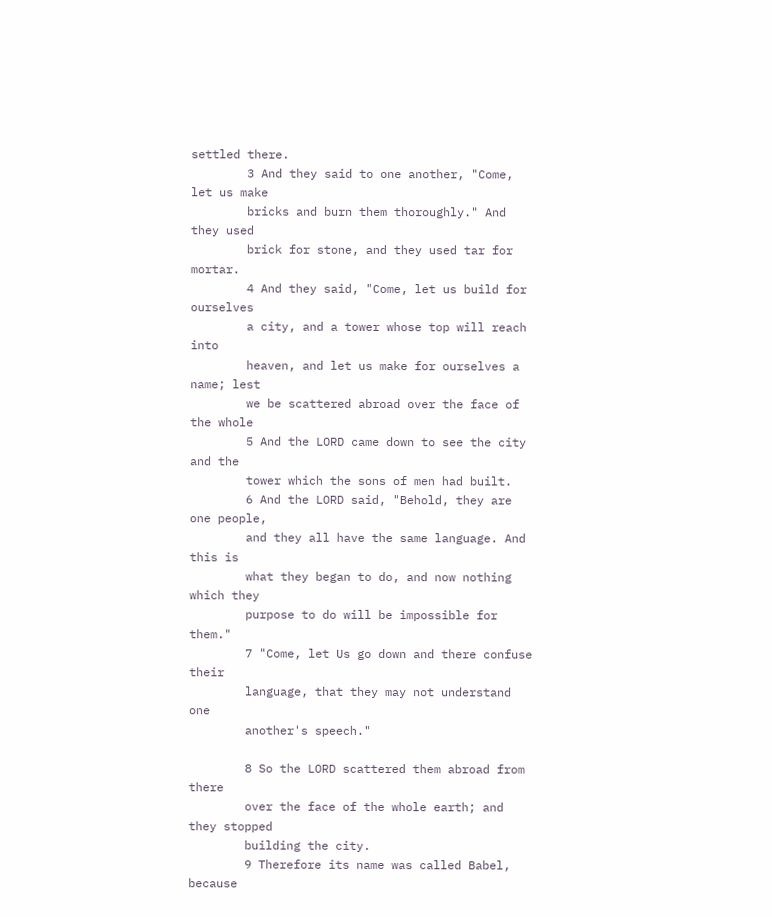settled there.
        3 And they said to one another, "Come, let us make
        bricks and burn them thoroughly." And they used
        brick for stone, and they used tar for mortar.
        4 And they said, "Come, let us build for ourselves
        a city, and a tower whose top will reach into
        heaven, and let us make for ourselves a name; lest
        we be scattered abroad over the face of the whole
        5 And the LORD came down to see the city and the
        tower which the sons of men had built.
        6 And the LORD said, "Behold, they are one people,
        and they all have the same language. And this is
        what they began to do, and now nothing which they
        purpose to do will be impossible for them."
        7 "Come, let Us go down and there confuse their
        language, that they may not understand one
        another's speech."

        8 So the LORD scattered them abroad from there
        over the face of the whole earth; and they stopped
        building the city.
        9 Therefore its name was called Babel, because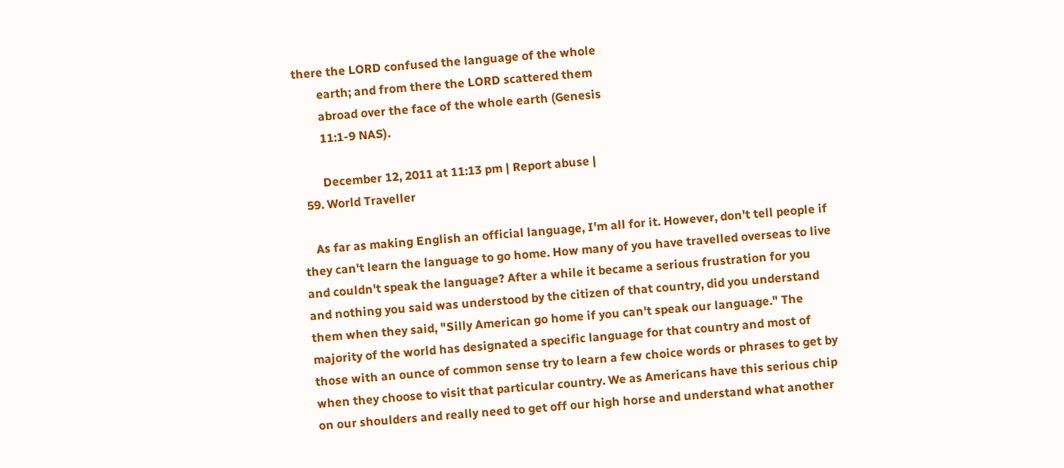there the LORD confused the language of the whole
        earth; and from there the LORD scattered them
        abroad over the face of the whole earth (Genesis
        11:1-9 NAS).

        December 12, 2011 at 11:13 pm | Report abuse |
  59. World Traveller

    As far as making English an official language, I'm all for it. However, don't tell people if they can't learn the language to go home. How many of you have travelled overseas to live and couldn't speak the language? After a while it became a serious frustration for you and nothing you said was understood by the citizen of that country, did you understand them when they said, "Silly American go home if you can't speak our language." The majority of the world has designated a specific language for that country and most of those with an ounce of common sense try to learn a few choice words or phrases to get by when they choose to visit that particular country. We as Americans have this serious chip on our shoulders and really need to get off our high horse and understand what another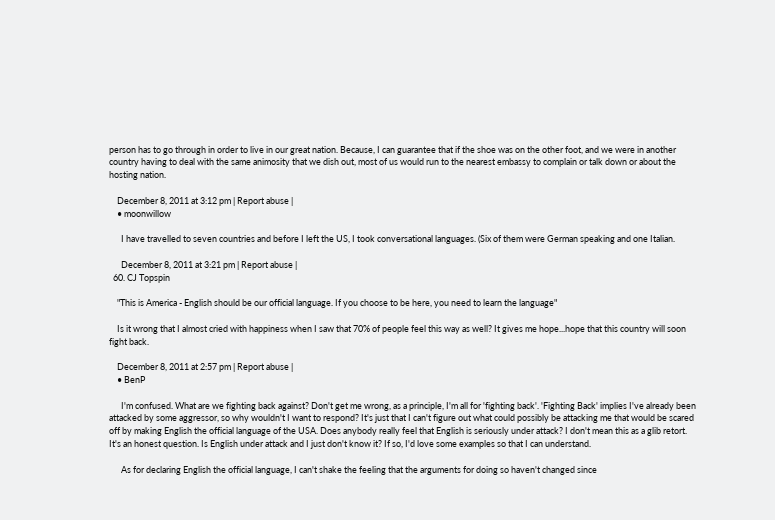person has to go through in order to live in our great nation. Because, I can guarantee that if the shoe was on the other foot, and we were in another country having to deal with the same animosity that we dish out, most of us would run to the nearest embassy to complain or talk down or about the hosting nation.

    December 8, 2011 at 3:12 pm | Report abuse |
    • moonwillow

      I have travelled to seven countries and before I left the US, I took conversational languages. (Six of them were German speaking and one Italian.

      December 8, 2011 at 3:21 pm | Report abuse |
  60. CJ Topspin

    "This is America - English should be our official language. If you choose to be here, you need to learn the language"

    Is it wrong that I almost cried with happiness when I saw that 70% of people feel this way as well? It gives me hope...hope that this country will soon fight back.

    December 8, 2011 at 2:57 pm | Report abuse |
    • BenP

      I'm confused. What are we fighting back against? Don't get me wrong, as a principle, I'm all for 'fighting back'. 'Fighting Back' implies I've already been attacked by some aggressor, so why wouldn't I want to respond? It's just that I can't figure out what could possibly be attacking me that would be scared off by making English the official language of the USA. Does anybody really feel that English is seriously under attack? I don't mean this as a glib retort. It's an honest question. Is English under attack and I just don't know it? If so, I'd love some examples so that I can understand.

      As for declaring English the official language, I can't shake the feeling that the arguments for doing so haven't changed since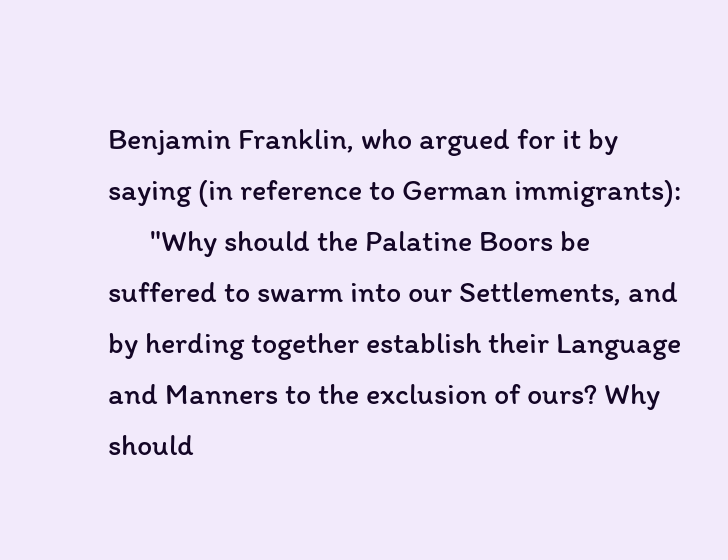Benjamin Franklin, who argued for it by saying (in reference to German immigrants):
      "Why should the Palatine Boors be suffered to swarm into our Settlements, and by herding together establish their Language and Manners to the exclusion of ours? Why should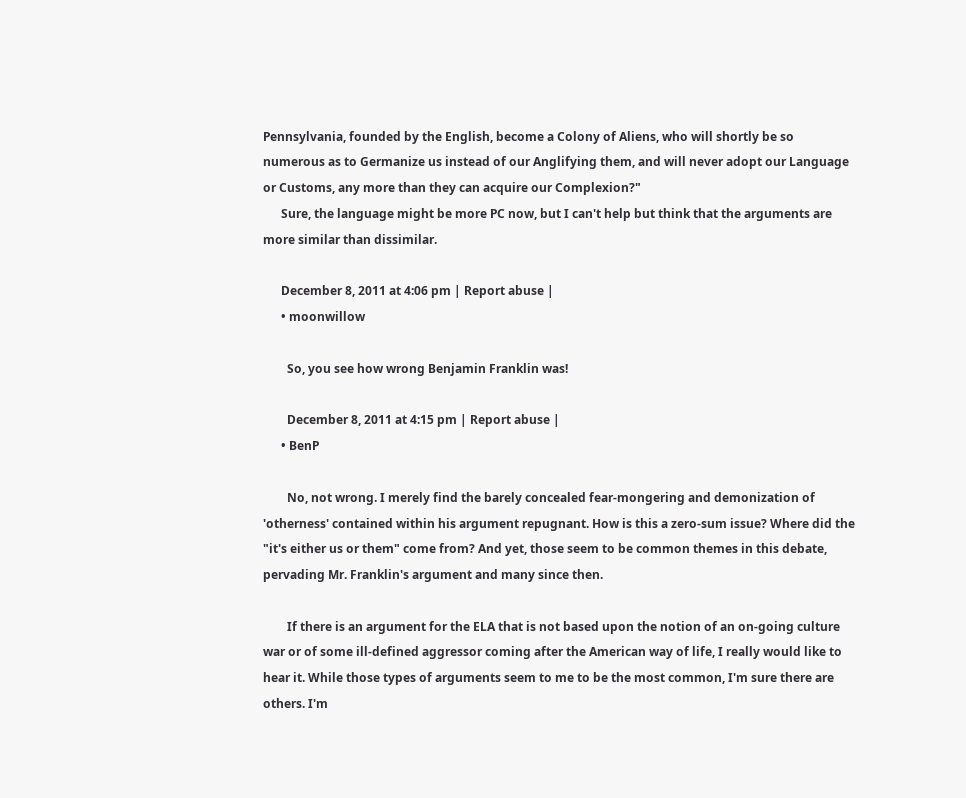Pennsylvania, founded by the English, become a Colony of Aliens, who will shortly be so numerous as to Germanize us instead of our Anglifying them, and will never adopt our Language or Customs, any more than they can acquire our Complexion?"
      Sure, the language might be more PC now, but I can't help but think that the arguments are more similar than dissimilar.

      December 8, 2011 at 4:06 pm | Report abuse |
      • moonwillow

        So, you see how wrong Benjamin Franklin was!

        December 8, 2011 at 4:15 pm | Report abuse |
      • BenP

        No, not wrong. I merely find the barely concealed fear-mongering and demonization of 'otherness' contained within his argument repugnant. How is this a zero-sum issue? Where did the "it's either us or them" come from? And yet, those seem to be common themes in this debate, pervading Mr. Franklin's argument and many since then.

        If there is an argument for the ELA that is not based upon the notion of an on-going culture war or of some ill-defined aggressor coming after the American way of life, I really would like to hear it. While those types of arguments seem to me to be the most common, I'm sure there are others. I'm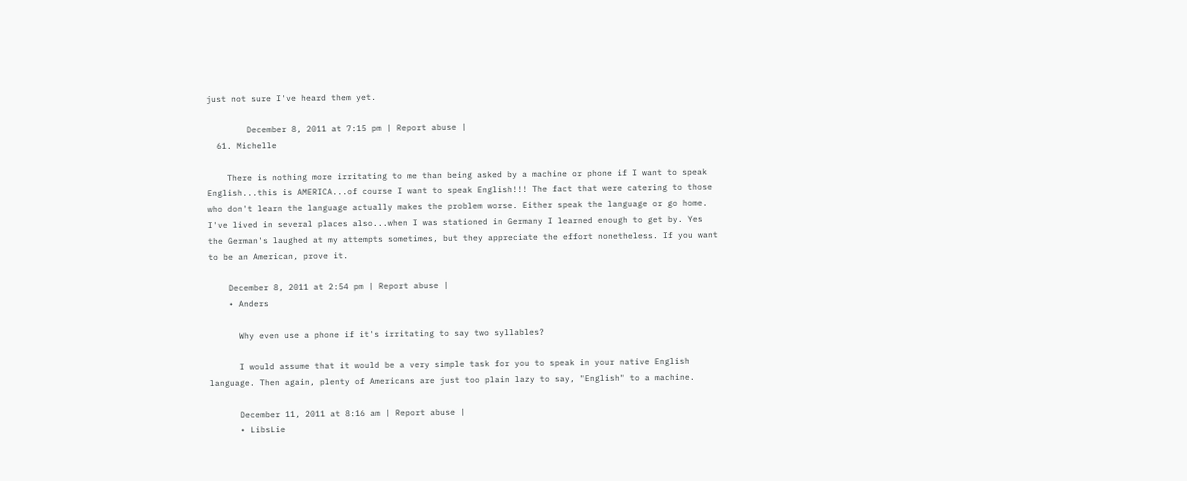just not sure I've heard them yet.

        December 8, 2011 at 7:15 pm | Report abuse |
  61. Michelle

    There is nothing more irritating to me than being asked by a machine or phone if I want to speak English...this is AMERICA...of course I want to speak English!!! The fact that were catering to those who don't learn the language actually makes the problem worse. Either speak the language or go home. I've lived in several places also...when I was stationed in Germany I learned enough to get by. Yes the German's laughed at my attempts sometimes, but they appreciate the effort nonetheless. If you want to be an American, prove it.

    December 8, 2011 at 2:54 pm | Report abuse |
    • Anders

      Why even use a phone if it's irritating to say two syllables?

      I would assume that it would be a very simple task for you to speak in your native English language. Then again, plenty of Americans are just too plain lazy to say, "English" to a machine.

      December 11, 2011 at 8:16 am | Report abuse |
      • LibsLie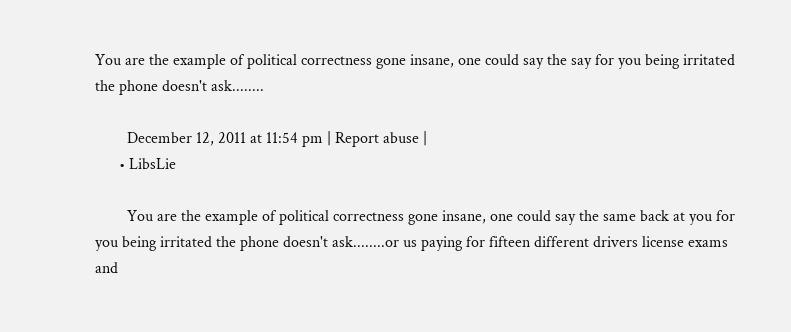You are the example of political correctness gone insane, one could say the say for you being irritated the phone doesn't ask........

        December 12, 2011 at 11:54 pm | Report abuse |
      • LibsLie

        You are the example of political correctness gone insane, one could say the same back at you for you being irritated the phone doesn't ask........or us paying for fifteen different drivers license exams and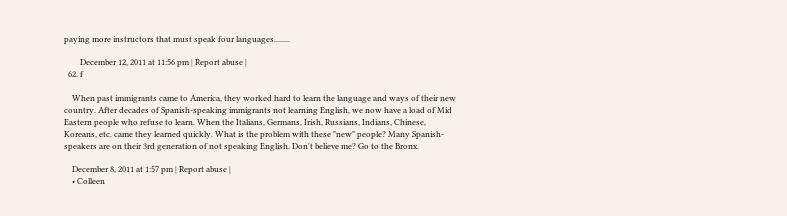paying more instructors that must speak four languages........

        December 12, 2011 at 11:56 pm | Report abuse |
  62. f

    When past immigrants came to America, they worked hard to learn the language and ways of their new country. After decades of Spanish-speaking immigrants not learning English, we now have a load of Mid Eastern people who refuse to learn. When the Italians, Germans, Irish, Russians, Indians, Chinese, Koreans, etc. came they learned quickly. What is the problem with these "new" people? Many Spanish-speakers are on their 3rd generation of not speaking English. Don't believe me? Go to the Bronx.

    December 8, 2011 at 1:57 pm | Report abuse |
    • Colleen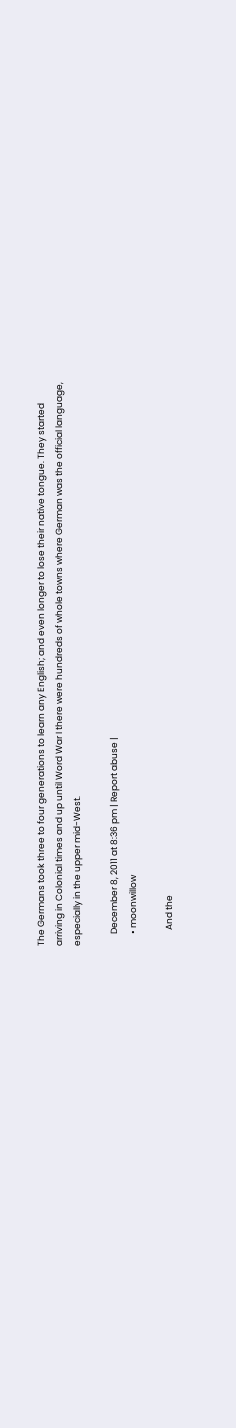The Germans took three to four generations to learn any English; and even longer to lose their native tongue. They started arriving in Colonial times and up until Word War I there were hundreds of whole towns where German was the official language, especially in the upper mid-West.

      December 8, 2011 at 8:36 pm | Report abuse |
      • moonwillow

        And the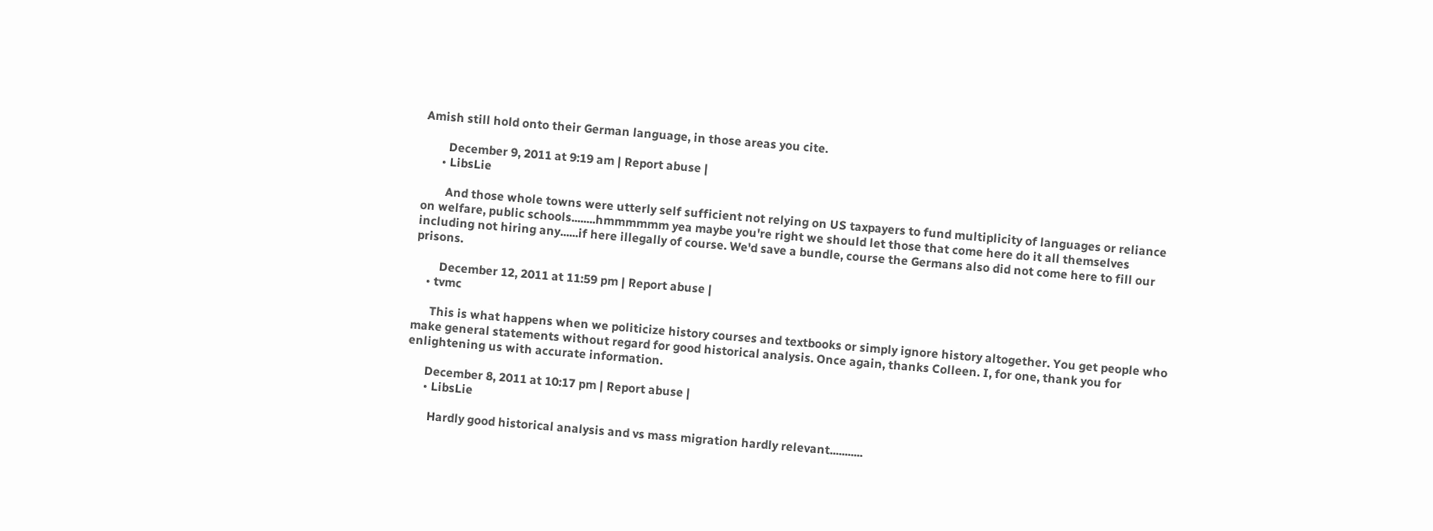Amish still hold onto their German language, in those areas you cite.

        December 9, 2011 at 9:19 am | Report abuse |
      • LibsLie

        And those whole towns were utterly self sufficient not relying on US taxpayers to fund multiplicity of languages or reliance on welfare, public schools........hmmmmmm yea maybe you're right we should let those that come here do it all themselves including not hiring any......if here illegally of course. We'd save a bundle, course the Germans also did not come here to fill our prisons.

        December 12, 2011 at 11:59 pm | Report abuse |
    • tvmc

      This is what happens when we politicize history courses and textbooks or simply ignore history altogether. You get people who make general statements without regard for good historical analysis. Once again, thanks Colleen. I, for one, thank you for enlightening us with accurate information.

      December 8, 2011 at 10:17 pm | Report abuse |
      • LibsLie

        Hardly good historical analysis and vs mass migration hardly relevant...........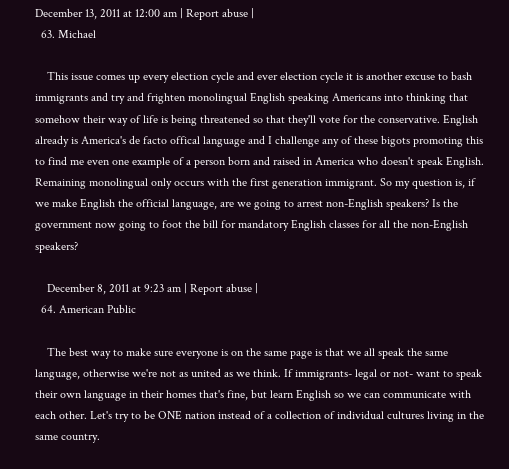December 13, 2011 at 12:00 am | Report abuse |
  63. Michael

    This issue comes up every election cycle and ever election cycle it is another excuse to bash immigrants and try and frighten monolingual English speaking Americans into thinking that somehow their way of life is being threatened so that they'll vote for the conservative. English already is America's de facto offical language and I challenge any of these bigots promoting this to find me even one example of a person born and raised in America who doesn't speak English. Remaining monolingual only occurs with the first generation immigrant. So my question is, if we make English the official language, are we going to arrest non-English speakers? Is the government now going to foot the bill for mandatory English classes for all the non-English speakers?

    December 8, 2011 at 9:23 am | Report abuse |
  64. American Public

    The best way to make sure everyone is on the same page is that we all speak the same language, otherwise we're not as united as we think. If immigrants- legal or not- want to speak their own language in their homes that's fine, but learn English so we can communicate with each other. Let's try to be ONE nation instead of a collection of individual cultures living in the same country.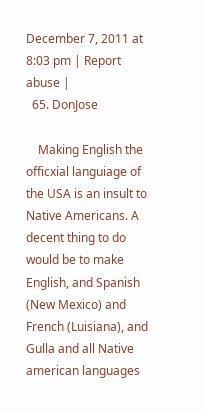December 7, 2011 at 8:03 pm | Report abuse |
  65. DonJose

    Making English the officxial languiage of the USA is an insult to Native Americans. A decent thing to do would be to make English, and Spanish (New Mexico) and French (Luisiana), and Gulla and all Native american languages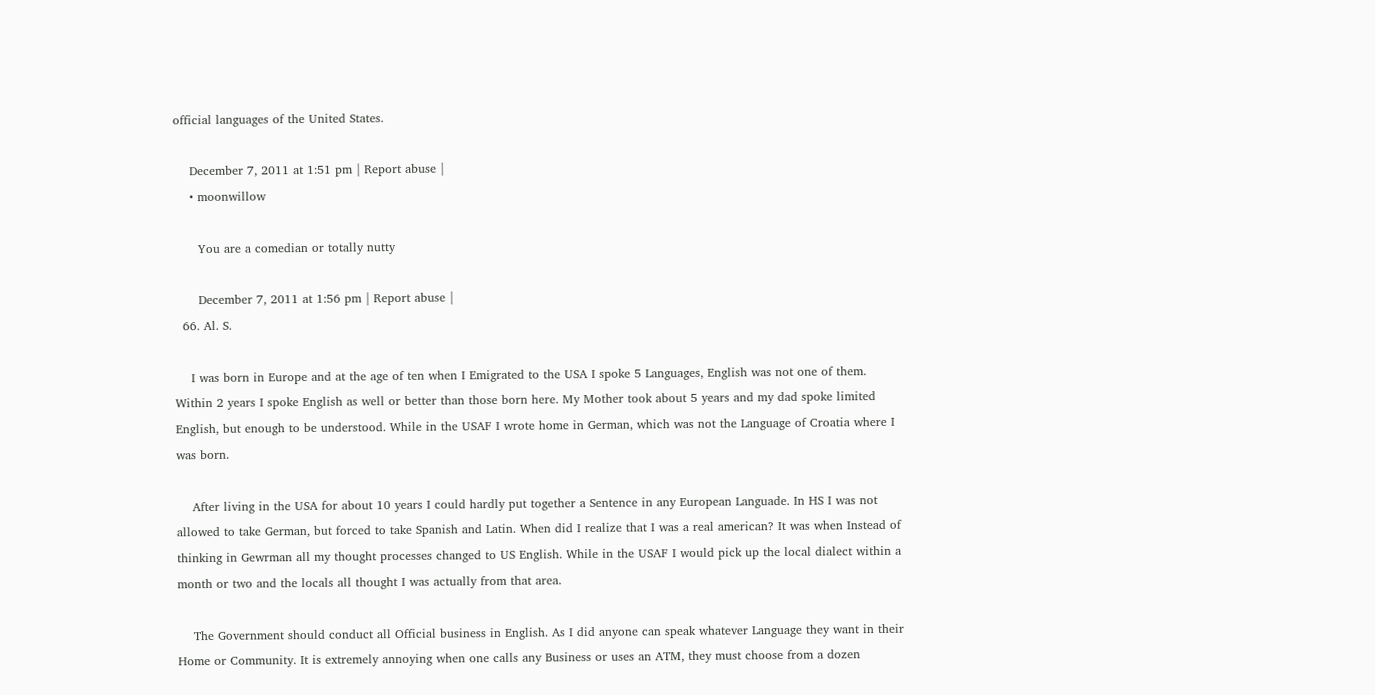official languages of the United States.

    December 7, 2011 at 1:51 pm | Report abuse |
    • moonwillow

      You are a comedian or totally nutty

      December 7, 2011 at 1:56 pm | Report abuse |
  66. Al. S.

    I was born in Europe and at the age of ten when I Emigrated to the USA I spoke 5 Languages, English was not one of them. Within 2 years I spoke English as well or better than those born here. My Mother took about 5 years and my dad spoke limited English, but enough to be understood. While in the USAF I wrote home in German, which was not the Language of Croatia where I was born.

    After living in the USA for about 10 years I could hardly put together a Sentence in any European Languade. In HS I was not allowed to take German, but forced to take Spanish and Latin. When did I realize that I was a real american? It was when Instead of thinking in Gewrman all my thought processes changed to US English. While in the USAF I would pick up the local dialect within a month or two and the locals all thought I was actually from that area.

    The Government should conduct all Official business in English. As I did anyone can speak whatever Language they want in their Home or Community. It is extremely annoying when one calls any Business or uses an ATM, they must choose from a dozen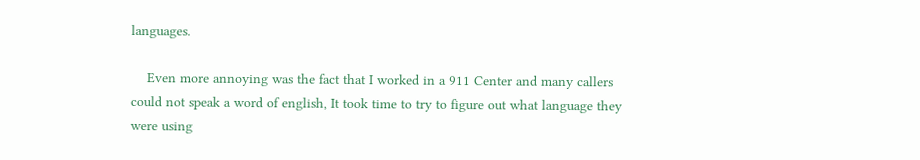languages.

    Even more annoying was the fact that I worked in a 911 Center and many callers could not speak a word of english, It took time to try to figure out what language they were using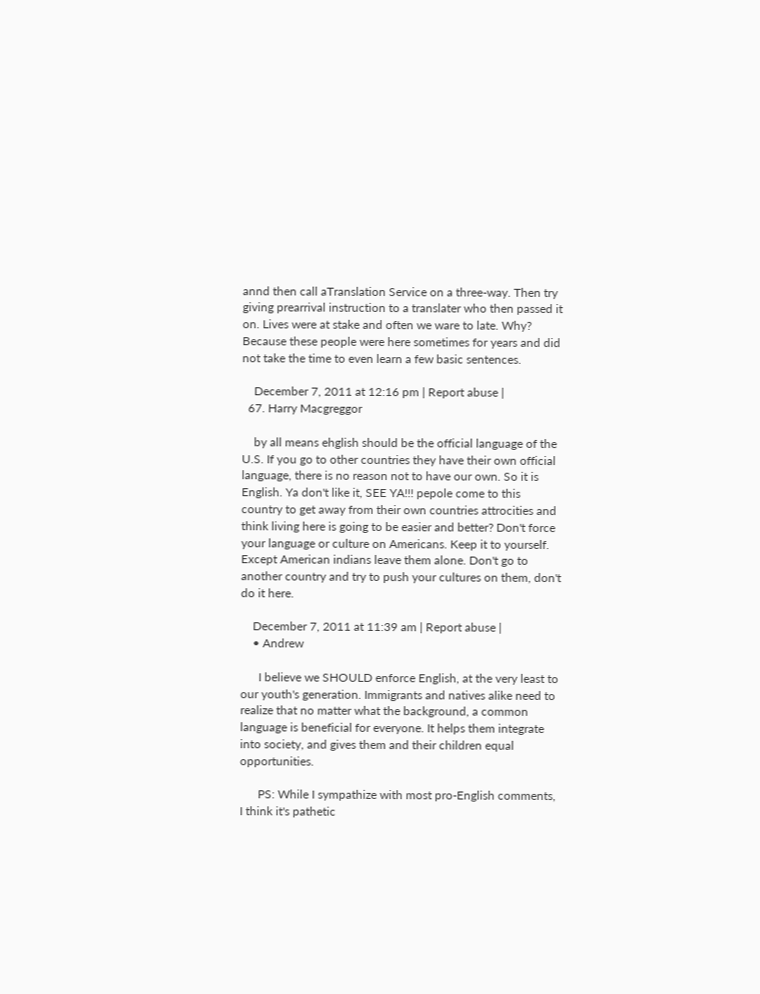annd then call aTranslation Service on a three-way. Then try giving prearrival instruction to a translater who then passed it on. Lives were at stake and often we ware to late. Why? Because these people were here sometimes for years and did not take the time to even learn a few basic sentences.

    December 7, 2011 at 12:16 pm | Report abuse |
  67. Harry Macgreggor

    by all means ehglish should be the official language of the U.S. If you go to other countries they have their own official language, there is no reason not to have our own. So it is English. Ya don't like it, SEE YA!!! pepole come to this country to get away from their own countries attrocities and think living here is going to be easier and better? Don't force your language or culture on Americans. Keep it to yourself. Except American indians leave them alone. Don't go to another country and try to push your cultures on them, don't do it here.

    December 7, 2011 at 11:39 am | Report abuse |
    • Andrew

      I believe we SHOULD enforce English, at the very least to our youth's generation. Immigrants and natives alike need to realize that no matter what the background, a common language is beneficial for everyone. It helps them integrate into society, and gives them and their children equal opportunities.

      PS: While I sympathize with most pro-English comments, I think it's pathetic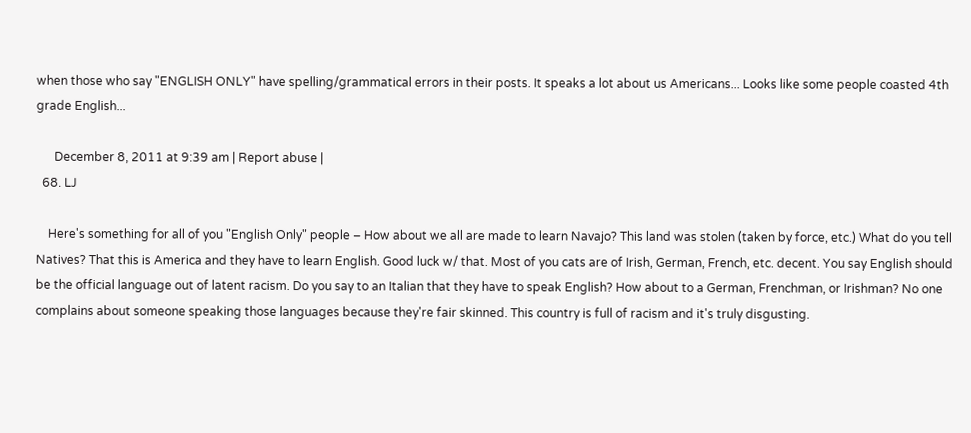when those who say "ENGLISH ONLY" have spelling/grammatical errors in their posts. It speaks a lot about us Americans... Looks like some people coasted 4th grade English...

      December 8, 2011 at 9:39 am | Report abuse |
  68. LJ

    Here's something for all of you "English Only" people – How about we all are made to learn Navajo? This land was stolen (taken by force, etc.) What do you tell Natives? That this is America and they have to learn English. Good luck w/ that. Most of you cats are of Irish, German, French, etc. decent. You say English should be the official language out of latent racism. Do you say to an Italian that they have to speak English? How about to a German, Frenchman, or Irishman? No one complains about someone speaking those languages because they're fair skinned. This country is full of racism and it's truly disgusting.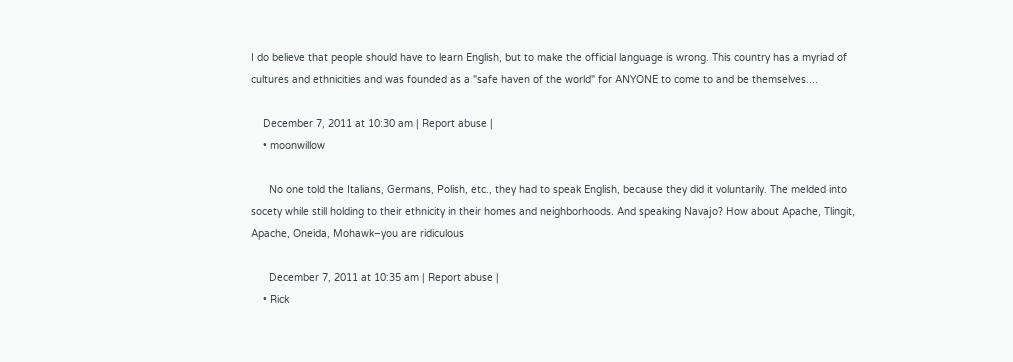I do believe that people should have to learn English, but to make the official language is wrong. This country has a myriad of cultures and ethnicities and was founded as a "safe haven of the world" for ANYONE to come to and be themselves....

    December 7, 2011 at 10:30 am | Report abuse |
    • moonwillow

      No one told the Italians, Germans, Polish, etc., they had to speak English, because they did it voluntarily. The melded into socety while still holding to their ethnicity in their homes and neighborhoods. And speaking Navajo? How about Apache, Tlingit, Apache, Oneida, Mohawk–you are ridiculous

      December 7, 2011 at 10:35 am | Report abuse |
    • Rick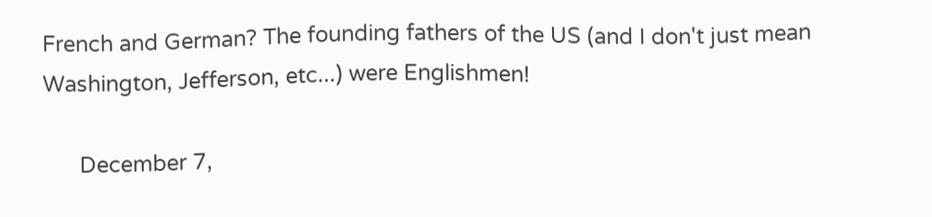French and German? The founding fathers of the US (and I don't just mean Washington, Jefferson, etc...) were Englishmen!

      December 7,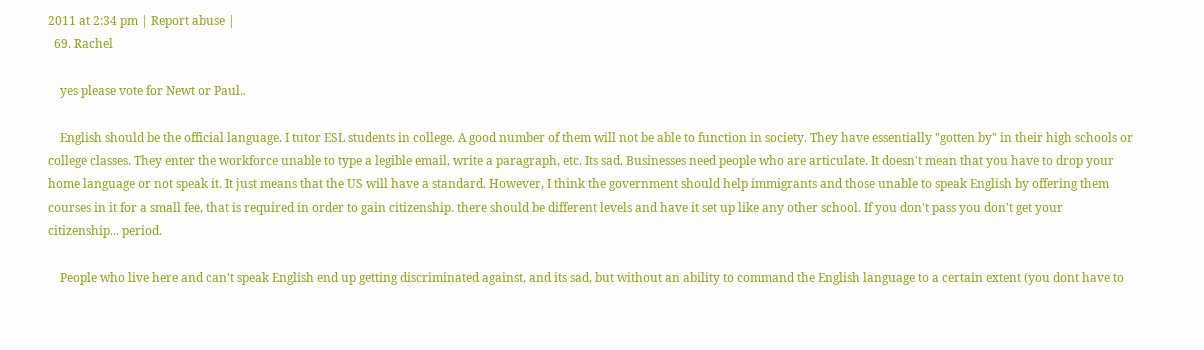2011 at 2:34 pm | Report abuse |
  69. Rachel

    yes please vote for Newt or Paul..

    English should be the official language. I tutor ESL students in college. A good number of them will not be able to function in society. They have essentially "gotten by" in their high schools or college classes. They enter the workforce unable to type a legible email, write a paragraph, etc. Its sad. Businesses need people who are articulate. It doesn't mean that you have to drop your home language or not speak it. It just means that the US will have a standard. However, I think the government should help immigrants and those unable to speak English by offering them courses in it for a small fee, that is required in order to gain citizenship. there should be different levels and have it set up like any other school. If you don't pass you don't get your citizenship... period.

    People who live here and can't speak English end up getting discriminated against, and its sad, but without an ability to command the English language to a certain extent (you dont have to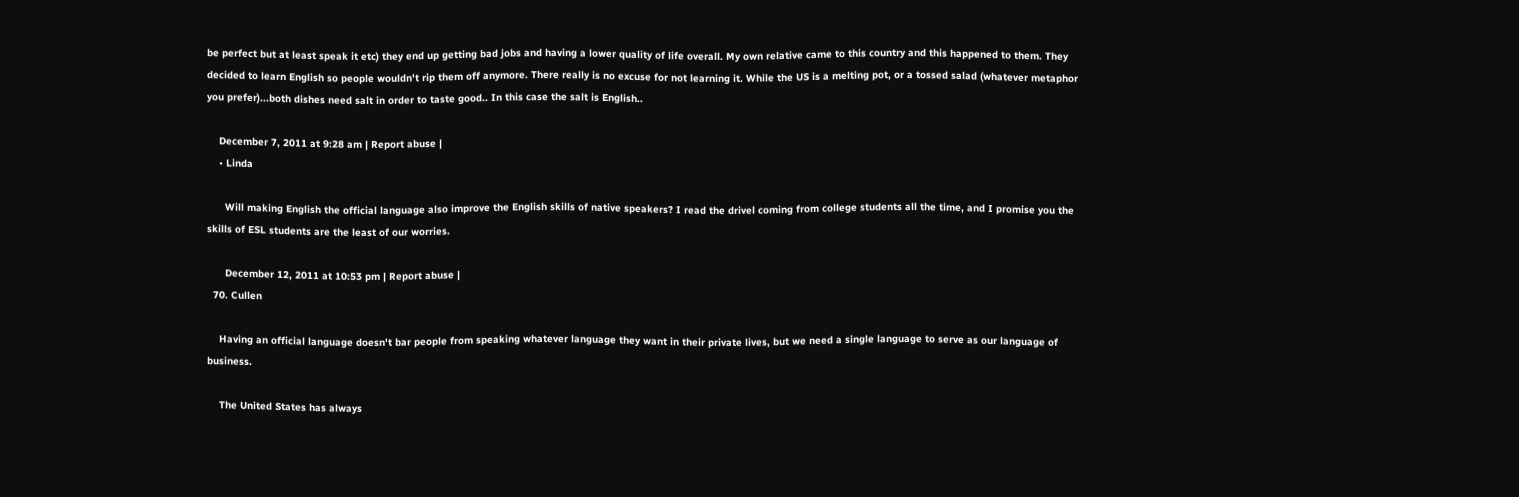be perfect but at least speak it etc) they end up getting bad jobs and having a lower quality of life overall. My own relative came to this country and this happened to them. They decided to learn English so people wouldn't rip them off anymore. There really is no excuse for not learning it. While the US is a melting pot, or a tossed salad (whatever metaphor you prefer)...both dishes need salt in order to taste good.. In this case the salt is English..

    December 7, 2011 at 9:28 am | Report abuse |
    • Linda

      Will making English the official language also improve the English skills of native speakers? I read the drivel coming from college students all the time, and I promise you the skills of ESL students are the least of our worries.

      December 12, 2011 at 10:53 pm | Report abuse |
  70. Cullen

    Having an official language doesn't bar people from speaking whatever language they want in their private lives, but we need a single language to serve as our language of business.

    The United States has always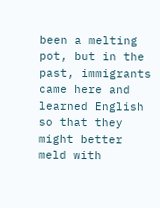been a melting pot, but in the past, immigrants came here and learned English so that they might better meld with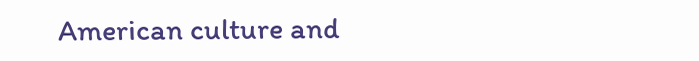American culture and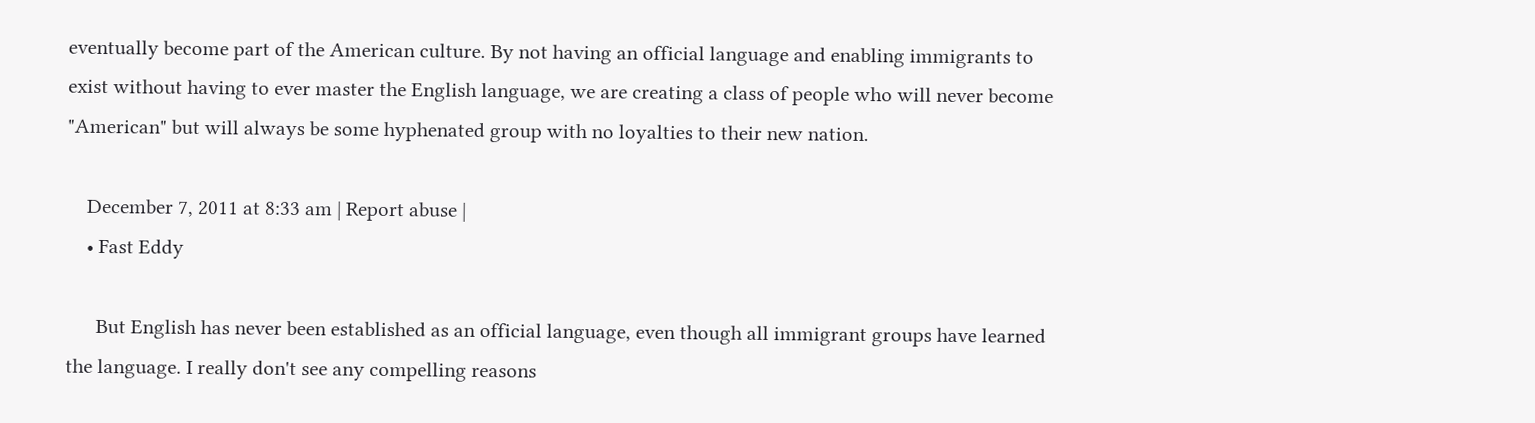eventually become part of the American culture. By not having an official language and enabling immigrants to exist without having to ever master the English language, we are creating a class of people who will never become "American" but will always be some hyphenated group with no loyalties to their new nation.

    December 7, 2011 at 8:33 am | Report abuse |
    • Fast Eddy

      But English has never been established as an official language, even though all immigrant groups have learned the language. I really don't see any compelling reasons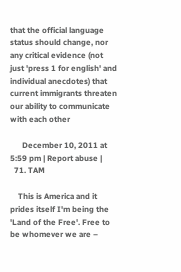that the official language status should change, nor any critical evidence (not just 'press 1 for english' and individual anecdotes) that current immigrants threaten our ability to communicate with each other

      December 10, 2011 at 5:59 pm | Report abuse |
  71. TAM

    This is America and it prides itself I'm being the 'Land of the Free'. Free to be whomever we are –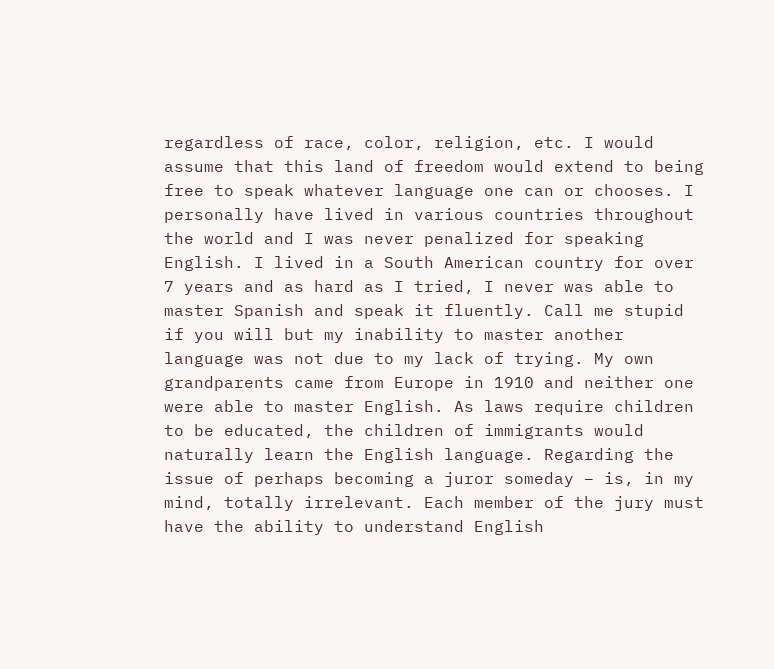regardless of race, color, religion, etc. I would assume that this land of freedom would extend to being free to speak whatever language one can or chooses. I personally have lived in various countries throughout the world and I was never penalized for speaking English. I lived in a South American country for over 7 years and as hard as I tried, I never was able to master Spanish and speak it fluently. Call me stupid if you will but my inability to master another language was not due to my lack of trying. My own grandparents came from Europe in 1910 and neither one were able to master English. As laws require children to be educated, the children of immigrants would naturally learn the English language. Regarding the issue of perhaps becoming a juror someday – is, in my mind, totally irrelevant. Each member of the jury must have the ability to understand English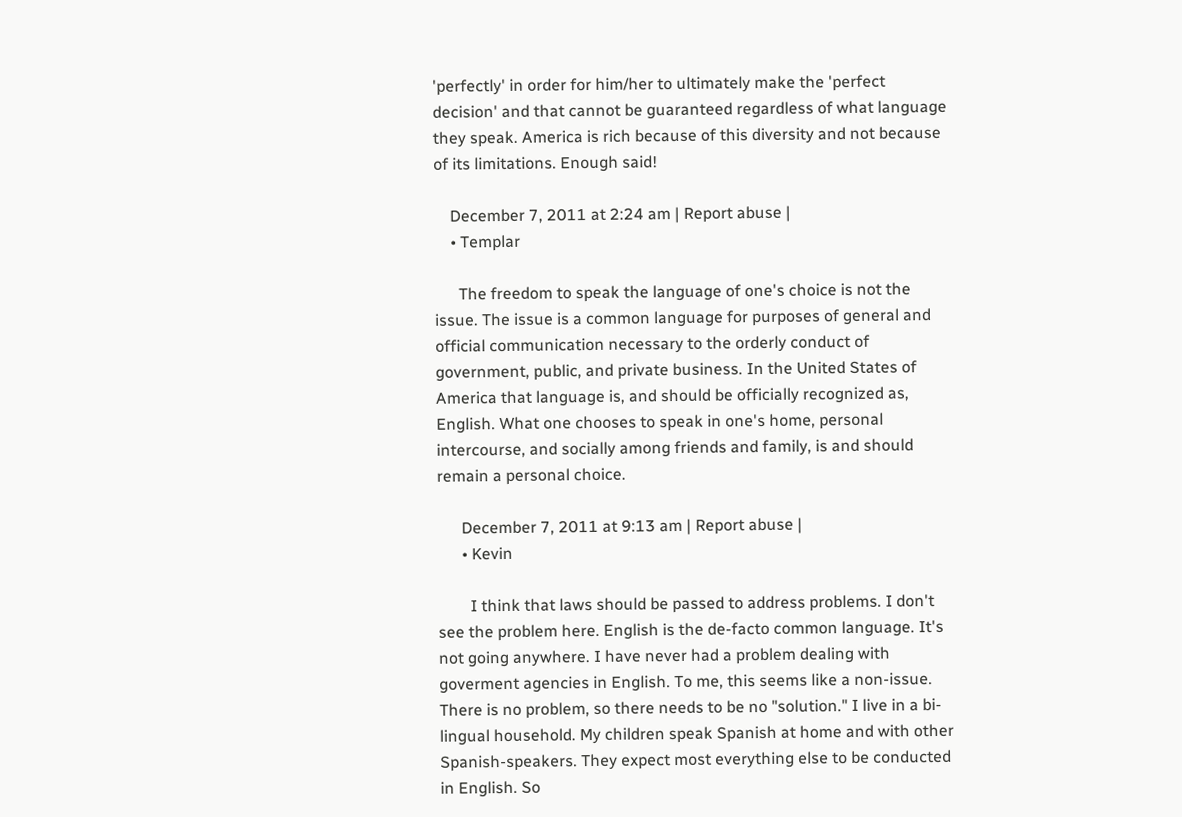'perfectly' in order for him/her to ultimately make the 'perfect decision' and that cannot be guaranteed regardless of what language they speak. America is rich because of this diversity and not because of its limitations. Enough said!

    December 7, 2011 at 2:24 am | Report abuse |
    • Templar

      The freedom to speak the language of one's choice is not the issue. The issue is a common language for purposes of general and official communication necessary to the orderly conduct of government, public, and private business. In the United States of America that language is, and should be officially recognized as, English. What one chooses to speak in one's home, personal intercourse, and socially among friends and family, is and should remain a personal choice.

      December 7, 2011 at 9:13 am | Report abuse |
      • Kevin

        I think that laws should be passed to address problems. I don't see the problem here. English is the de-facto common language. It's not going anywhere. I have never had a problem dealing with goverment agencies in English. To me, this seems like a non-issue. There is no problem, so there needs to be no "solution." I live in a bi-lingual household. My children speak Spanish at home and with other Spanish-speakers. They expect most everything else to be conducted in English. So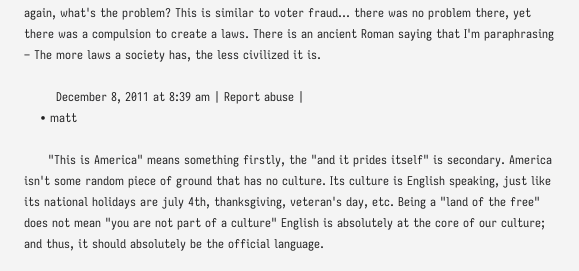again, what's the problem? This is similar to voter fraud... there was no problem there, yet there was a compulsion to create a laws. There is an ancient Roman saying that I'm paraphrasing – The more laws a society has, the less civilized it is.

        December 8, 2011 at 8:39 am | Report abuse |
    • matt

      "This is America" means something firstly, the "and it prides itself" is secondary. America isn't some random piece of ground that has no culture. Its culture is English speaking, just like its national holidays are july 4th, thanksgiving, veteran's day, etc. Being a "land of the free" does not mean "you are not part of a culture" English is absolutely at the core of our culture; and thus, it should absolutely be the official language.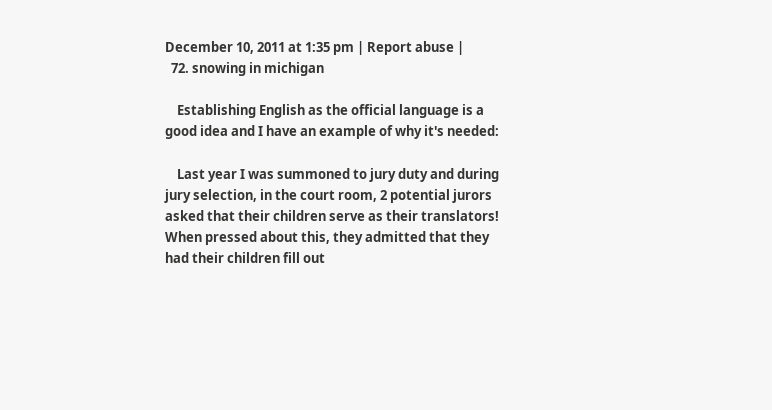December 10, 2011 at 1:35 pm | Report abuse |
  72. snowing in michigan

    Establishing English as the official language is a good idea and I have an example of why it's needed:

    Last year I was summoned to jury duty and during jury selection, in the court room, 2 potential jurors asked that their children serve as their translators! When pressed about this, they admitted that they had their children fill out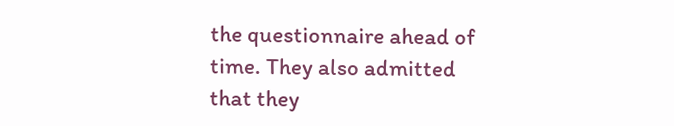the questionnaire ahead of time. They also admitted that they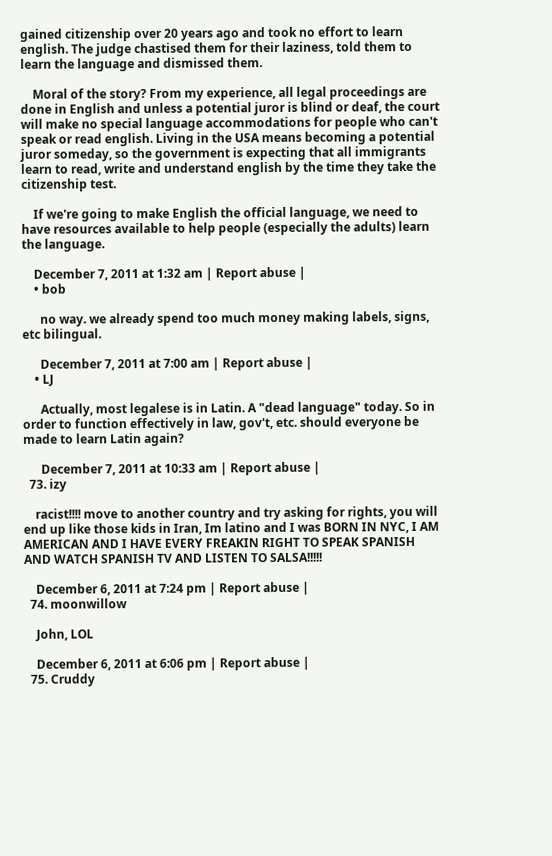gained citizenship over 20 years ago and took no effort to learn english. The judge chastised them for their laziness, told them to learn the language and dismissed them.

    Moral of the story? From my experience, all legal proceedings are done in English and unless a potential juror is blind or deaf, the court will make no special language accommodations for people who can't speak or read english. Living in the USA means becoming a potential juror someday, so the government is expecting that all immigrants learn to read, write and understand english by the time they take the citizenship test.

    If we're going to make English the official language, we need to have resources available to help people (especially the adults) learn the language.

    December 7, 2011 at 1:32 am | Report abuse |
    • bob

      no way. we already spend too much money making labels, signs, etc bilingual.

      December 7, 2011 at 7:00 am | Report abuse |
    • LJ

      Actually, most legalese is in Latin. A "dead language" today. So in order to function effectively in law, gov't, etc. should everyone be made to learn Latin again?

      December 7, 2011 at 10:33 am | Report abuse |
  73. izy

    racist!!!! move to another country and try asking for rights, you will end up like those kids in Iran, Im latino and I was BORN IN NYC, I AM AMERICAN AND I HAVE EVERY FREAKIN RIGHT TO SPEAK SPANISH AND WATCH SPANISH TV AND LISTEN TO SALSA!!!!!

    December 6, 2011 at 7:24 pm | Report abuse |
  74. moonwillow

    John, LOL

    December 6, 2011 at 6:06 pm | Report abuse |
  75. Cruddy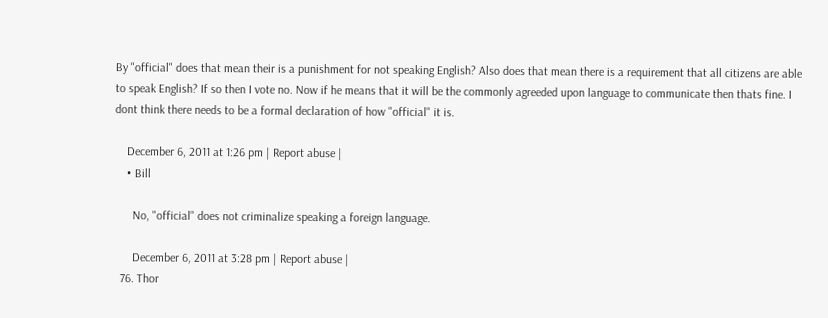By "official" does that mean their is a punishment for not speaking English? Also does that mean there is a requirement that all citizens are able to speak English? If so then I vote no. Now if he means that it will be the commonly agreeded upon language to communicate then thats fine. I dont think there needs to be a formal declaration of how "official" it is.

    December 6, 2011 at 1:26 pm | Report abuse |
    • Bill

      No, "official" does not criminalize speaking a foreign language.

      December 6, 2011 at 3:28 pm | Report abuse |
  76. Thor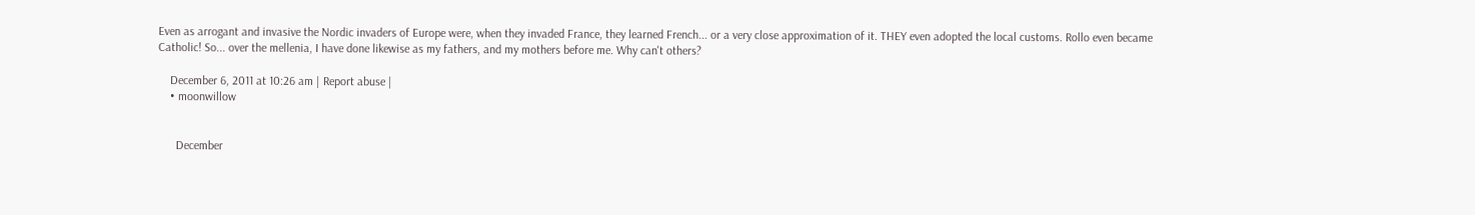Even as arrogant and invasive the Nordic invaders of Europe were, when they invaded France, they learned French... or a very close approximation of it. THEY even adopted the local customs. Rollo even became Catholic! So... over the mellenia, I have done likewise as my fathers, and my mothers before me. Why can't others?

    December 6, 2011 at 10:26 am | Report abuse |
    • moonwillow


      December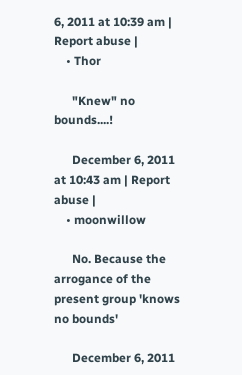6, 2011 at 10:39 am | Report abuse |
    • Thor

      "Knew" no bounds....!

      December 6, 2011 at 10:43 am | Report abuse |
    • moonwillow

      No. Because the arrogance of the present group 'knows no bounds'

      December 6, 2011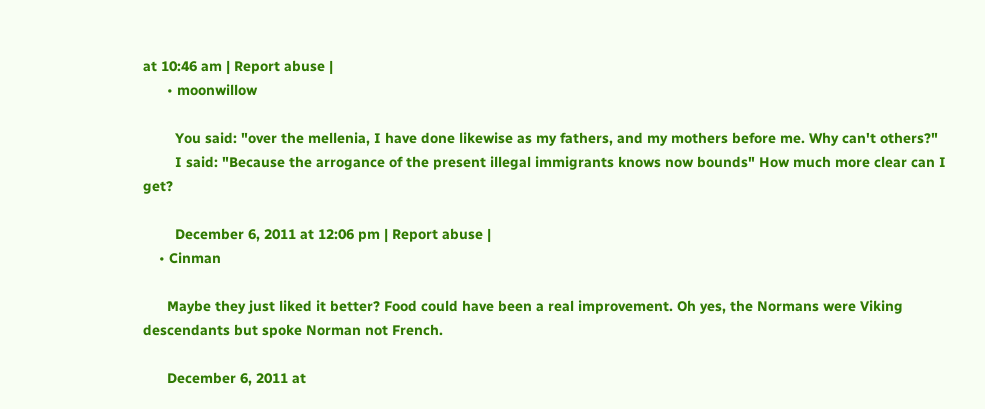at 10:46 am | Report abuse |
      • moonwillow

        You said: "over the mellenia, I have done likewise as my fathers, and my mothers before me. Why can't others?"
        I said: "Because the arrogance of the present illegal immigrants knows now bounds" How much more clear can I get?

        December 6, 2011 at 12:06 pm | Report abuse |
    • Cinman

      Maybe they just liked it better? Food could have been a real improvement. Oh yes, the Normans were Viking descendants but spoke Norman not French.

      December 6, 2011 at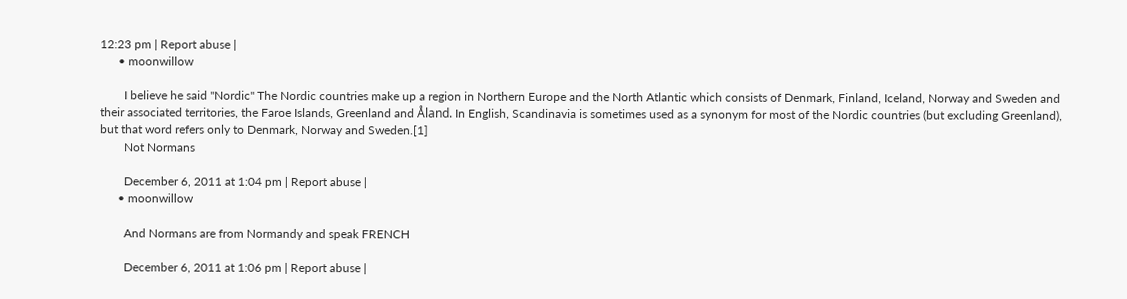12:23 pm | Report abuse |
      • moonwillow

        I believe he said "Nordic" The Nordic countries make up a region in Northern Europe and the North Atlantic which consists of Denmark, Finland, Iceland, Norway and Sweden and their associated territories, the Faroe Islands, Greenland and Åland. In English, Scandinavia is sometimes used as a synonym for most of the Nordic countries (but excluding Greenland), but that word refers only to Denmark, Norway and Sweden.[1]
        Not Normans

        December 6, 2011 at 1:04 pm | Report abuse |
      • moonwillow

        And Normans are from Normandy and speak FRENCH

        December 6, 2011 at 1:06 pm | Report abuse |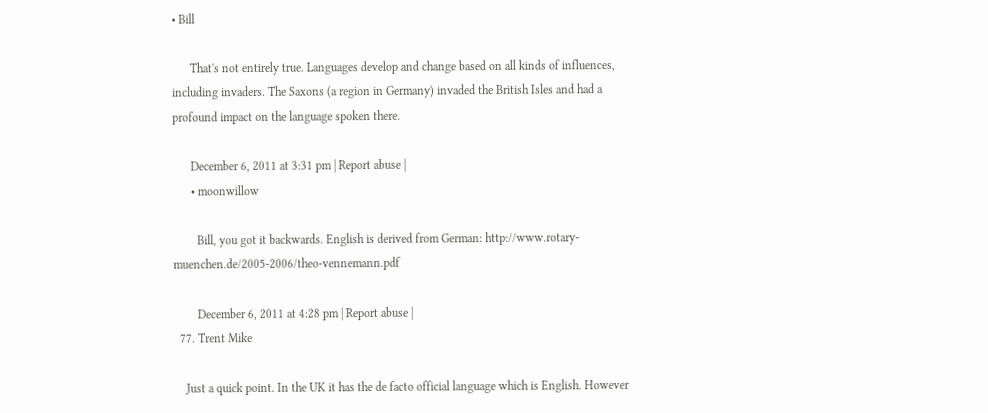• Bill

      That's not entirely true. Languages develop and change based on all kinds of influences, including invaders. The Saxons (a region in Germany) invaded the British Isles and had a profound impact on the language spoken there.

      December 6, 2011 at 3:31 pm | Report abuse |
      • moonwillow

        Bill, you got it backwards. English is derived from German: http://www.rotary-muenchen.de/2005-2006/theo-vennemann.pdf

        December 6, 2011 at 4:28 pm | Report abuse |
  77. Trent Mike

    Just a quick point. In the UK it has the de facto official language which is English. However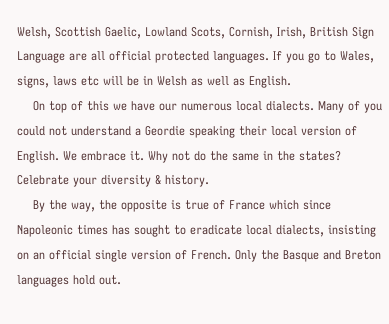Welsh, Scottish Gaelic, Lowland Scots, Cornish, Irish, British Sign Language are all official protected languages. If you go to Wales, signs, laws etc will be in Welsh as well as English.
    On top of this we have our numerous local dialects. Many of you could not understand a Geordie speaking their local version of English. We embrace it. Why not do the same in the states? Celebrate your diversity & history.
    By the way, the opposite is true of France which since Napoleonic times has sought to eradicate local dialects, insisting on an official single version of French. Only the Basque and Breton languages hold out.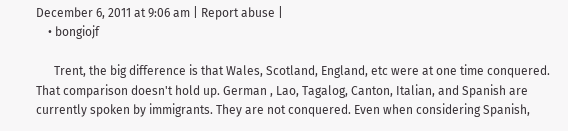December 6, 2011 at 9:06 am | Report abuse |
    • bongiojf

      Trent, the big difference is that Wales, Scotland, England, etc were at one time conquered. That comparison doesn't hold up. German , Lao, Tagalog, Canton, Italian, and Spanish are currently spoken by immigrants. They are not conquered. Even when considering Spanish,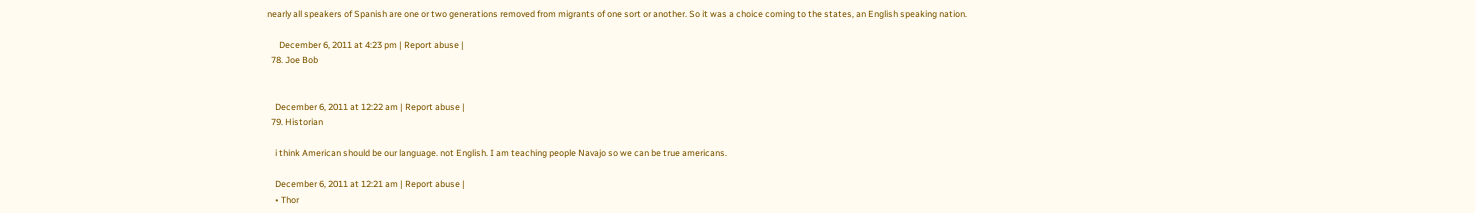nearly all speakers of Spanish are one or two generations removed from migrants of one sort or another. So it was a choice coming to the states, an English speaking nation.

      December 6, 2011 at 4:23 pm | Report abuse |
  78. Joe Bob


    December 6, 2011 at 12:22 am | Report abuse |
  79. Historian

    i think American should be our language. not English. I am teaching people Navajo so we can be true americans.

    December 6, 2011 at 12:21 am | Report abuse |
    • Thor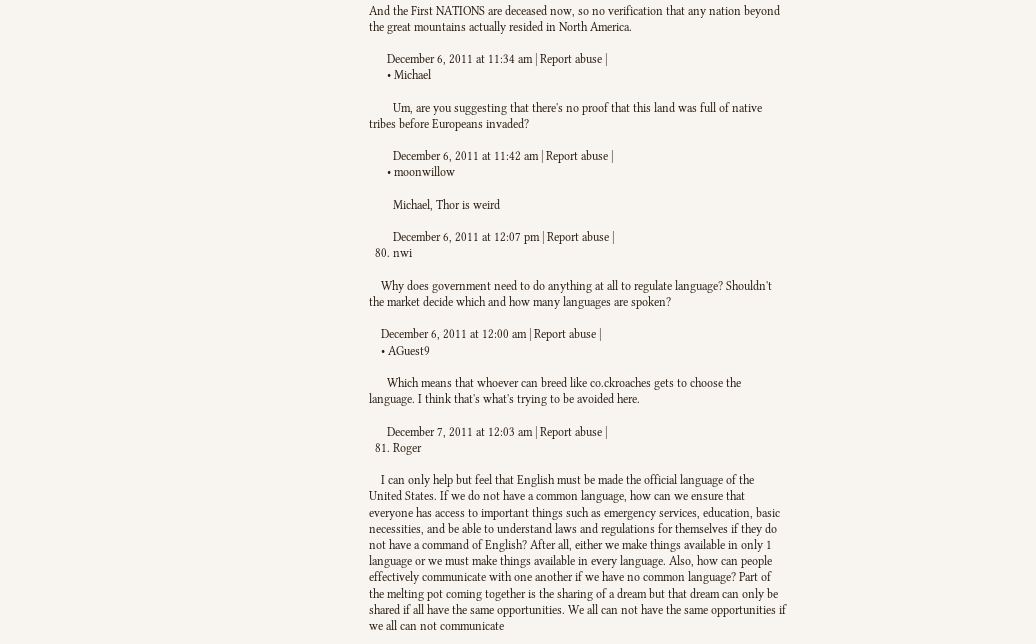And the First NATIONS are deceased now, so no verification that any nation beyond the great mountains actually resided in North America.

      December 6, 2011 at 11:34 am | Report abuse |
      • Michael

        Um, are you suggesting that there's no proof that this land was full of native tribes before Europeans invaded?

        December 6, 2011 at 11:42 am | Report abuse |
      • moonwillow

        Michael, Thor is weird

        December 6, 2011 at 12:07 pm | Report abuse |
  80. nwi

    Why does government need to do anything at all to regulate language? Shouldn't the market decide which and how many languages are spoken?

    December 6, 2011 at 12:00 am | Report abuse |
    • AGuest9

      Which means that whoever can breed like co.ckroaches gets to choose the language. I think that's what's trying to be avoided here.

      December 7, 2011 at 12:03 am | Report abuse |
  81. Roger

    I can only help but feel that English must be made the official language of the United States. If we do not have a common language, how can we ensure that everyone has access to important things such as emergency services, education, basic necessities, and be able to understand laws and regulations for themselves if they do not have a command of English? After all, either we make things available in only 1 language or we must make things available in every language. Also, how can people effectively communicate with one another if we have no common language? Part of the melting pot coming together is the sharing of a dream but that dream can only be shared if all have the same opportunities. We all can not have the same opportunities if we all can not communicate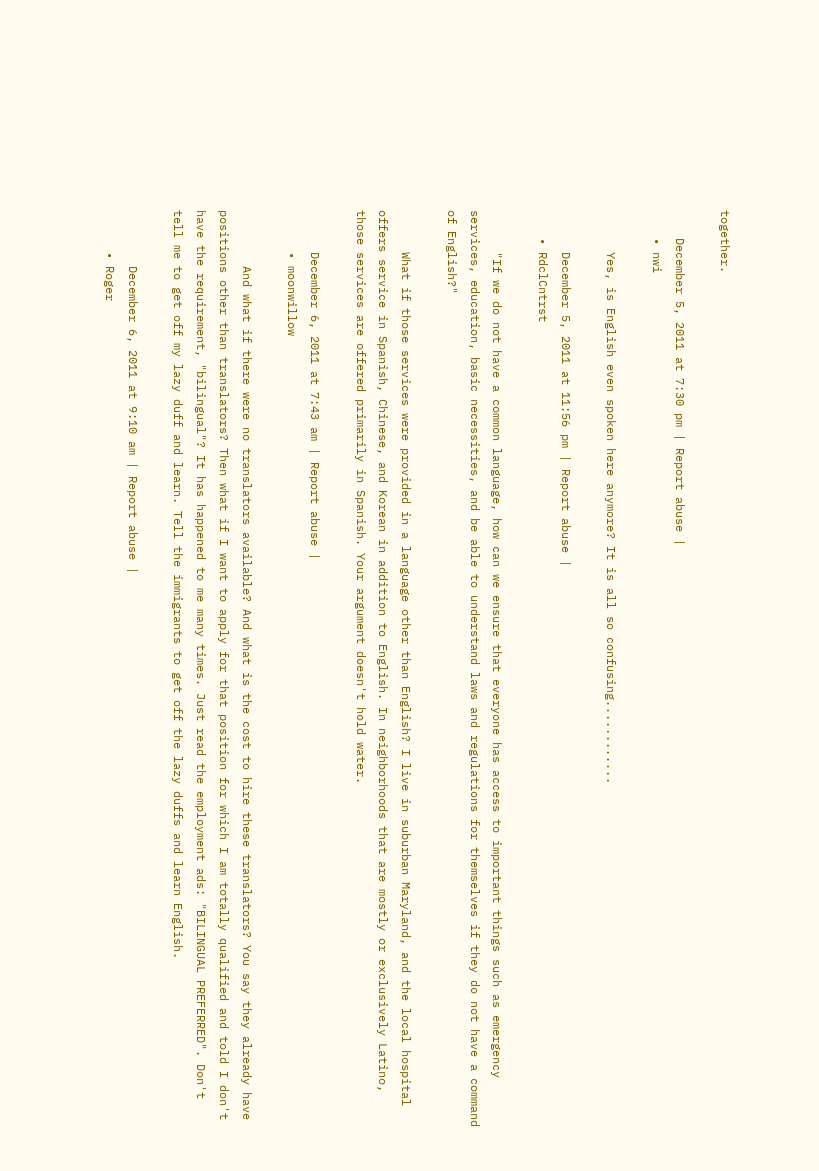together.

    December 5, 2011 at 7:30 pm | Report abuse |
    • nwi

      Yes, is English even spoken here anymore? It is all so confusing............

      December 5, 2011 at 11:56 pm | Report abuse |
    • RdclCntrst

      "If we do not have a common language, how can we ensure that everyone has access to important things such as emergency services, education, basic necessities, and be able to understand laws and regulations for themselves if they do not have a command of English?"

      What if those services were provided in a language other than English? I live in suburban Maryland, and the local hospital offers service in Spanish, Chinese, and Korean in addition to English. In neighborhoods that are mostly or exclusively Latino, those services are offered primarily in Spanish. Your argument doesn't hold water.

      December 6, 2011 at 7:43 am | Report abuse |
      • moonwillow

        And what if there were no translators available? And what is the cost to hire these translators? You say they already have positions other than translators? Then what if I want to apply for that position for which I am totally qualified and told I don't have the requirement, "bilingual"? It has happened to me many times. Just read the employment ads: "BILINGUAL PREFERRED". Don't tell me to get off my lazy duff and learn. Tell the immigrants to get off the lazy duffs and learn English.

        December 6, 2011 at 9:10 am | Report abuse |
      • Roger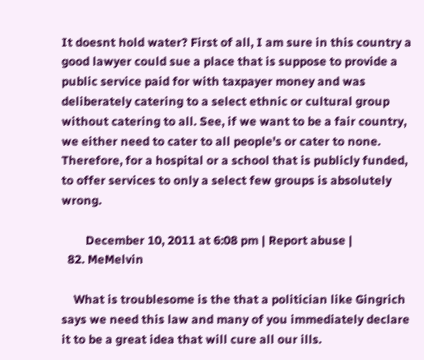It doesnt hold water? First of all, I am sure in this country a good lawyer could sue a place that is suppose to provide a public service paid for with taxpayer money and was deliberately catering to a select ethnic or cultural group without catering to all. See, if we want to be a fair country, we either need to cater to all people's or cater to none. Therefore, for a hospital or a school that is publicly funded, to offer services to only a select few groups is absolutely wrong.

        December 10, 2011 at 6:08 pm | Report abuse |
  82. MeMelvin

    What is troublesome is the that a politician like Gingrich says we need this law and many of you immediately declare it to be a great idea that will cure all our ills.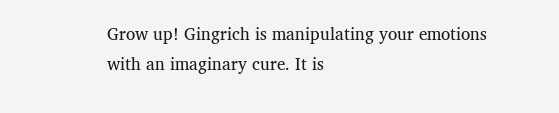Grow up! Gingrich is manipulating your emotions with an imaginary cure. It is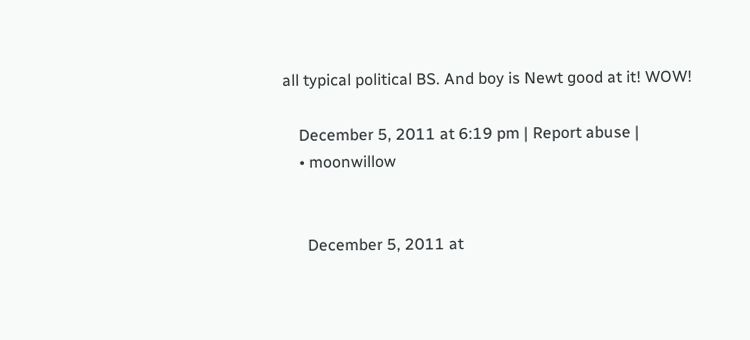all typical political BS. And boy is Newt good at it! WOW!

    December 5, 2011 at 6:19 pm | Report abuse |
    • moonwillow


      December 5, 2011 at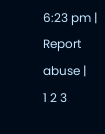6:23 pm | Report abuse |
1 2 3